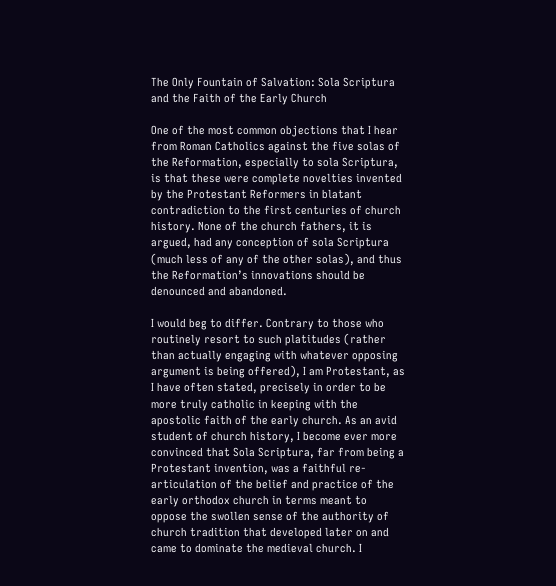The Only Fountain of Salvation: Sola Scriptura and the Faith of the Early Church

One of the most common objections that I hear from Roman Catholics against the five solas of the Reformation, especially to sola Scriptura, is that these were complete novelties invented by the Protestant Reformers in blatant contradiction to the first centuries of church history. None of the church fathers, it is argued, had any conception of sola Scriptura (much less of any of the other solas), and thus the Reformation’s innovations should be denounced and abandoned.

I would beg to differ. Contrary to those who routinely resort to such platitudes (rather than actually engaging with whatever opposing argument is being offered), I am Protestant, as I have often stated, precisely in order to be more truly catholic in keeping with the apostolic faith of the early church. As an avid student of church history, I become ever more convinced that Sola Scriptura, far from being a Protestant invention, was a faithful re-articulation of the belief and practice of the early orthodox church in terms meant to oppose the swollen sense of the authority of church tradition that developed later on and came to dominate the medieval church. I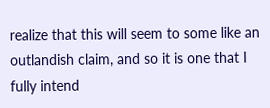realize that this will seem to some like an outlandish claim, and so it is one that I fully intend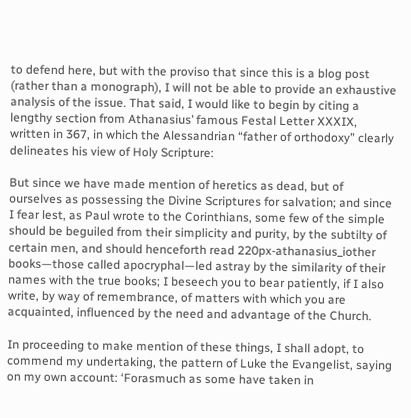to defend here, but with the proviso that since this is a blog post (rather than a monograph), I will not be able to provide an exhaustive analysis of the issue. That said, I would like to begin by citing a lengthy section from Athanasius’ famous Festal Letter XXXIX, written in 367, in which the Alessandrian “father of orthodoxy” clearly delineates his view of Holy Scripture:

But since we have made mention of heretics as dead, but of ourselves as possessing the Divine Scriptures for salvation; and since I fear lest, as Paul wrote to the Corinthians, some few of the simple should be beguiled from their simplicity and purity, by the subtilty of certain men, and should henceforth read 220px-athanasius_iother books—those called apocryphal—led astray by the similarity of their names with the true books; I beseech you to bear patiently, if I also write, by way of remembrance, of matters with which you are acquainted, influenced by the need and advantage of the Church.

In proceeding to make mention of these things, I shall adopt, to commend my undertaking, the pattern of Luke the Evangelist, saying on my own account: ‘Forasmuch as some have taken in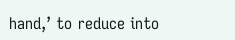hand,’ to reduce into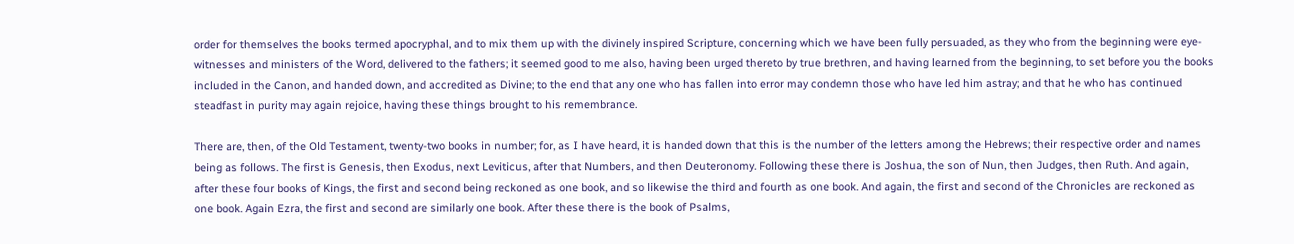order for themselves the books termed apocryphal, and to mix them up with the divinely inspired Scripture, concerning which we have been fully persuaded, as they who from the beginning were eye-witnesses and ministers of the Word, delivered to the fathers; it seemed good to me also, having been urged thereto by true brethren, and having learned from the beginning, to set before you the books included in the Canon, and handed down, and accredited as Divine; to the end that any one who has fallen into error may condemn those who have led him astray; and that he who has continued steadfast in purity may again rejoice, having these things brought to his remembrance.

There are, then, of the Old Testament, twenty-two books in number; for, as I have heard, it is handed down that this is the number of the letters among the Hebrews; their respective order and names being as follows. The first is Genesis, then Exodus, next Leviticus, after that Numbers, and then Deuteronomy. Following these there is Joshua, the son of Nun, then Judges, then Ruth. And again, after these four books of Kings, the first and second being reckoned as one book, and so likewise the third and fourth as one book. And again, the first and second of the Chronicles are reckoned as one book. Again Ezra, the first and second are similarly one book. After these there is the book of Psalms,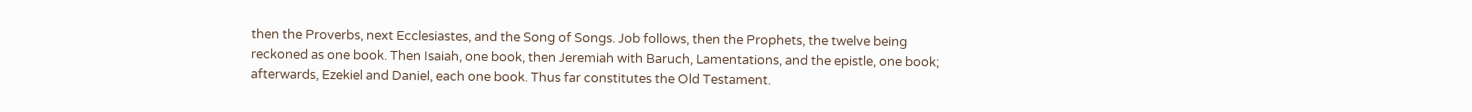then the Proverbs, next Ecclesiastes, and the Song of Songs. Job follows, then the Prophets, the twelve being reckoned as one book. Then Isaiah, one book, then Jeremiah with Baruch, Lamentations, and the epistle, one book; afterwards, Ezekiel and Daniel, each one book. Thus far constitutes the Old Testament.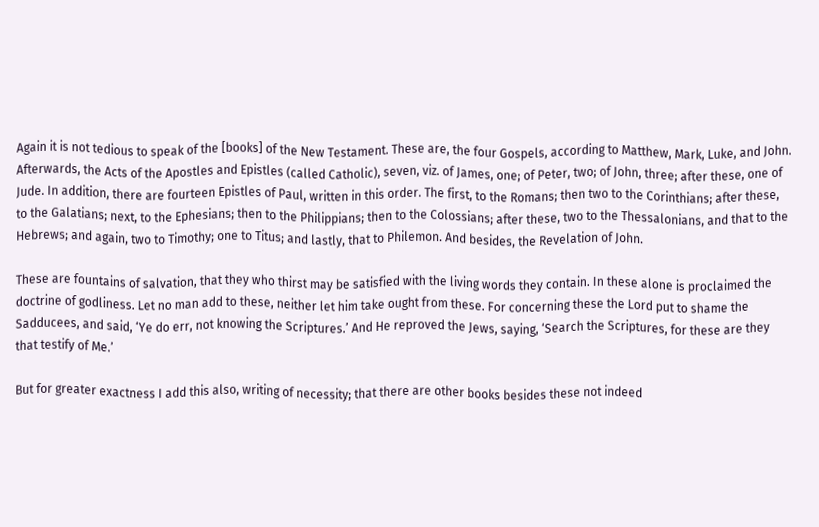Again it is not tedious to speak of the [books] of the New Testament. These are, the four Gospels, according to Matthew, Mark, Luke, and John. Afterwards, the Acts of the Apostles and Epistles (called Catholic), seven, viz. of James, one; of Peter, two; of John, three; after these, one of Jude. In addition, there are fourteen Epistles of Paul, written in this order. The first, to the Romans; then two to the Corinthians; after these, to the Galatians; next, to the Ephesians; then to the Philippians; then to the Colossians; after these, two to the Thessalonians, and that to the Hebrews; and again, two to Timothy; one to Titus; and lastly, that to Philemon. And besides, the Revelation of John.

These are fountains of salvation, that they who thirst may be satisfied with the living words they contain. In these alone is proclaimed the doctrine of godliness. Let no man add to these, neither let him take ought from these. For concerning these the Lord put to shame the Sadducees, and said, ‘Ye do err, not knowing the Scriptures.’ And He reproved the Jews, saying, ‘Search the Scriptures, for these are they that testify of Me.’

But for greater exactness I add this also, writing of necessity; that there are other books besides these not indeed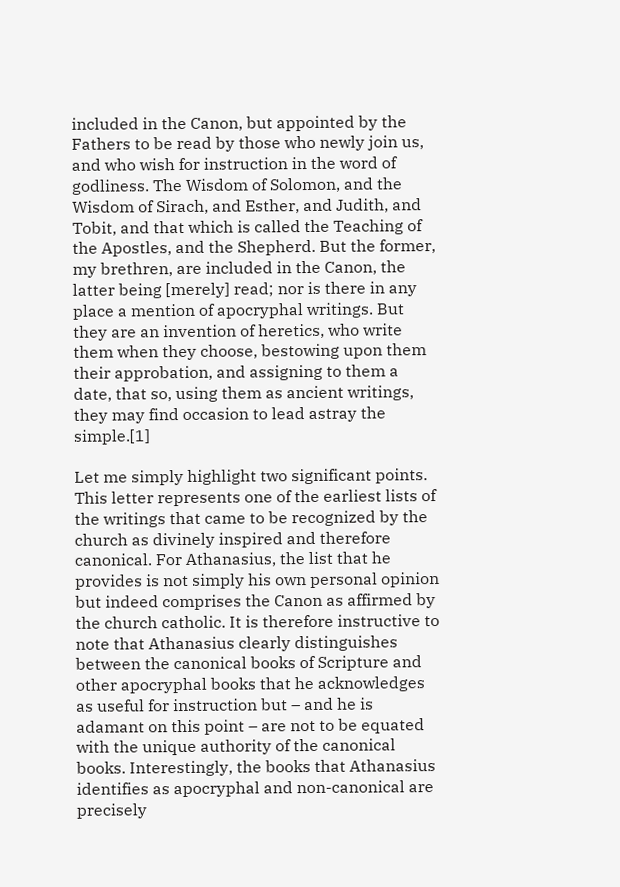included in the Canon, but appointed by the Fathers to be read by those who newly join us, and who wish for instruction in the word of godliness. The Wisdom of Solomon, and the Wisdom of Sirach, and Esther, and Judith, and Tobit, and that which is called the Teaching of the Apostles, and the Shepherd. But the former, my brethren, are included in the Canon, the latter being [merely] read; nor is there in any place a mention of apocryphal writings. But they are an invention of heretics, who write them when they choose, bestowing upon them their approbation, and assigning to them a date, that so, using them as ancient writings, they may find occasion to lead astray the simple.[1]

Let me simply highlight two significant points. This letter represents one of the earliest lists of the writings that came to be recognized by the church as divinely inspired and therefore canonical. For Athanasius, the list that he provides is not simply his own personal opinion but indeed comprises the Canon as affirmed by the church catholic. It is therefore instructive to note that Athanasius clearly distinguishes between the canonical books of Scripture and other apocryphal books that he acknowledges as useful for instruction but – and he is adamant on this point – are not to be equated with the unique authority of the canonical books. Interestingly, the books that Athanasius identifies as apocryphal and non-canonical are precisely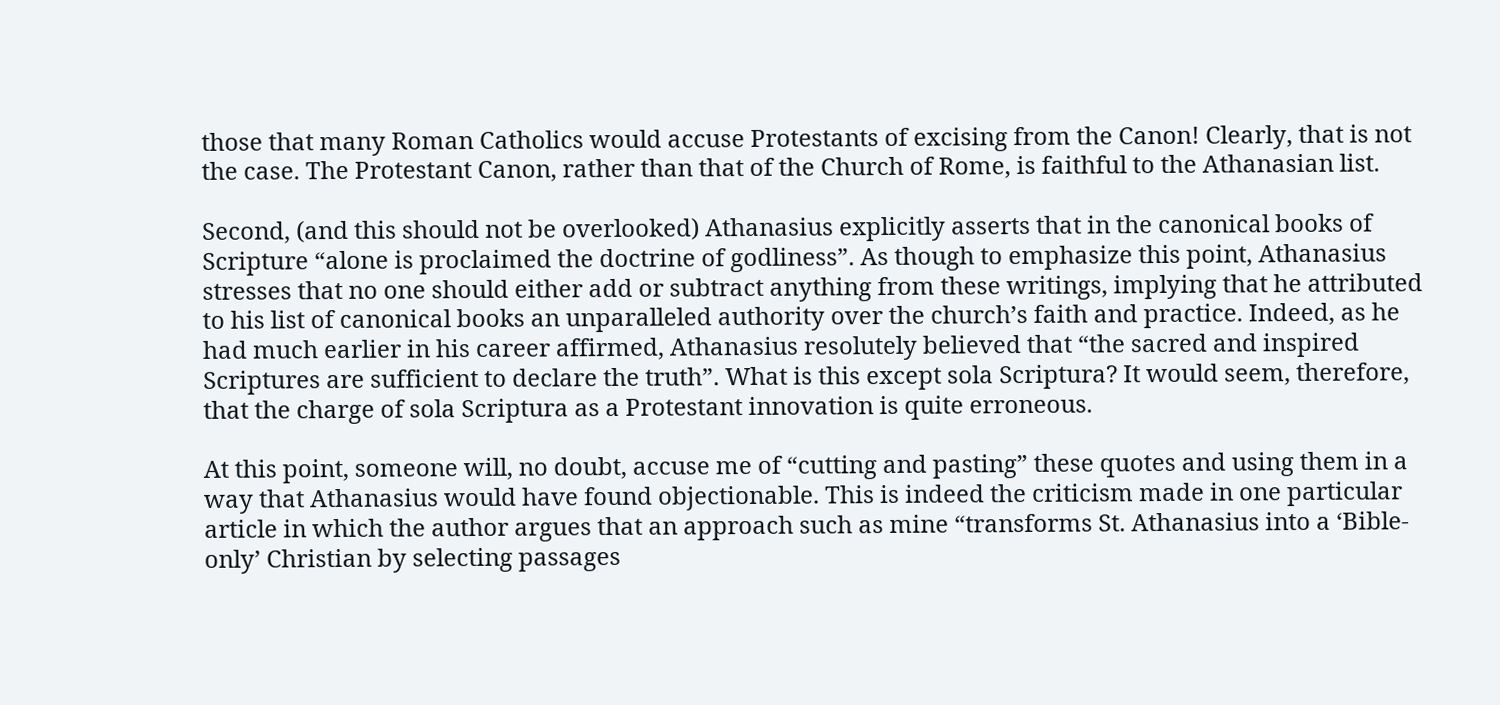those that many Roman Catholics would accuse Protestants of excising from the Canon! Clearly, that is not the case. The Protestant Canon, rather than that of the Church of Rome, is faithful to the Athanasian list.

Second, (and this should not be overlooked) Athanasius explicitly asserts that in the canonical books of Scripture “alone is proclaimed the doctrine of godliness”. As though to emphasize this point, Athanasius stresses that no one should either add or subtract anything from these writings, implying that he attributed to his list of canonical books an unparalleled authority over the church’s faith and practice. Indeed, as he had much earlier in his career affirmed, Athanasius resolutely believed that “the sacred and inspired Scriptures are sufficient to declare the truth”. What is this except sola Scriptura? It would seem, therefore, that the charge of sola Scriptura as a Protestant innovation is quite erroneous.

At this point, someone will, no doubt, accuse me of “cutting and pasting” these quotes and using them in a way that Athanasius would have found objectionable. This is indeed the criticism made in one particular article in which the author argues that an approach such as mine “transforms St. Athanasius into a ‘Bible-only’ Christian by selecting passages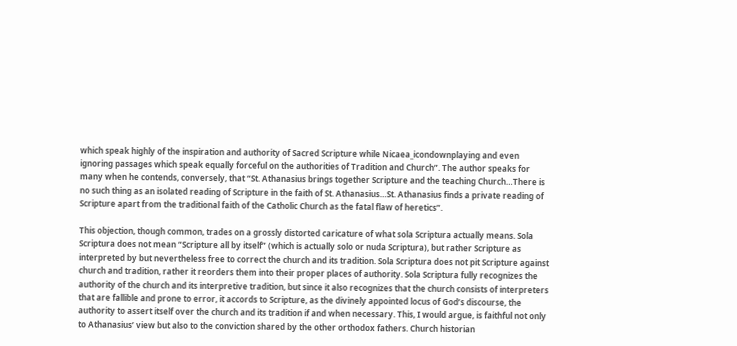which speak highly of the inspiration and authority of Sacred Scripture while Nicaea_icondownplaying and even ignoring passages which speak equally forceful on the authorities of Tradition and Church”. The author speaks for many when he contends, conversely, that “St. Athanasius brings together Scripture and the teaching Church…There is no such thing as an isolated reading of Scripture in the faith of St. Athanasius…St. Athanasius finds a private reading of Scripture apart from the traditional faith of the Catholic Church as the fatal flaw of heretics”.

This objection, though common, trades on a grossly distorted caricature of what sola Scriptura actually means. Sola Scriptura does not mean “Scripture all by itself” (which is actually solo or nuda Scriptura), but rather Scripture as interpreted by but nevertheless free to correct the church and its tradition. Sola Scriptura does not pit Scripture against church and tradition, rather it reorders them into their proper places of authority. Sola Scriptura fully recognizes the authority of the church and its interpretive tradition, but since it also recognizes that the church consists of interpreters that are fallible and prone to error, it accords to Scripture, as the divinely appointed locus of God’s discourse, the authority to assert itself over the church and its tradition if and when necessary. This, I would argue, is faithful not only to Athanasius’ view but also to the conviction shared by the other orthodox fathers. Church historian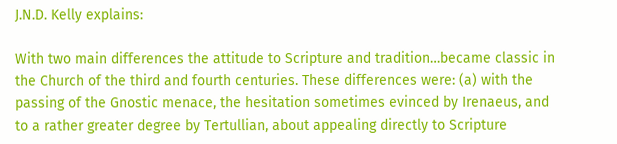J.N.D. Kelly explains:

With two main differences the attitude to Scripture and tradition…became classic in the Church of the third and fourth centuries. These differences were: (a) with the passing of the Gnostic menace, the hesitation sometimes evinced by Irenaeus, and to a rather greater degree by Tertullian, about appealing directly to Scripture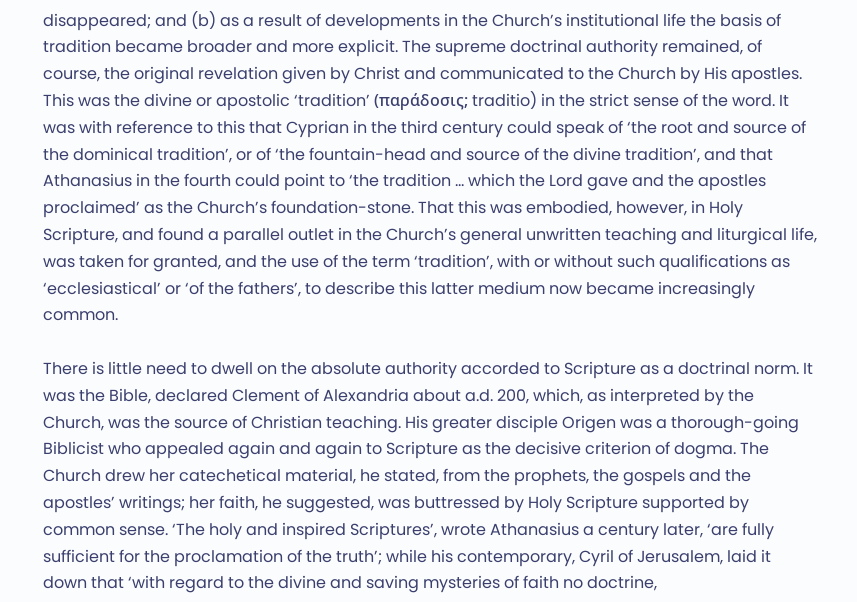disappeared; and (b) as a result of developments in the Church’s institutional life the basis of tradition became broader and more explicit. The supreme doctrinal authority remained, of course, the original revelation given by Christ and communicated to the Church by His apostles. This was the divine or apostolic ‘tradition’ (παράδοσις; traditio) in the strict sense of the word. It was with reference to this that Cyprian in the third century could speak of ‘the root and source of the dominical tradition’, or of ‘the fountain-head and source of the divine tradition’, and that Athanasius in the fourth could point to ‘the tradition … which the Lord gave and the apostles proclaimed’ as the Church’s foundation-stone. That this was embodied, however, in Holy Scripture, and found a parallel outlet in the Church’s general unwritten teaching and liturgical life, was taken for granted, and the use of the term ‘tradition’, with or without such qualifications as ‘ecclesiastical’ or ‘of the fathers’, to describe this latter medium now became increasingly common.

There is little need to dwell on the absolute authority accorded to Scripture as a doctrinal norm. It was the Bible, declared Clement of Alexandria about a.d. 200, which, as interpreted by the Church, was the source of Christian teaching. His greater disciple Origen was a thorough-going Biblicist who appealed again and again to Scripture as the decisive criterion of dogma. The Church drew her catechetical material, he stated, from the prophets, the gospels and the apostles’ writings; her faith, he suggested, was buttressed by Holy Scripture supported by common sense. ‘The holy and inspired Scriptures’, wrote Athanasius a century later, ‘are fully sufficient for the proclamation of the truth’; while his contemporary, Cyril of Jerusalem, laid it down that ‘with regard to the divine and saving mysteries of faith no doctrine,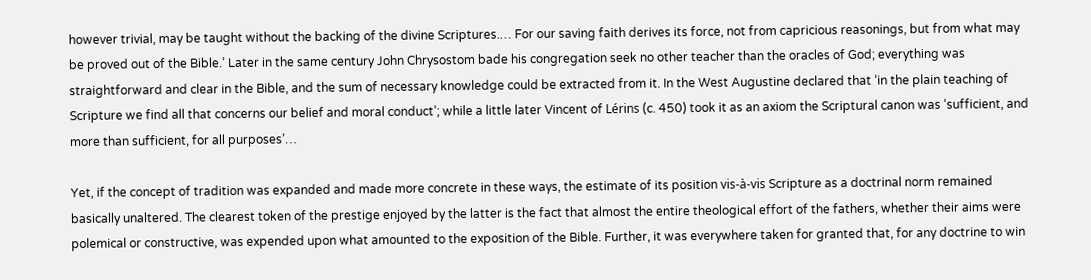however trivial, may be taught without the backing of the divine Scriptures.… For our saving faith derives its force, not from capricious reasonings, but from what may be proved out of the Bible.’ Later in the same century John Chrysostom bade his congregation seek no other teacher than the oracles of God; everything was straightforward and clear in the Bible, and the sum of necessary knowledge could be extracted from it. In the West Augustine declared that ‘in the plain teaching of Scripture we find all that concerns our belief and moral conduct’; while a little later Vincent of Lérins (c. 450) took it as an axiom the Scriptural canon was ‘sufficient, and more than sufficient, for all purposes’…

Yet, if the concept of tradition was expanded and made more concrete in these ways, the estimate of its position vis-à-vis Scripture as a doctrinal norm remained basically unaltered. The clearest token of the prestige enjoyed by the latter is the fact that almost the entire theological effort of the fathers, whether their aims were polemical or constructive, was expended upon what amounted to the exposition of the Bible. Further, it was everywhere taken for granted that, for any doctrine to win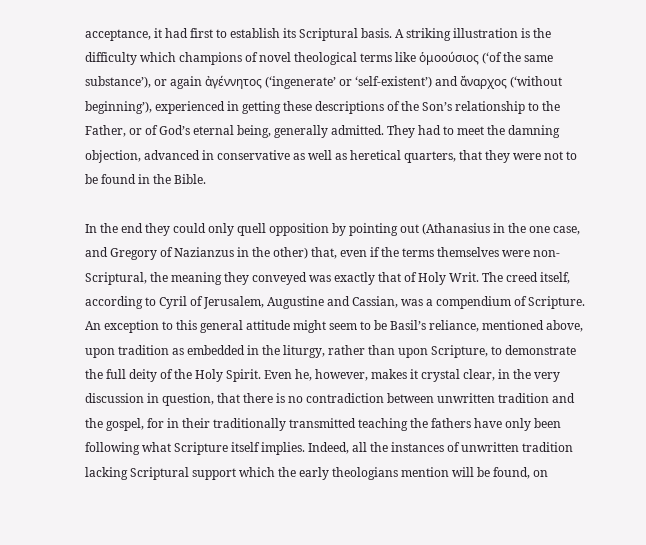acceptance, it had first to establish its Scriptural basis. A striking illustration is the difficulty which champions of novel theological terms like ὁμοούσιος (‘of the same substance’), or again ἀγέννητος (‘ingenerate’ or ‘self-existent’) and ἄναρχος (‘without beginning’), experienced in getting these descriptions of the Son’s relationship to the Father, or of God’s eternal being, generally admitted. They had to meet the damning objection, advanced in conservative as well as heretical quarters, that they were not to be found in the Bible.

In the end they could only quell opposition by pointing out (Athanasius in the one case, and Gregory of Nazianzus in the other) that, even if the terms themselves were non-Scriptural, the meaning they conveyed was exactly that of Holy Writ. The creed itself, according to Cyril of Jerusalem, Augustine and Cassian, was a compendium of Scripture. An exception to this general attitude might seem to be Basil’s reliance, mentioned above, upon tradition as embedded in the liturgy, rather than upon Scripture, to demonstrate the full deity of the Holy Spirit. Even he, however, makes it crystal clear, in the very discussion in question, that there is no contradiction between unwritten tradition and the gospel, for in their traditionally transmitted teaching the fathers have only been following what Scripture itself implies. Indeed, all the instances of unwritten tradition lacking Scriptural support which the early theologians mention will be found, on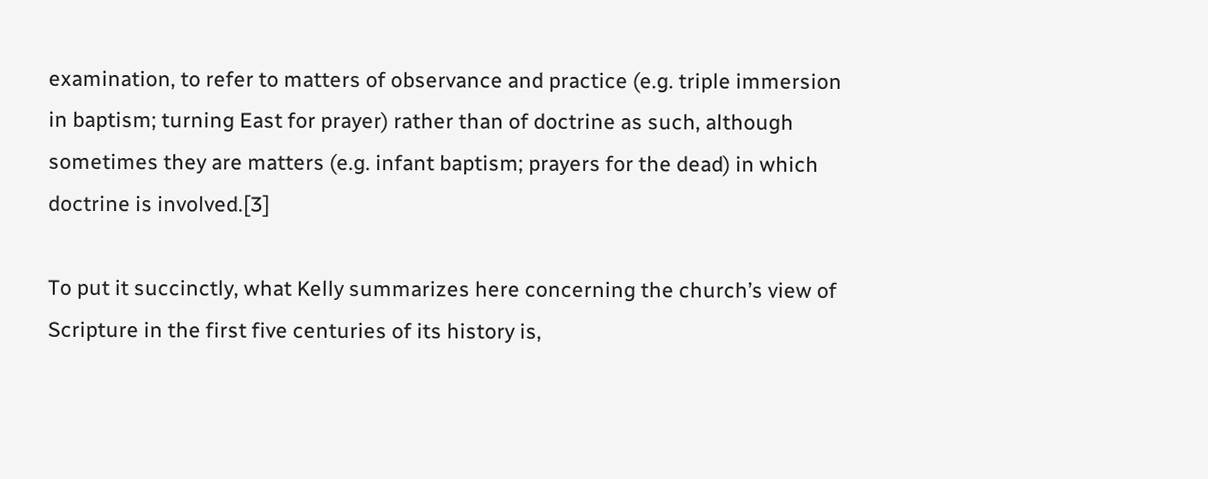examination, to refer to matters of observance and practice (e.g. triple immersion in baptism; turning East for prayer) rather than of doctrine as such, although sometimes they are matters (e.g. infant baptism; prayers for the dead) in which doctrine is involved.[3]

To put it succinctly, what Kelly summarizes here concerning the church’s view of Scripture in the first five centuries of its history is,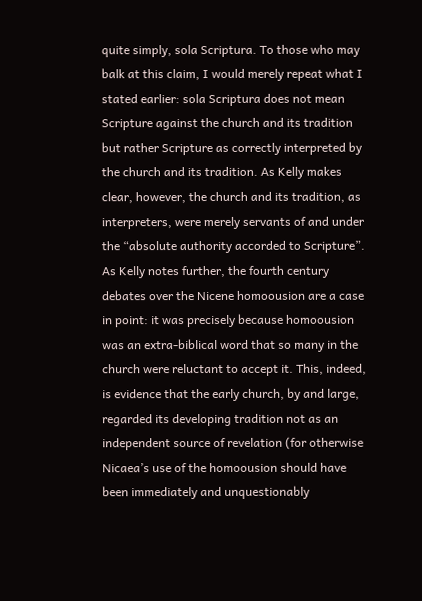quite simply, sola Scriptura. To those who may balk at this claim, I would merely repeat what I stated earlier: sola Scriptura does not mean Scripture against the church and its tradition but rather Scripture as correctly interpreted by the church and its tradition. As Kelly makes clear, however, the church and its tradition, as interpreters, were merely servants of and under the “absolute authority accorded to Scripture”. As Kelly notes further, the fourth century debates over the Nicene homoousion are a case in point: it was precisely because homoousion was an extra-biblical word that so many in the church were reluctant to accept it. This, indeed, is evidence that the early church, by and large, regarded its developing tradition not as an independent source of revelation (for otherwise Nicaea’s use of the homoousion should have been immediately and unquestionably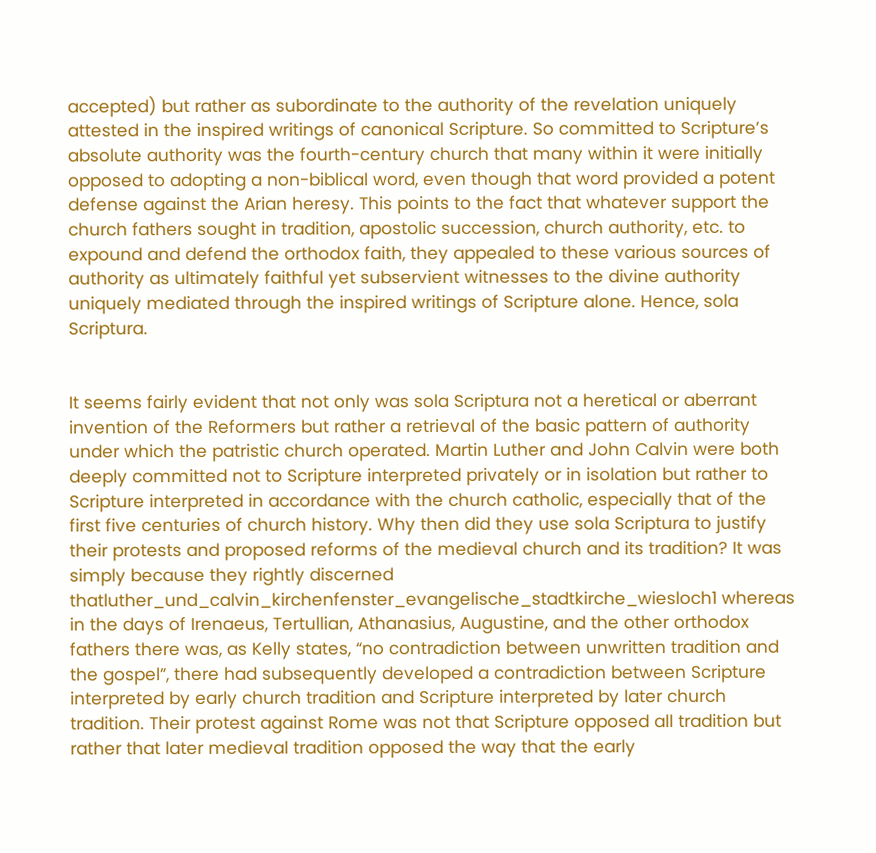accepted) but rather as subordinate to the authority of the revelation uniquely attested in the inspired writings of canonical Scripture. So committed to Scripture’s absolute authority was the fourth-century church that many within it were initially opposed to adopting a non-biblical word, even though that word provided a potent defense against the Arian heresy. This points to the fact that whatever support the church fathers sought in tradition, apostolic succession, church authority, etc. to expound and defend the orthodox faith, they appealed to these various sources of authority as ultimately faithful yet subservient witnesses to the divine authority uniquely mediated through the inspired writings of Scripture alone. Hence, sola Scriptura.


It seems fairly evident that not only was sola Scriptura not a heretical or aberrant invention of the Reformers but rather a retrieval of the basic pattern of authority under which the patristic church operated. Martin Luther and John Calvin were both deeply committed not to Scripture interpreted privately or in isolation but rather to Scripture interpreted in accordance with the church catholic, especially that of the first five centuries of church history. Why then did they use sola Scriptura to justify their protests and proposed reforms of the medieval church and its tradition? It was simply because they rightly discerned thatluther_und_calvin_kirchenfenster_evangelische_stadtkirche_wiesloch1 whereas in the days of Irenaeus, Tertullian, Athanasius, Augustine, and the other orthodox fathers there was, as Kelly states, “no contradiction between unwritten tradition and the gospel”, there had subsequently developed a contradiction between Scripture interpreted by early church tradition and Scripture interpreted by later church tradition. Their protest against Rome was not that Scripture opposed all tradition but rather that later medieval tradition opposed the way that the early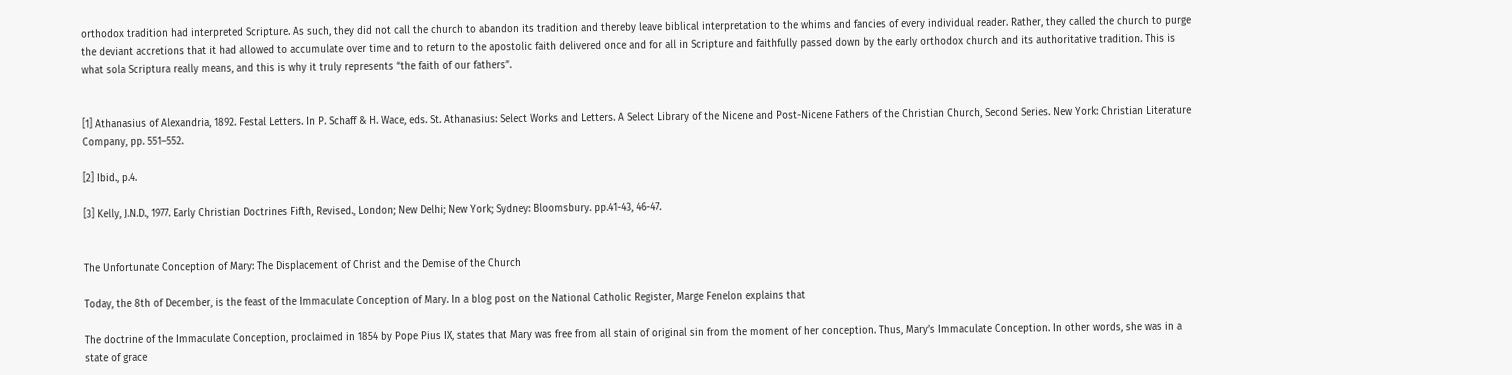orthodox tradition had interpreted Scripture. As such, they did not call the church to abandon its tradition and thereby leave biblical interpretation to the whims and fancies of every individual reader. Rather, they called the church to purge the deviant accretions that it had allowed to accumulate over time and to return to the apostolic faith delivered once and for all in Scripture and faithfully passed down by the early orthodox church and its authoritative tradition. This is what sola Scriptura really means, and this is why it truly represents “the faith of our fathers”.


[1] Athanasius of Alexandria, 1892. Festal Letters. In P. Schaff & H. Wace, eds. St. Athanasius: Select Works and Letters. A Select Library of the Nicene and Post-Nicene Fathers of the Christian Church, Second Series. New York: Christian Literature Company, pp. 551–552.

[2] Ibid., p.4.

[3] Kelly, J.N.D., 1977. Early Christian Doctrines Fifth, Revised., London; New Delhi; New York; Sydney: Bloomsbury. pp.41-43, 46-47.


The Unfortunate Conception of Mary: The Displacement of Christ and the Demise of the Church

Today, the 8th of December, is the feast of the Immaculate Conception of Mary. In a blog post on the National Catholic Register, Marge Fenelon explains that

The doctrine of the Immaculate Conception, proclaimed in 1854 by Pope Pius IX, states that Mary was free from all stain of original sin from the moment of her conception. Thus, Mary’s Immaculate Conception. In other words, she was in a state of grace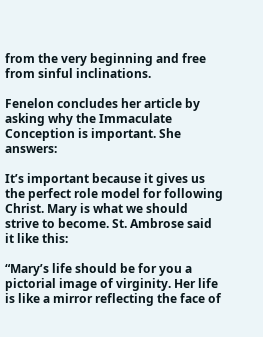from the very beginning and free from sinful inclinations.

Fenelon concludes her article by asking why the Immaculate Conception is important. She answers:

It’s important because it gives us the perfect role model for following Christ. Mary is what we should strive to become. St. Ambrose said it like this:

“Mary’s life should be for you a pictorial image of virginity. Her life is like a mirror reflecting the face of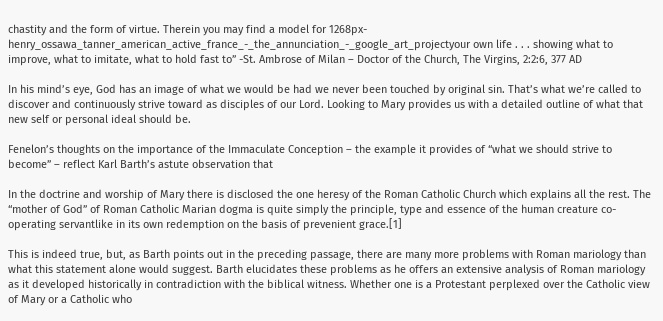chastity and the form of virtue. Therein you may find a model for 1268px-henry_ossawa_tanner_american_active_france_-_the_annunciation_-_google_art_projectyour own life . . . showing what to improve, what to imitate, what to hold fast to” -St. Ambrose of Milan – Doctor of the Church, The Virgins, 2:2:6, 377 AD

In his mind’s eye, God has an image of what we would be had we never been touched by original sin. That’s what we’re called to discover and continuously strive toward as disciples of our Lord. Looking to Mary provides us with a detailed outline of what that new self or personal ideal should be.

Fenelon’s thoughts on the importance of the Immaculate Conception – the example it provides of “what we should strive to become” – reflect Karl Barth’s astute observation that

In the doctrine and worship of Mary there is disclosed the one heresy of the Roman Catholic Church which explains all the rest. The “mother of God” of Roman Catholic Marian dogma is quite simply the principle, type and essence of the human creature co-operating servantlike in its own redemption on the basis of prevenient grace.[1]

This is indeed true, but, as Barth points out in the preceding passage, there are many more problems with Roman mariology than what this statement alone would suggest. Barth elucidates these problems as he offers an extensive analysis of Roman mariology as it developed historically in contradiction with the biblical witness. Whether one is a Protestant perplexed over the Catholic view of Mary or a Catholic who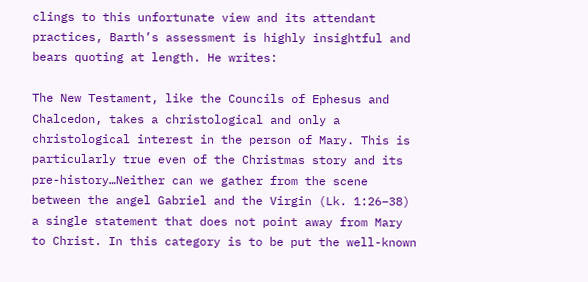clings to this unfortunate view and its attendant practices, Barth’s assessment is highly insightful and bears quoting at length. He writes:

The New Testament, like the Councils of Ephesus and Chalcedon, takes a christological and only a christological interest in the person of Mary. This is particularly true even of the Christmas story and its pre-history…Neither can we gather from the scene between the angel Gabriel and the Virgin (Lk. 1:26–38) a single statement that does not point away from Mary to Christ. In this category is to be put the well-known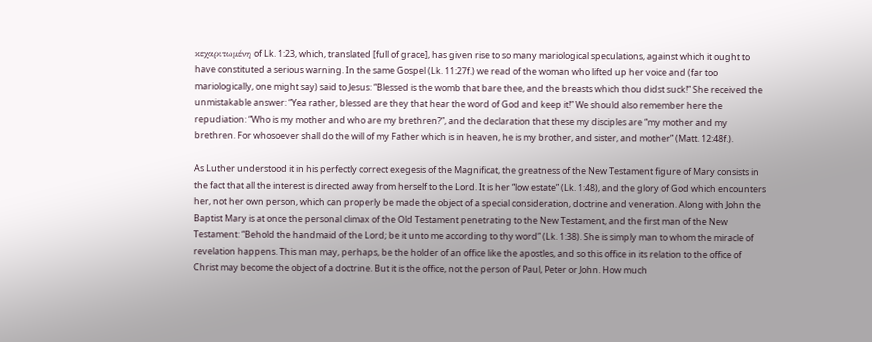κεχαριτωμένη of Lk. 1:23, which, translated [full of grace], has given rise to so many mariological speculations, against which it ought to have constituted a serious warning. In the same Gospel (Lk. 11:27f.) we read of the woman who lifted up her voice and (far too mariologically, one might say) said to Jesus: “Blessed is the womb that bare thee, and the breasts which thou didst suck!” She received the unmistakable answer: “Yea rather, blessed are they that hear the word of God and keep it!” We should also remember here the repudiation: “Who is my mother and who are my brethren?”, and the declaration that these my disciples are “my mother and my brethren. For whosoever shall do the will of my Father which is in heaven, he is my brother, and sister, and mother” (Matt. 12:48f.).

As Luther understood it in his perfectly correct exegesis of the Magnificat, the greatness of the New Testament figure of Mary consists in the fact that all the interest is directed away from herself to the Lord. It is her “low estate” (Lk. 1:48), and the glory of God which encounters her, not her own person, which can properly be made the object of a special consideration, doctrine and veneration. Along with John the Baptist Mary is at once the personal climax of the Old Testament penetrating to the New Testament, and the first man of the New Testament: “Behold the handmaid of the Lord; be it unto me according to thy word” (Lk. 1:38). She is simply man to whom the miracle of revelation happens. This man may, perhaps, be the holder of an office like the apostles, and so this office in its relation to the office of Christ may become the object of a doctrine. But it is the office, not the person of Paul, Peter or John. How much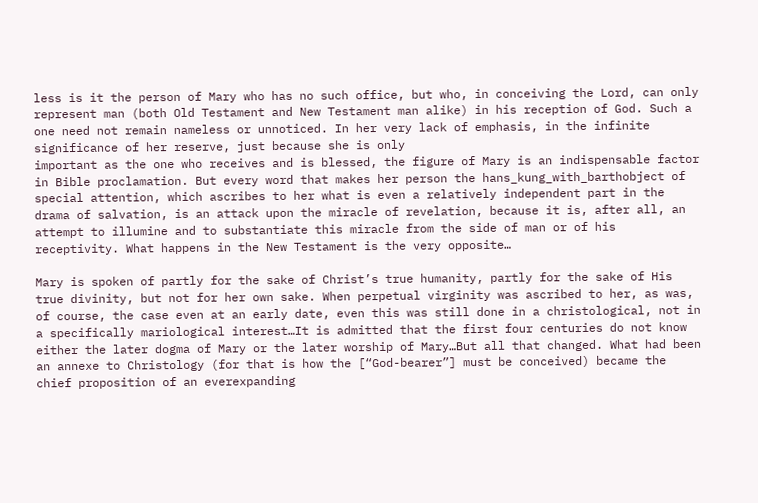less is it the person of Mary who has no such office, but who, in conceiving the Lord, can only represent man (both Old Testament and New Testament man alike) in his reception of God. Such a one need not remain nameless or unnoticed. In her very lack of emphasis, in the infinite significance of her reserve, just because she is only
important as the one who receives and is blessed, the figure of Mary is an indispensable factor in Bible proclamation. But every word that makes her person the hans_kung_with_barthobject of special attention, which ascribes to her what is even a relatively independent part in the drama of salvation, is an attack upon the miracle of revelation, because it is, after all, an attempt to illumine and to substantiate this miracle from the side of man or of his receptivity. What happens in the New Testament is the very opposite…

Mary is spoken of partly for the sake of Christ’s true humanity, partly for the sake of His true divinity, but not for her own sake. When perpetual virginity was ascribed to her, as was, of course, the case even at an early date, even this was still done in a christological, not in a specifically mariological interest…It is admitted that the first four centuries do not know either the later dogma of Mary or the later worship of Mary…But all that changed. What had been an annexe to Christology (for that is how the [“God-bearer”] must be conceived) became the chief proposition of an everexpanding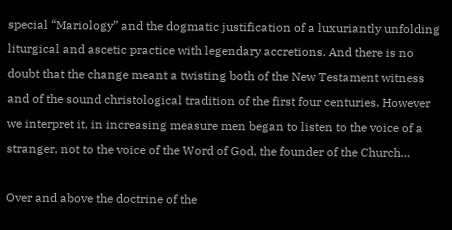special “Mariology” and the dogmatic justification of a luxuriantly unfolding liturgical and ascetic practice with legendary accretions. And there is no doubt that the change meant a twisting both of the New Testament witness and of the sound christological tradition of the first four centuries. However we interpret it, in increasing measure men began to listen to the voice of a stranger, not to the voice of the Word of God, the founder of the Church…

Over and above the doctrine of the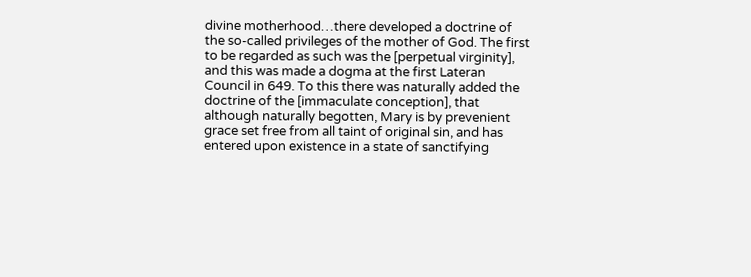divine motherhood…there developed a doctrine of the so-called privileges of the mother of God. The first to be regarded as such was the [perpetual virginity], and this was made a dogma at the first Lateran Council in 649. To this there was naturally added the doctrine of the [immaculate conception], that although naturally begotten, Mary is by prevenient grace set free from all taint of original sin, and has entered upon existence in a state of sanctifying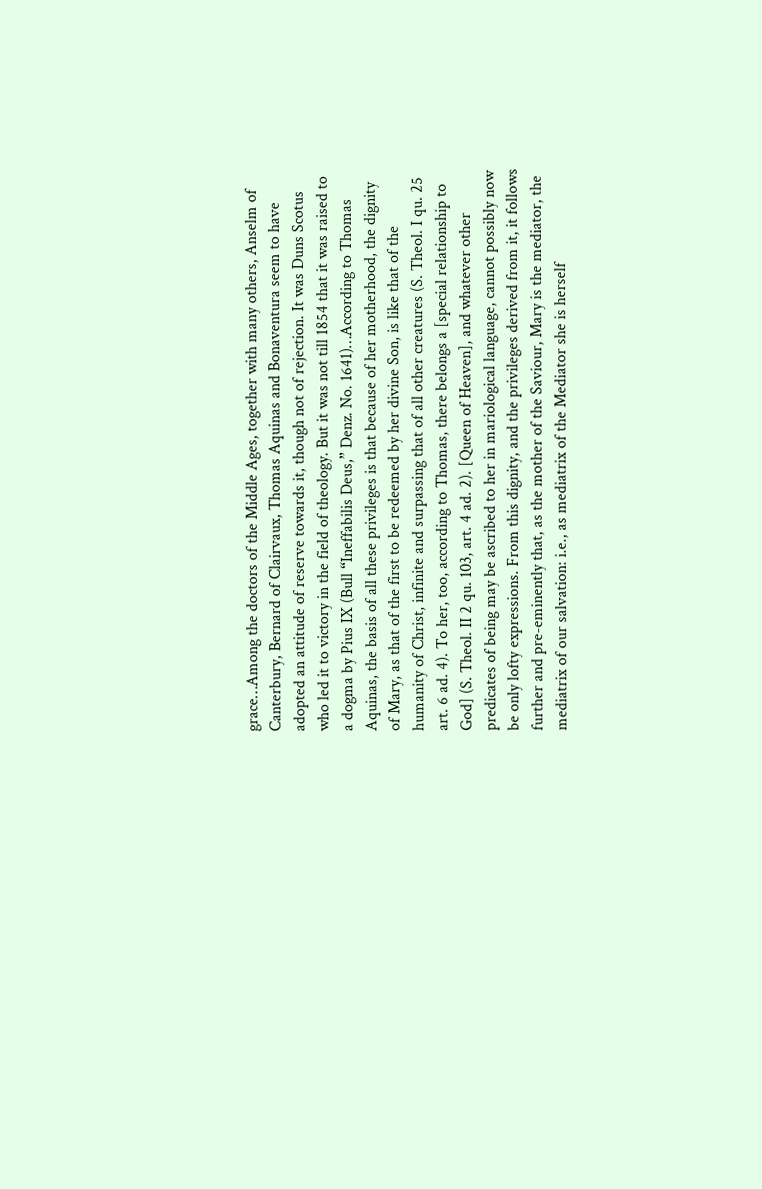grace…Among the doctors of the Middle Ages, together with many others, Anselm of Canterbury, Bernard of Clairvaux, Thomas Aquinas and Bonaventura seem to have adopted an attitude of reserve towards it, though not of rejection. It was Duns Scotus who led it to victory in the field of theology. But it was not till 1854 that it was raised to a dogma by Pius IX (Bull “Ineffabilis Deus,” Denz. No. 1641)…According to Thomas Aquinas, the basis of all these privileges is that because of her motherhood, the dignity of Mary, as that of the first to be redeemed by her divine Son, is like that of the humanity of Christ, infinite and surpassing that of all other creatures (S. Theol. I qu. 25 art. 6 ad. 4). To her, too, according to Thomas, there belongs a [special relationship to God] (S. Theol. II 2 qu. 103, art. 4 ad. 2). [Queen of Heaven], and whatever other predicates of being may be ascribed to her in mariological language, cannot possibly now be only lofty expressions. From this dignity, and the privileges derived from it, it follows further and pre-eminently that, as the mother of the Saviour, Mary is the mediator, the mediatrix of our salvation: i.e., as mediatrix of the Mediator she is herself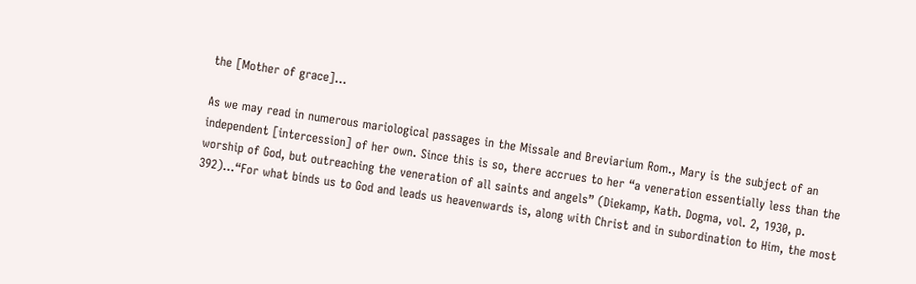the [Mother of grace]…

As we may read in numerous mariological passages in the Missale and Breviarium Rom., Mary is the subject of an independent [intercession] of her own. Since this is so, there accrues to her “a veneration essentially less than the worship of God, but outreaching the veneration of all saints and angels” (Diekamp, Kath. Dogma, vol. 2, 1930, p. 392)…“For what binds us to God and leads us heavenwards is, along with Christ and in subordination to Him, the most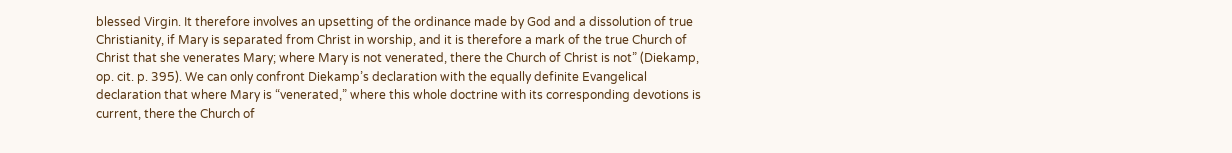blessed Virgin. It therefore involves an upsetting of the ordinance made by God and a dissolution of true Christianity, if Mary is separated from Christ in worship, and it is therefore a mark of the true Church of Christ that she venerates Mary; where Mary is not venerated, there the Church of Christ is not” (Diekamp, op. cit. p. 395). We can only confront Diekamp’s declaration with the equally definite Evangelical declaration that where Mary is “venerated,” where this whole doctrine with its corresponding devotions is current, there the Church of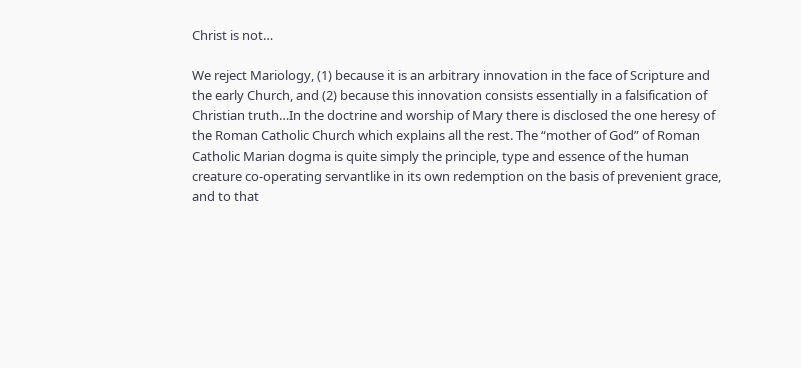Christ is not…

We reject Mariology, (1) because it is an arbitrary innovation in the face of Scripture and the early Church, and (2) because this innovation consists essentially in a falsification of Christian truth…In the doctrine and worship of Mary there is disclosed the one heresy of the Roman Catholic Church which explains all the rest. The “mother of God” of Roman Catholic Marian dogma is quite simply the principle, type and essence of the human creature co-operating servantlike in its own redemption on the basis of prevenient grace, and to that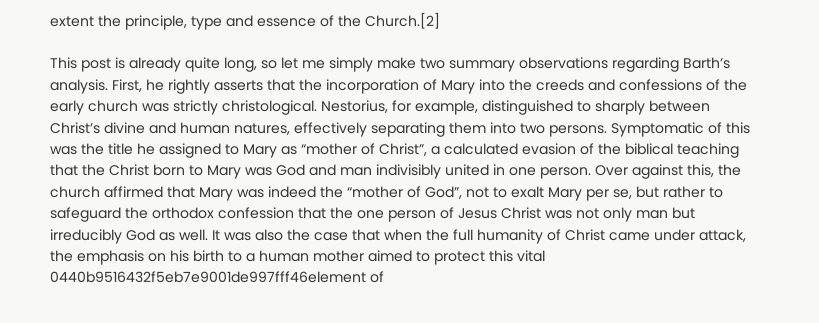extent the principle, type and essence of the Church.[2]

This post is already quite long, so let me simply make two summary observations regarding Barth’s analysis. First, he rightly asserts that the incorporation of Mary into the creeds and confessions of the early church was strictly christological. Nestorius, for example, distinguished to sharply between Christ’s divine and human natures, effectively separating them into two persons. Symptomatic of this was the title he assigned to Mary as “mother of Christ”, a calculated evasion of the biblical teaching that the Christ born to Mary was God and man indivisibly united in one person. Over against this, the church affirmed that Mary was indeed the “mother of God”, not to exalt Mary per se, but rather to safeguard the orthodox confession that the one person of Jesus Christ was not only man but irreducibly God as well. It was also the case that when the full humanity of Christ came under attack, the emphasis on his birth to a human mother aimed to protect this vital 0440b9516432f5eb7e9001de997fff46element of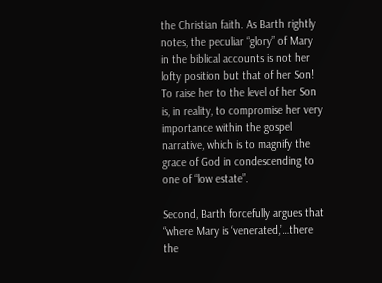the Christian faith. As Barth rightly notes, the peculiar “glory” of Mary in the biblical accounts is not her lofty position but that of her Son! To raise her to the level of her Son is, in reality, to compromise her very importance within the gospel narrative, which is to magnify the grace of God in condescending to one of “low estate”.

Second, Barth forcefully argues that “where Mary is ‘venerated,’…there the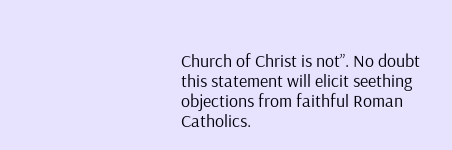Church of Christ is not”. No doubt this statement will elicit seething objections from faithful Roman Catholics.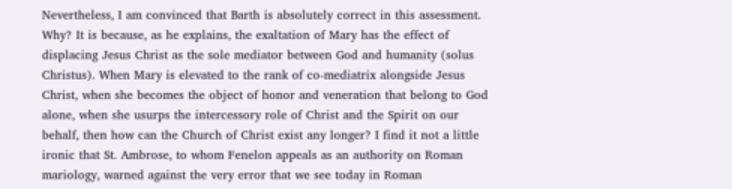Nevertheless, I am convinced that Barth is absolutely correct in this assessment. Why? It is because, as he explains, the exaltation of Mary has the effect of displacing Jesus Christ as the sole mediator between God and humanity (solus Christus). When Mary is elevated to the rank of co-mediatrix alongside Jesus Christ, when she becomes the object of honor and veneration that belong to God alone, when she usurps the intercessory role of Christ and the Spirit on our behalf, then how can the Church of Christ exist any longer? I find it not a little ironic that St. Ambrose, to whom Fenelon appeals as an authority on Roman mariology, warned against the very error that we see today in Roman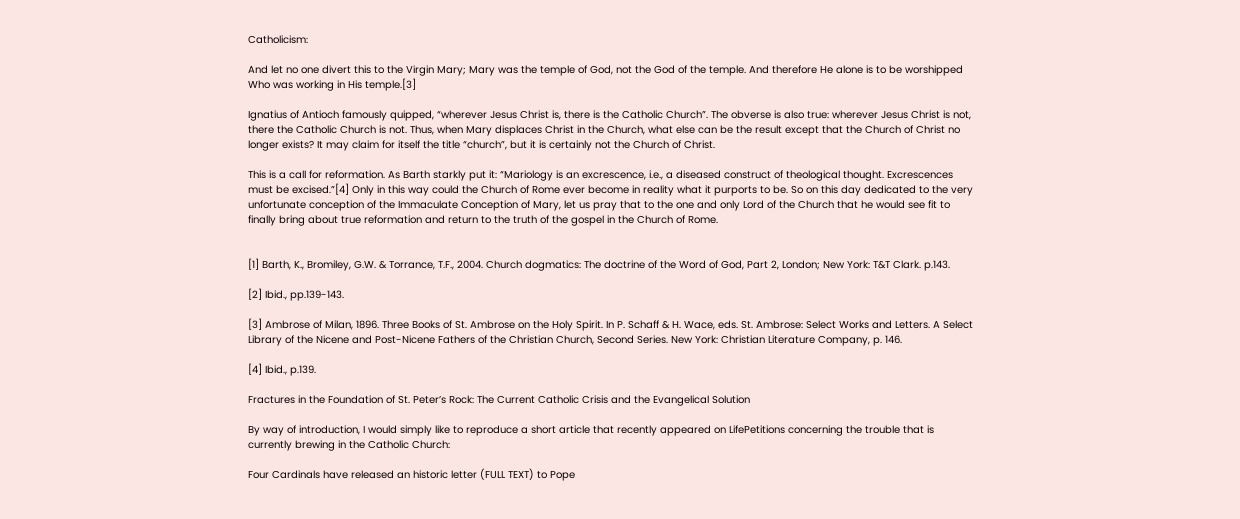Catholicism:

And let no one divert this to the Virgin Mary; Mary was the temple of God, not the God of the temple. And therefore He alone is to be worshipped Who was working in His temple.[3]

Ignatius of Antioch famously quipped, “wherever Jesus Christ is, there is the Catholic Church”. The obverse is also true: wherever Jesus Christ is not, there the Catholic Church is not. Thus, when Mary displaces Christ in the Church, what else can be the result except that the Church of Christ no longer exists? It may claim for itself the title “church”, but it is certainly not the Church of Christ.

This is a call for reformation. As Barth starkly put it: “Mariology is an excrescence, i.e., a diseased construct of theological thought. Excrescences must be excised.”[4] Only in this way could the Church of Rome ever become in reality what it purports to be. So on this day dedicated to the very unfortunate conception of the Immaculate Conception of Mary, let us pray that to the one and only Lord of the Church that he would see fit to finally bring about true reformation and return to the truth of the gospel in the Church of Rome.


[1] Barth, K., Bromiley, G.W. & Torrance, T.F., 2004. Church dogmatics: The doctrine of the Word of God, Part 2, London; New York: T&T Clark. p.143.

[2] Ibid., pp.139-143.

[3] Ambrose of Milan, 1896. Three Books of St. Ambrose on the Holy Spirit. In P. Schaff & H. Wace, eds. St. Ambrose: Select Works and Letters. A Select Library of the Nicene and Post-Nicene Fathers of the Christian Church, Second Series. New York: Christian Literature Company, p. 146.

[4] Ibid., p.139.

Fractures in the Foundation of St. Peter’s Rock: The Current Catholic Crisis and the Evangelical Solution

By way of introduction, I would simply like to reproduce a short article that recently appeared on LifePetitions concerning the trouble that is currently brewing in the Catholic Church:

Four Cardinals have released an historic letter (FULL TEXT) to Pope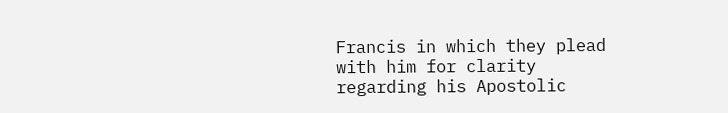Francis in which they plead with him for clarity regarding his Apostolic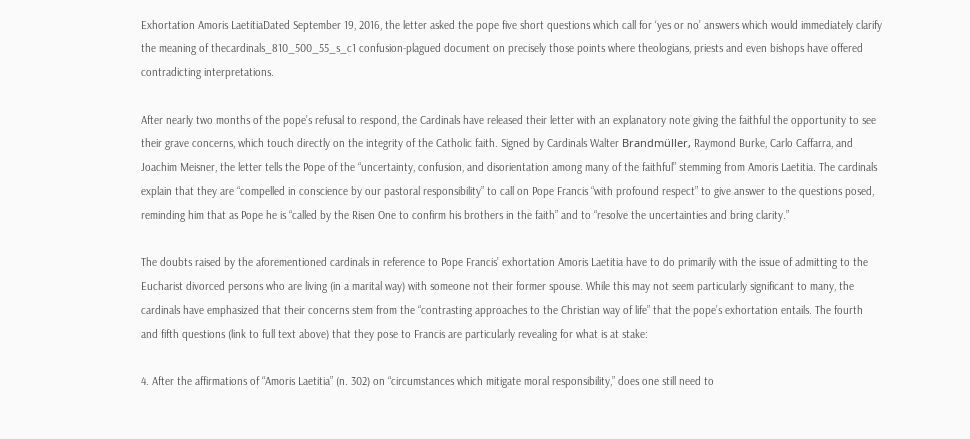Exhortation Amoris LaetitiaDated September 19, 2016, the letter asked the pope five short questions which call for ‘yes or no’ answers which would immediately clarify the meaning of thecardinals_810_500_55_s_c1 confusion-plagued document on precisely those points where theologians, priests and even bishops have offered contradicting interpretations.

After nearly two months of the pope’s refusal to respond, the Cardinals have released their letter with an explanatory note giving the faithful the opportunity to see their grave concerns, which touch directly on the integrity of the Catholic faith. Signed by Cardinals Walter Brandmüller, Raymond Burke, Carlo Caffarra, and Joachim Meisner, the letter tells the Pope of the “uncertainty, confusion, and disorientation among many of the faithful” stemming from Amoris Laetitia. The cardinals explain that they are “compelled in conscience by our pastoral responsibility” to call on Pope Francis “with profound respect” to give answer to the questions posed, reminding him that as Pope he is “called by the Risen One to confirm his brothers in the faith” and to “resolve the uncertainties and bring clarity.”

The doubts raised by the aforementioned cardinals in reference to Pope Francis’ exhortation Amoris Laetitia have to do primarily with the issue of admitting to the Eucharist divorced persons who are living (in a marital way) with someone not their former spouse. While this may not seem particularly significant to many, the cardinals have emphasized that their concerns stem from the “contrasting approaches to the Christian way of life” that the pope’s exhortation entails. The fourth and fifth questions (link to full text above) that they pose to Francis are particularly revealing for what is at stake:

4. After the affirmations of “Amoris Laetitia” (n. 302) on “circumstances which mitigate moral responsibility,” does one still need to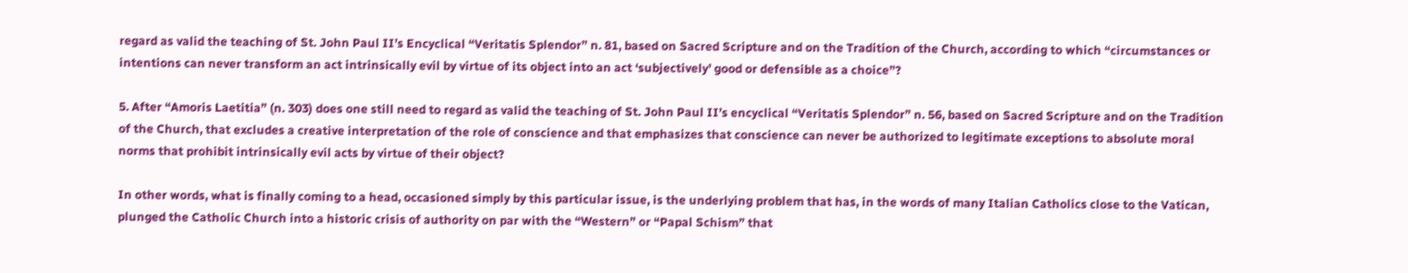regard as valid the teaching of St. John Paul II’s Encyclical “Veritatis Splendor” n. 81, based on Sacred Scripture and on the Tradition of the Church, according to which “circumstances or intentions can never transform an act intrinsically evil by virtue of its object into an act ‘subjectively’ good or defensible as a choice”?

5. After “Amoris Laetitia” (n. 303) does one still need to regard as valid the teaching of St. John Paul II’s encyclical “Veritatis Splendor” n. 56, based on Sacred Scripture and on the Tradition of the Church, that excludes a creative interpretation of the role of conscience and that emphasizes that conscience can never be authorized to legitimate exceptions to absolute moral norms that prohibit intrinsically evil acts by virtue of their object?

In other words, what is finally coming to a head, occasioned simply by this particular issue, is the underlying problem that has, in the words of many Italian Catholics close to the Vatican, plunged the Catholic Church into a historic crisis of authority on par with the “Western” or “Papal Schism” that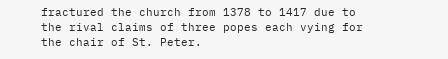fractured the church from 1378 to 1417 due to the rival claims of three popes each vying for the chair of St. Peter.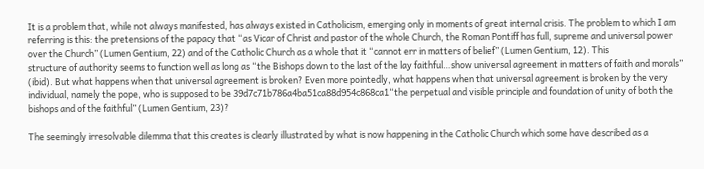It is a problem that, while not always manifested, has always existed in Catholicism, emerging only in moments of great internal crisis. The problem to which I am referring is this: the pretensions of the papacy that “as Vicar of Christ and pastor of the whole Church, the Roman Pontiff has full, supreme and universal power over the Church” (Lumen Gentium, 22) and of the Catholic Church as a whole that it “cannot err in matters of belief” (Lumen Gentium, 12). This
structure of authority seems to function well as long as “the Bishops down to the last of the lay faithful…show universal agreement in matters of faith and morals” (ibid). But what happens when that universal agreement is broken? Even more pointedly, what happens when that universal agreement is broken by the very individual, namely the pope, who is supposed to be 39d7c71b786a4ba51ca88d954c868ca1“the perpetual and visible principle and foundation of unity of both the bishops and of the faithful” (Lumen Gentium, 23)?

The seemingly irresolvable dilemma that this creates is clearly illustrated by what is now happening in the Catholic Church which some have described as a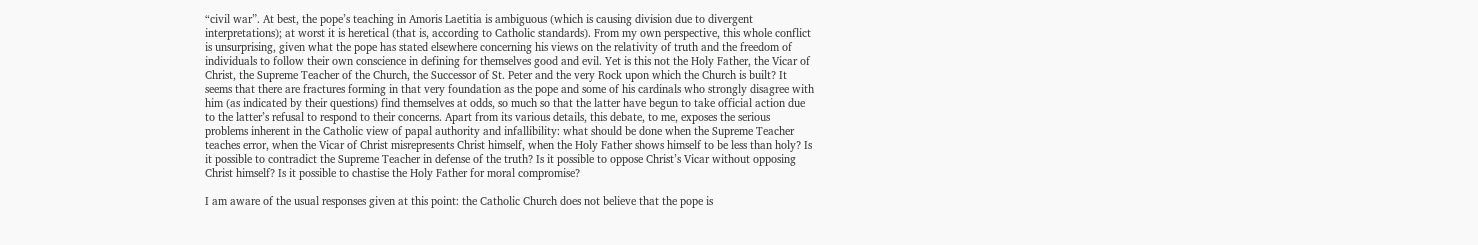“civil war”. At best, the pope’s teaching in Amoris Laetitia is ambiguous (which is causing division due to divergent interpretations); at worst it is heretical (that is, according to Catholic standards). From my own perspective, this whole conflict is unsurprising, given what the pope has stated elsewhere concerning his views on the relativity of truth and the freedom of individuals to follow their own conscience in defining for themselves good and evil. Yet is this not the Holy Father, the Vicar of Christ, the Supreme Teacher of the Church, the Successor of St. Peter and the very Rock upon which the Church is built? It seems that there are fractures forming in that very foundation as the pope and some of his cardinals who strongly disagree with him (as indicated by their questions) find themselves at odds, so much so that the latter have begun to take official action due to the latter’s refusal to respond to their concerns. Apart from its various details, this debate, to me, exposes the serious problems inherent in the Catholic view of papal authority and infallibility: what should be done when the Supreme Teacher teaches error, when the Vicar of Christ misrepresents Christ himself, when the Holy Father shows himself to be less than holy? Is it possible to contradict the Supreme Teacher in defense of the truth? Is it possible to oppose Christ’s Vicar without opposing Christ himself? Is it possible to chastise the Holy Father for moral compromise?

I am aware of the usual responses given at this point: the Catholic Church does not believe that the pope is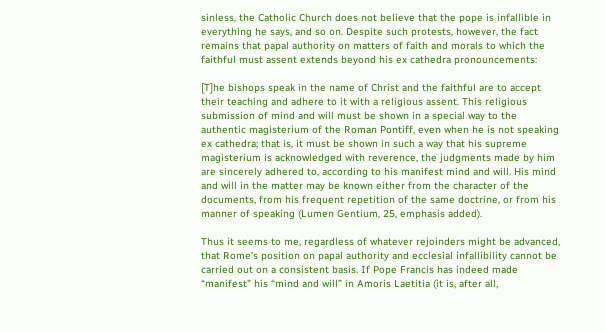sinless, the Catholic Church does not believe that the pope is infallible in everything he says, and so on. Despite such protests, however, the fact remains that papal authority on matters of faith and morals to which the faithful must assent extends beyond his ex cathedra pronouncements:

[T]he bishops speak in the name of Christ and the faithful are to accept their teaching and adhere to it with a religious assent. This religious submission of mind and will must be shown in a special way to the authentic magisterium of the Roman Pontiff, even when he is not speaking ex cathedra; that is, it must be shown in such a way that his supreme magisterium is acknowledged with reverence, the judgments made by him are sincerely adhered to, according to his manifest mind and will. His mind and will in the matter may be known either from the character of the documents, from his frequent repetition of the same doctrine, or from his manner of speaking (Lumen Gentium, 25, emphasis added).

Thus it seems to me, regardless of whatever rejoinders might be advanced, that Rome’s position on papal authority and ecclesial infallibility cannot be carried out on a consistent basis. If Pope Francis has indeed made “manifest” his “mind and will” in Amoris Laetitia (it is, after all,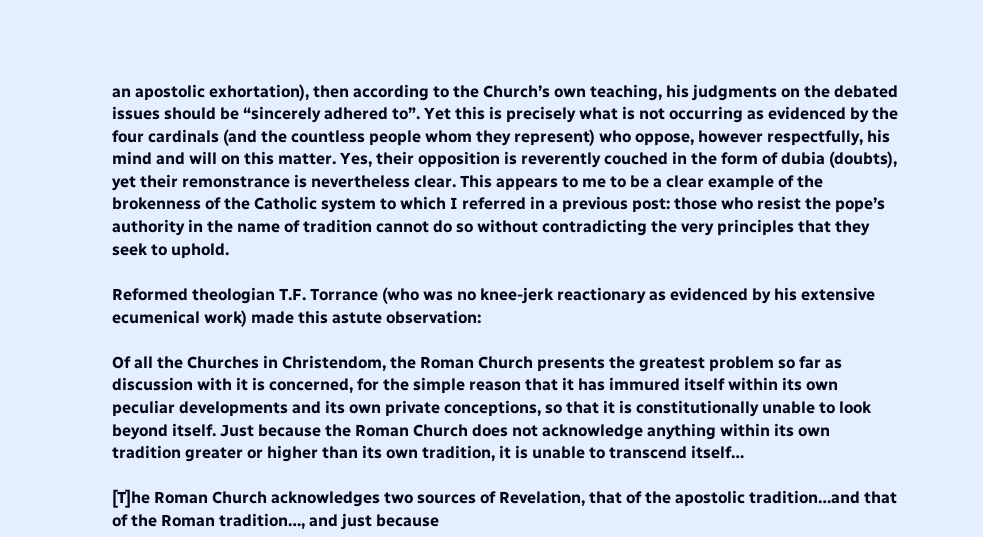an apostolic exhortation), then according to the Church’s own teaching, his judgments on the debated issues should be “sincerely adhered to”. Yet this is precisely what is not occurring as evidenced by the four cardinals (and the countless people whom they represent) who oppose, however respectfully, his mind and will on this matter. Yes, their opposition is reverently couched in the form of dubia (doubts), yet their remonstrance is nevertheless clear. This appears to me to be a clear example of the brokenness of the Catholic system to which I referred in a previous post: those who resist the pope’s authority in the name of tradition cannot do so without contradicting the very principles that they seek to uphold.

Reformed theologian T.F. Torrance (who was no knee-jerk reactionary as evidenced by his extensive ecumenical work) made this astute observation:

Of all the Churches in Christendom, the Roman Church presents the greatest problem so far as discussion with it is concerned, for the simple reason that it has immured itself within its own peculiar developments and its own private conceptions, so that it is constitutionally unable to look beyond itself. Just because the Roman Church does not acknowledge anything within its own tradition greater or higher than its own tradition, it is unable to transcend itself…

[T]he Roman Church acknowledges two sources of Revelation, that of the apostolic tradition…and that of the Roman tradition…, and just because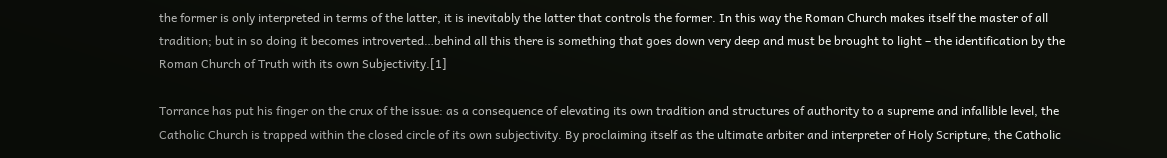the former is only interpreted in terms of the latter, it is inevitably the latter that controls the former. In this way the Roman Church makes itself the master of all tradition; but in so doing it becomes introverted…behind all this there is something that goes down very deep and must be brought to light – the identification by the Roman Church of Truth with its own Subjectivity.[1]

Torrance has put his finger on the crux of the issue: as a consequence of elevating its own tradition and structures of authority to a supreme and infallible level, the Catholic Church is trapped within the closed circle of its own subjectivity. By proclaiming itself as the ultimate arbiter and interpreter of Holy Scripture, the Catholic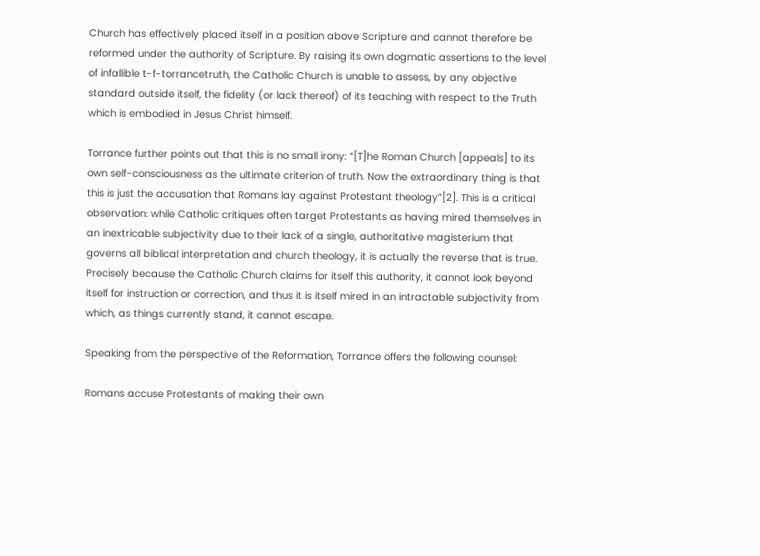Church has effectively placed itself in a position above Scripture and cannot therefore be reformed under the authority of Scripture. By raising its own dogmatic assertions to the level of infallible t-f-torrancetruth, the Catholic Church is unable to assess, by any objective standard outside itself, the fidelity (or lack thereof) of its teaching with respect to the Truth which is embodied in Jesus Christ himself.

Torrance further points out that this is no small irony: “[T]he Roman Church [appeals] to its own self-consciousness as the ultimate criterion of truth. Now the extraordinary thing is that this is just the accusation that Romans lay against Protestant theology”[2]. This is a critical observation: while Catholic critiques often target Protestants as having mired themselves in an inextricable subjectivity due to their lack of a single, authoritative magisterium that governs all biblical interpretation and church theology, it is actually the reverse that is true. Precisely because the Catholic Church claims for itself this authority, it cannot look beyond itself for instruction or correction, and thus it is itself mired in an intractable subjectivity from which, as things currently stand, it cannot escape.

Speaking from the perspective of the Reformation, Torrance offers the following counsel:

Romans accuse Protestants of making their own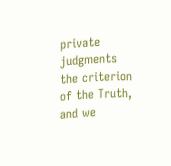private judgments the criterion of the Truth, and we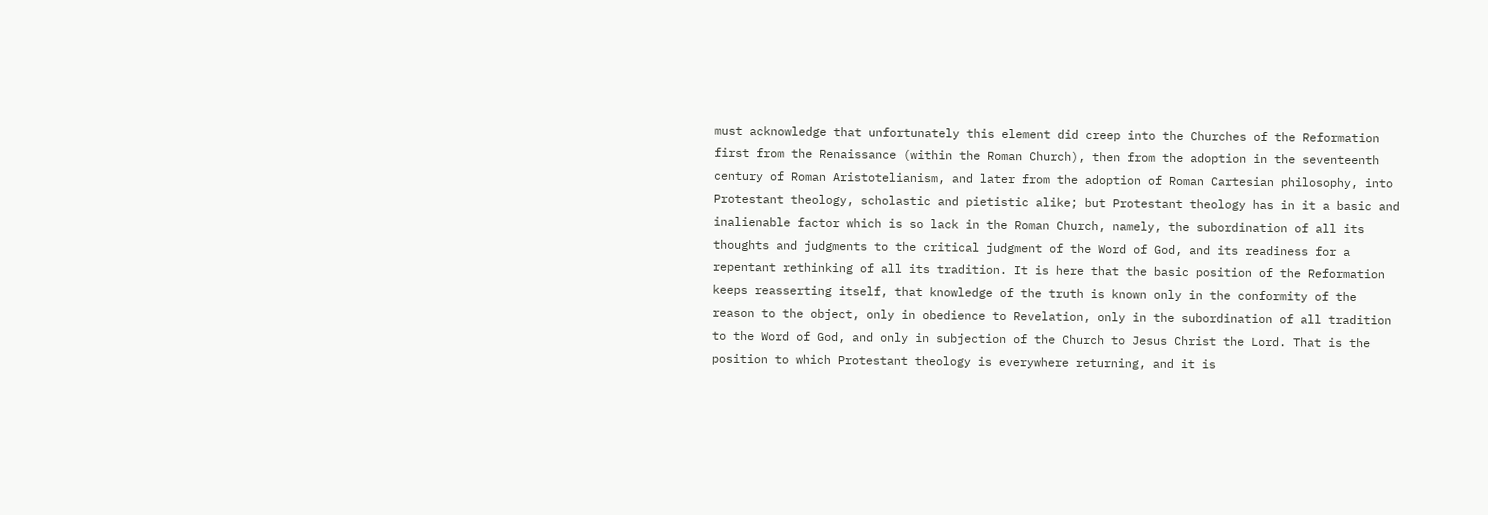must acknowledge that unfortunately this element did creep into the Churches of the Reformation first from the Renaissance (within the Roman Church), then from the adoption in the seventeenth century of Roman Aristotelianism, and later from the adoption of Roman Cartesian philosophy, into Protestant theology, scholastic and pietistic alike; but Protestant theology has in it a basic and inalienable factor which is so lack in the Roman Church, namely, the subordination of all its thoughts and judgments to the critical judgment of the Word of God, and its readiness for a repentant rethinking of all its tradition. It is here that the basic position of the Reformation keeps reasserting itself, that knowledge of the truth is known only in the conformity of the reason to the object, only in obedience to Revelation, only in the subordination of all tradition to the Word of God, and only in subjection of the Church to Jesus Christ the Lord. That is the position to which Protestant theology is everywhere returning, and it is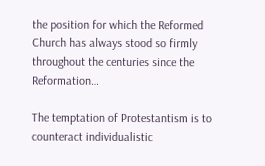the position for which the Reformed Church has always stood so firmly throughout the centuries since the Reformation…

The temptation of Protestantism is to counteract individualistic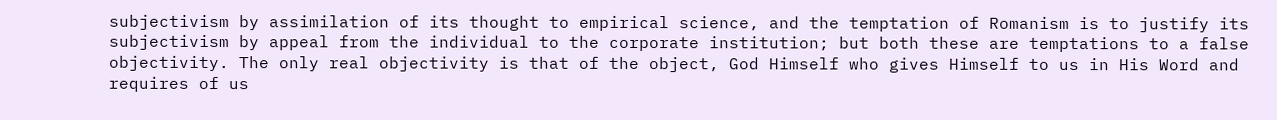subjectivism by assimilation of its thought to empirical science, and the temptation of Romanism is to justify its subjectivism by appeal from the individual to the corporate institution; but both these are temptations to a false objectivity. The only real objectivity is that of the object, God Himself who gives Himself to us in His Word and requires of us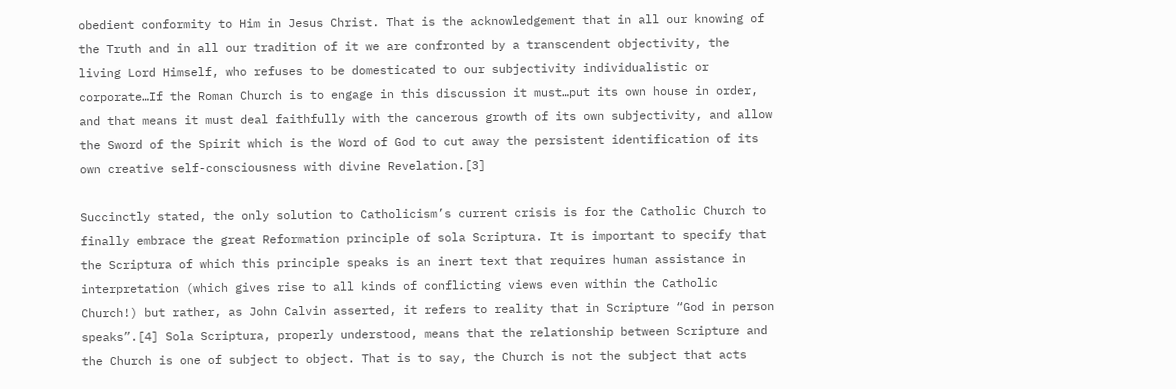obedient conformity to Him in Jesus Christ. That is the acknowledgement that in all our knowing of the Truth and in all our tradition of it we are confronted by a transcendent objectivity, the living Lord Himself, who refuses to be domesticated to our subjectivity individualistic or corporate…If the Roman Church is to engage in this discussion it must…put its own house in order, and that means it must deal faithfully with the cancerous growth of its own subjectivity, and allow the Sword of the Spirit which is the Word of God to cut away the persistent identification of its own creative self-consciousness with divine Revelation.[3]

Succinctly stated, the only solution to Catholicism’s current crisis is for the Catholic Church to finally embrace the great Reformation principle of sola Scriptura. It is important to specify that the Scriptura of which this principle speaks is an inert text that requires human assistance in interpretation (which gives rise to all kinds of conflicting views even within the Catholic Church!) but rather, as John Calvin asserted, it refers to reality that in Scripture “God in person speaks”.[4] Sola Scriptura, properly understood, means that the relationship between Scripture and the Church is one of subject to object. That is to say, the Church is not the subject that acts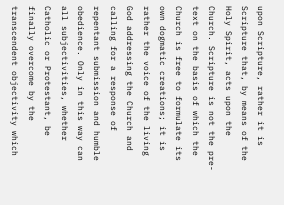upon Scripture, rather it is Scripture that, by means of the Holy Spirit, acts upon the Church. Scripture is not the pre-text on the basis of which the Church is free to formulate its own dogmatic creations; it is rather the voice of the living God addressing the Church and calling for a response of repentant submission and humble obedience. Only in this way can all subjectivities, whether Catholic or Protestant, be finally overcome by the transcendent objectivity which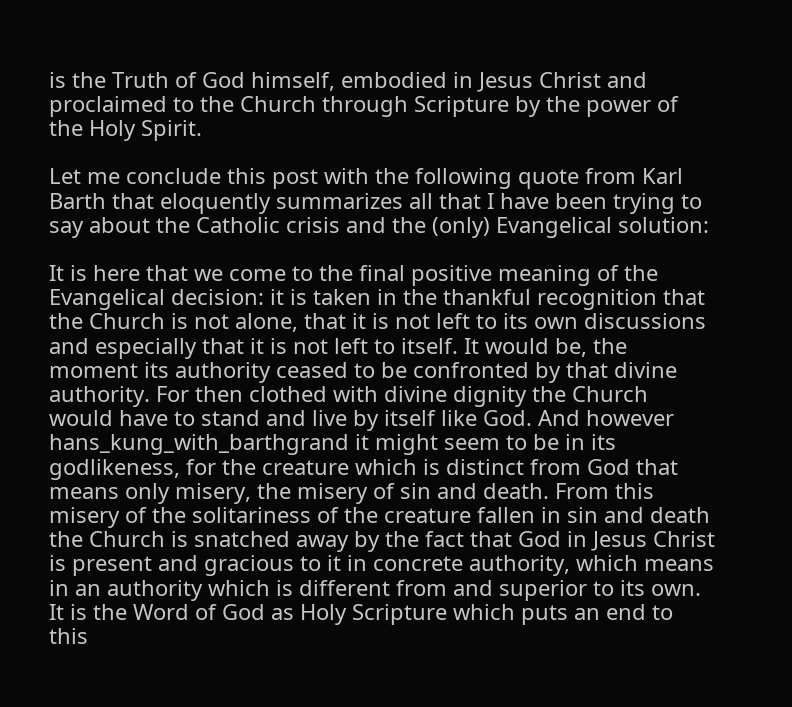is the Truth of God himself, embodied in Jesus Christ and proclaimed to the Church through Scripture by the power of the Holy Spirit.

Let me conclude this post with the following quote from Karl Barth that eloquently summarizes all that I have been trying to say about the Catholic crisis and the (only) Evangelical solution:

It is here that we come to the final positive meaning of the Evangelical decision: it is taken in the thankful recognition that the Church is not alone, that it is not left to its own discussions and especially that it is not left to itself. It would be, the moment its authority ceased to be confronted by that divine authority. For then clothed with divine dignity the Church would have to stand and live by itself like God. And however hans_kung_with_barthgrand it might seem to be in its godlikeness, for the creature which is distinct from God that means only misery, the misery of sin and death. From this misery of the solitariness of the creature fallen in sin and death the Church is snatched away by the fact that God in Jesus Christ is present and gracious to it in concrete authority, which means in an authority which is different from and superior to its own. It is the Word of God as Holy Scripture which puts an end to this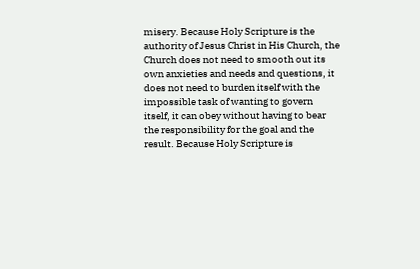misery. Because Holy Scripture is the authority of Jesus Christ in His Church, the Church does not need to smooth out its own anxieties and needs and questions, it does not need to burden itself with the impossible task of wanting to govern itself, it can obey without having to bear the responsibility for the goal and the result. Because Holy Scripture is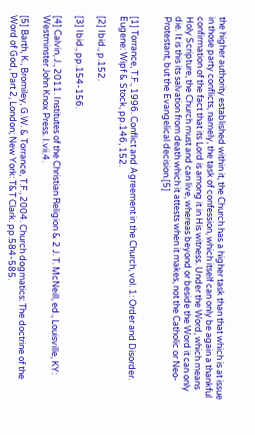the higher authority established within it, the Church has a higher task than that which is at issue in those party conflicts, namely, the task of confession, which itself can only be again a thankful confirmation of the fact that its Lord is among it in His witness. Under the Word, which means Holy Scripture, the Church must and can live, whereas beyond or beside the Word it can only die. It is this its salvation from death which it attests when it makes, not the Catholic or Neo-Protestant, but the Evangelical decision.[5]


[1] Torrance, T.F., 1996. Conflict and Agreement in the Church, vol. 1: Order and Disorder. Eugene: Wipf & Stock, pp.146, 152.

[2] Ibid., p.152.

[3] Ibid., pp.154-156.

[4] Calvin, J., 2011. Institutes of the Christian Religion & 2 J. T. McNeill, ed., Louisville, KY: Westminster John Knox Press. I.vii.4.

[5] Barth, K., Bromiley, G.W. & Torrance, T.F., 2004. Church dogmatics: The doctrine of the Word of God, Part 2, London; New York: T&T Clark. pp.584-585.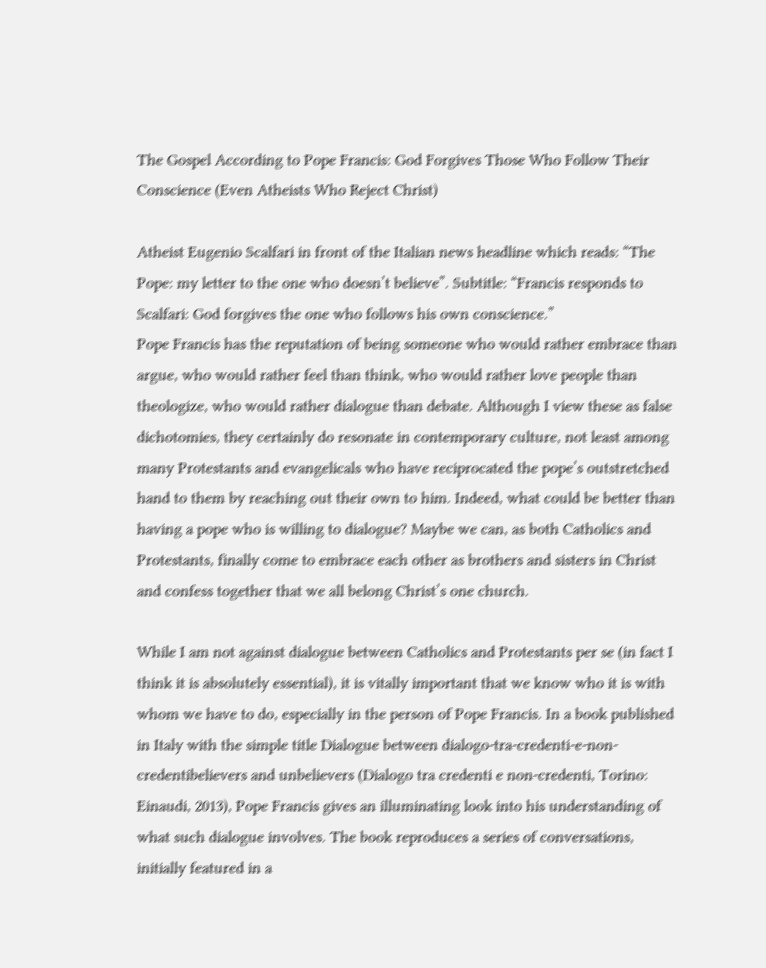The Gospel According to Pope Francis: God Forgives Those Who Follow Their Conscience (Even Atheists Who Reject Christ)

Atheist Eugenio Scalfari in front of the Italian news headline which reads: “The Pope: my letter to the one who doesn’t believe”. Subtitle: “Francis responds to Scalfari: God forgives the one who follows his own conscience.”
Pope Francis has the reputation of being someone who would rather embrace than argue, who would rather feel than think, who would rather love people than theologize, who would rather dialogue than debate. Although I view these as false dichotomies, they certainly do resonate in contemporary culture, not least among many Protestants and evangelicals who have reciprocated the pope’s outstretched hand to them by reaching out their own to him. Indeed, what could be better than having a pope who is willing to dialogue? Maybe we can, as both Catholics and Protestants, finally come to embrace each other as brothers and sisters in Christ and confess together that we all belong Christ’s one church.

While I am not against dialogue between Catholics and Protestants per se (in fact I think it is absolutely essential), it is vitally important that we know who it is with whom we have to do, especially in the person of Pope Francis. In a book published in Italy with the simple title Dialogue between dialogo-tra-credenti-e-non-credentibelievers and unbelievers (Dialogo tra credenti e non-credenti, Torino: Einaudi, 2013), Pope Francis gives an illuminating look into his understanding of what such dialogue involves. The book reproduces a series of conversations, initially featured in a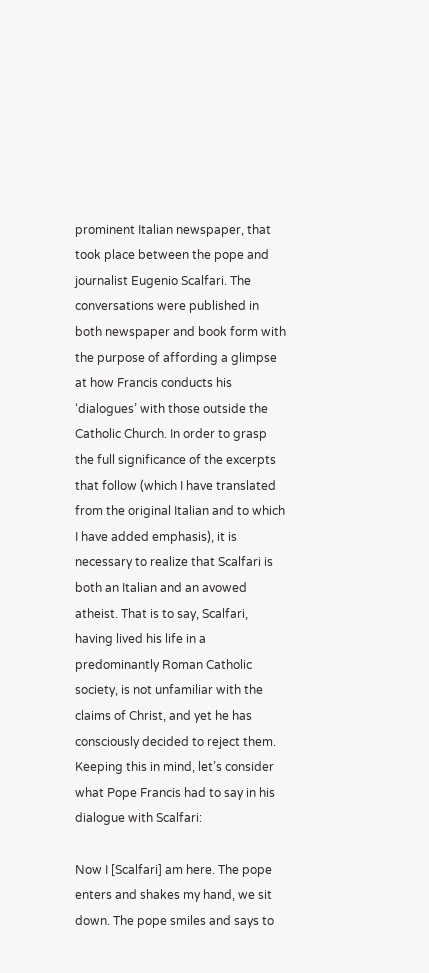prominent Italian newspaper, that took place between the pope and journalist Eugenio Scalfari. The conversations were published in both newspaper and book form with the purpose of affording a glimpse at how Francis conducts his ‘dialogues’ with those outside the Catholic Church. In order to grasp the full significance of the excerpts that follow (which I have translated from the original Italian and to which I have added emphasis), it is necessary to realize that Scalfari is both an Italian and an avowed atheist. That is to say, Scalfari, having lived his life in a predominantly Roman Catholic society, is not unfamiliar with the claims of Christ, and yet he has consciously decided to reject them. Keeping this in mind, let’s consider what Pope Francis had to say in his dialogue with Scalfari:

Now I [Scalfari] am here. The pope enters and shakes my hand, we sit down. The pope smiles and says to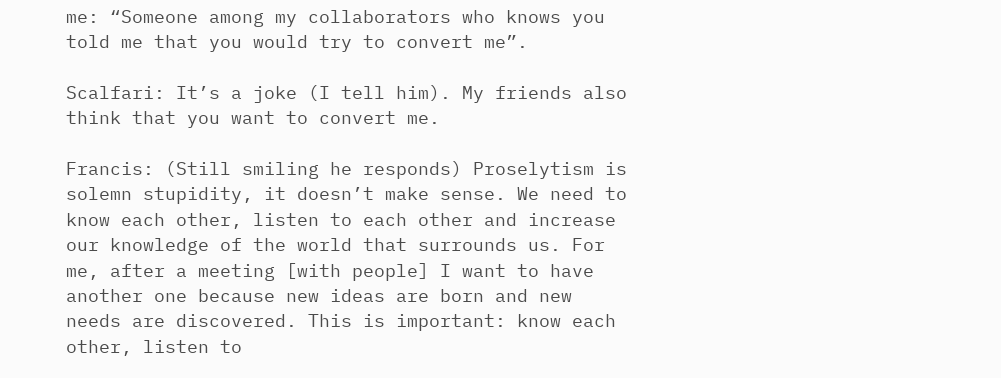me: “Someone among my collaborators who knows you told me that you would try to convert me”.

Scalfari: It’s a joke (I tell him). My friends also think that you want to convert me.

Francis: (Still smiling he responds) Proselytism is solemn stupidity, it doesn’t make sense. We need to know each other, listen to each other and increase our knowledge of the world that surrounds us. For me, after a meeting [with people] I want to have another one because new ideas are born and new needs are discovered. This is important: know each other, listen to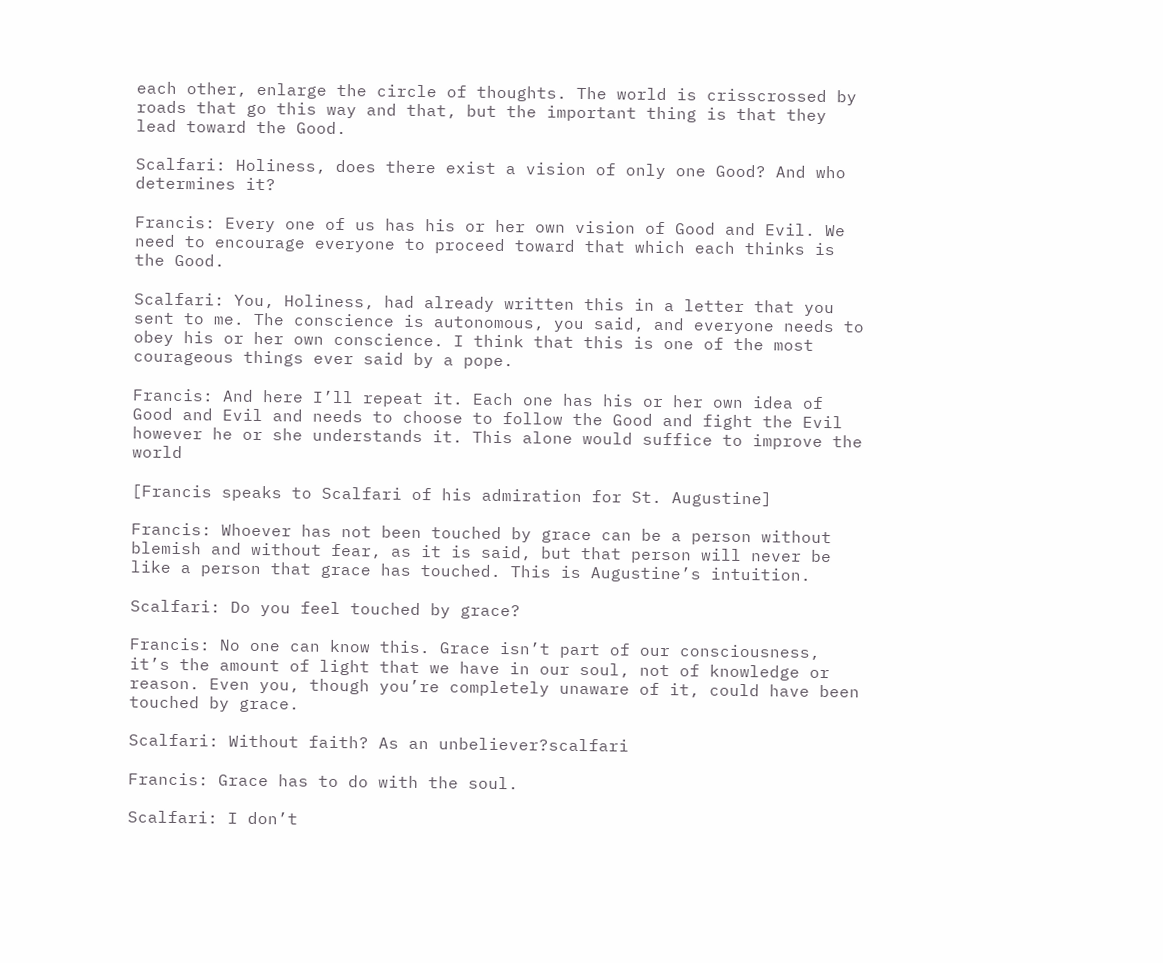each other, enlarge the circle of thoughts. The world is crisscrossed by roads that go this way and that, but the important thing is that they lead toward the Good.

Scalfari: Holiness, does there exist a vision of only one Good? And who determines it?

Francis: Every one of us has his or her own vision of Good and Evil. We need to encourage everyone to proceed toward that which each thinks is the Good.

Scalfari: You, Holiness, had already written this in a letter that you sent to me. The conscience is autonomous, you said, and everyone needs to obey his or her own conscience. I think that this is one of the most courageous things ever said by a pope.

Francis: And here I’ll repeat it. Each one has his or her own idea of Good and Evil and needs to choose to follow the Good and fight the Evil however he or she understands it. This alone would suffice to improve the world

[Francis speaks to Scalfari of his admiration for St. Augustine]

Francis: Whoever has not been touched by grace can be a person without blemish and without fear, as it is said, but that person will never be like a person that grace has touched. This is Augustine’s intuition.

Scalfari: Do you feel touched by grace?

Francis: No one can know this. Grace isn’t part of our consciousness, it’s the amount of light that we have in our soul, not of knowledge or reason. Even you, though you’re completely unaware of it, could have been touched by grace.

Scalfari: Without faith? As an unbeliever?scalfari

Francis: Grace has to do with the soul.

Scalfari: I don’t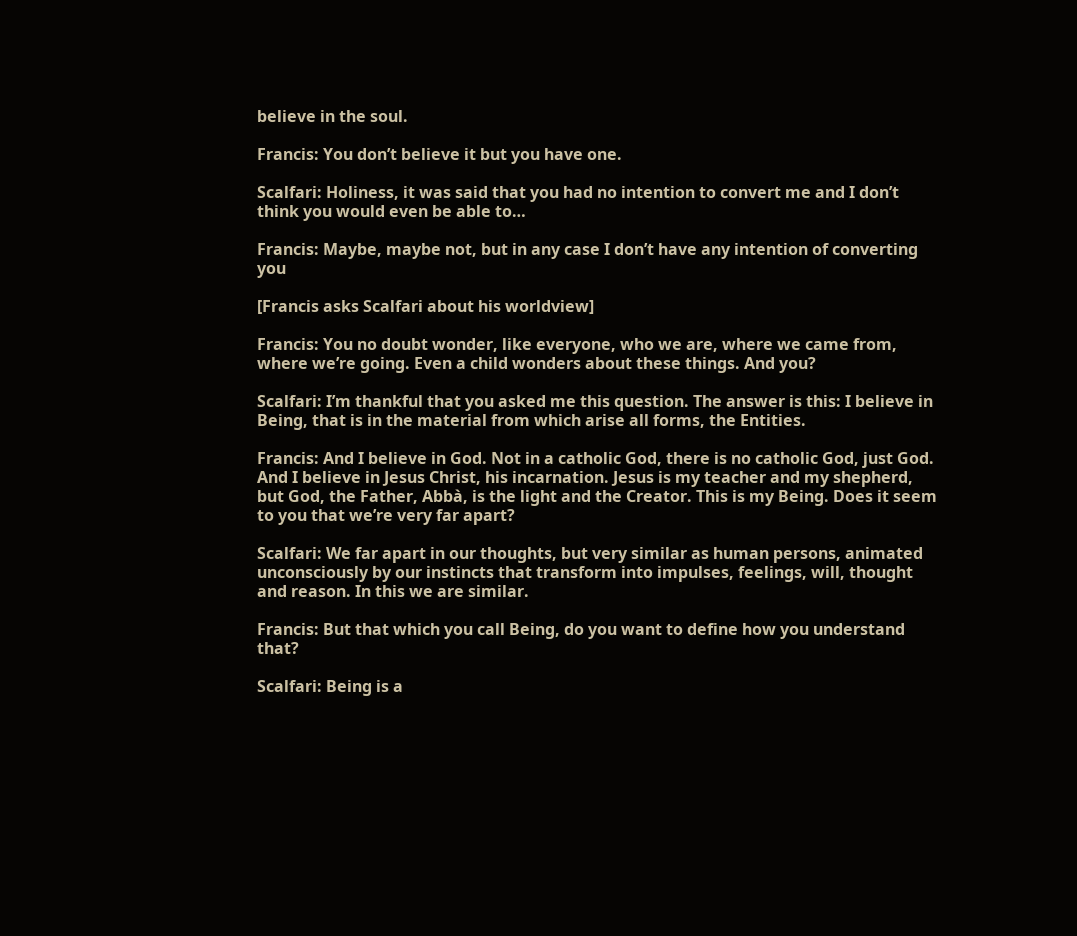believe in the soul.

Francis: You don’t believe it but you have one.

Scalfari: Holiness, it was said that you had no intention to convert me and I don’t think you would even be able to…

Francis: Maybe, maybe not, but in any case I don’t have any intention of converting you

[Francis asks Scalfari about his worldview]

Francis: You no doubt wonder, like everyone, who we are, where we came from, where we’re going. Even a child wonders about these things. And you?

Scalfari: I’m thankful that you asked me this question. The answer is this: I believe in Being, that is in the material from which arise all forms, the Entities.

Francis: And I believe in God. Not in a catholic God, there is no catholic God, just God. And I believe in Jesus Christ, his incarnation. Jesus is my teacher and my shepherd, but God, the Father, Abbà, is the light and the Creator. This is my Being. Does it seem to you that we’re very far apart?

Scalfari: We far apart in our thoughts, but very similar as human persons, animated unconsciously by our instincts that transform into impulses, feelings, will, thought and reason. In this we are similar.

Francis: But that which you call Being, do you want to define how you understand that?

Scalfari: Being is a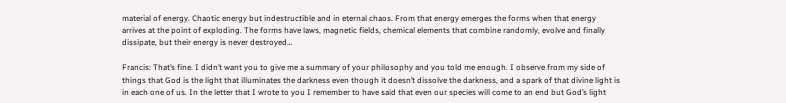material of energy. Chaotic energy but indestructible and in eternal chaos. From that energy emerges the forms when that energy arrives at the point of exploding. The forms have laws, magnetic fields, chemical elements that combine randomly, evolve and finally dissipate, but their energy is never destroyed…

Francis: That’s fine. I didn’t want you to give me a summary of your philosophy and you told me enough. I observe from my side of things that God is the light that illuminates the darkness even though it doesn’t dissolve the darkness, and a spark of that divine light is in each one of us. In the letter that I wrote to you I remember to have said that even our species will come to an end but God’s light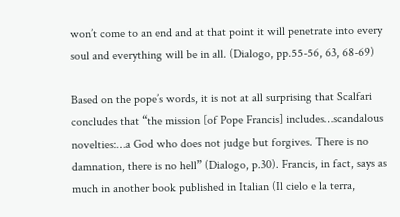won’t come to an end and at that point it will penetrate into every soul and everything will be in all. (Dialogo, pp.55-56, 63, 68-69)

Based on the pope’s words, it is not at all surprising that Scalfari concludes that “the mission [of Pope Francis] includes…scandalous novelties:…a God who does not judge but forgives. There is no damnation, there is no hell” (Dialogo, p.30). Francis, in fact, says as much in another book published in Italian (Il cielo e la terra,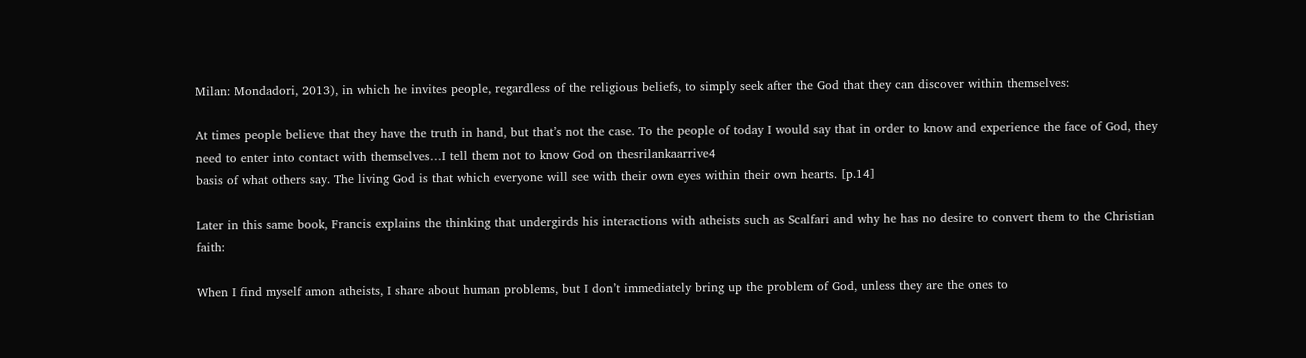Milan: Mondadori, 2013), in which he invites people, regardless of the religious beliefs, to simply seek after the God that they can discover within themselves:

At times people believe that they have the truth in hand, but that’s not the case. To the people of today I would say that in order to know and experience the face of God, they need to enter into contact with themselves…I tell them not to know God on thesrilankaarrive4
basis of what others say. The living God is that which everyone will see with their own eyes within their own hearts. [p.14]

Later in this same book, Francis explains the thinking that undergirds his interactions with atheists such as Scalfari and why he has no desire to convert them to the Christian faith:

When I find myself amon atheists, I share about human problems, but I don’t immediately bring up the problem of God, unless they are the ones to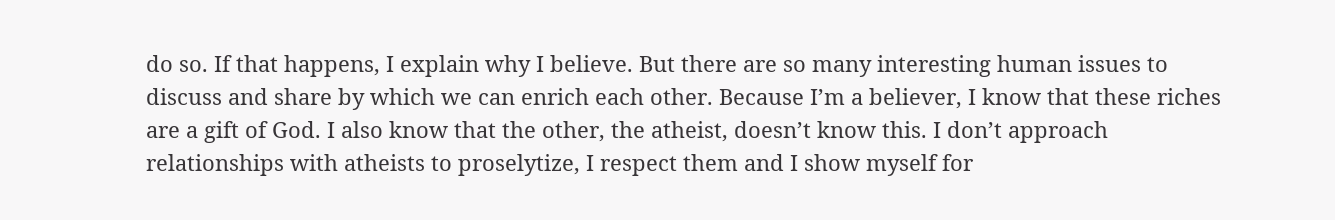do so. If that happens, I explain why I believe. But there are so many interesting human issues to discuss and share by which we can enrich each other. Because I’m a believer, I know that these riches are a gift of God. I also know that the other, the atheist, doesn’t know this. I don’t approach relationships with atheists to proselytize, I respect them and I show myself for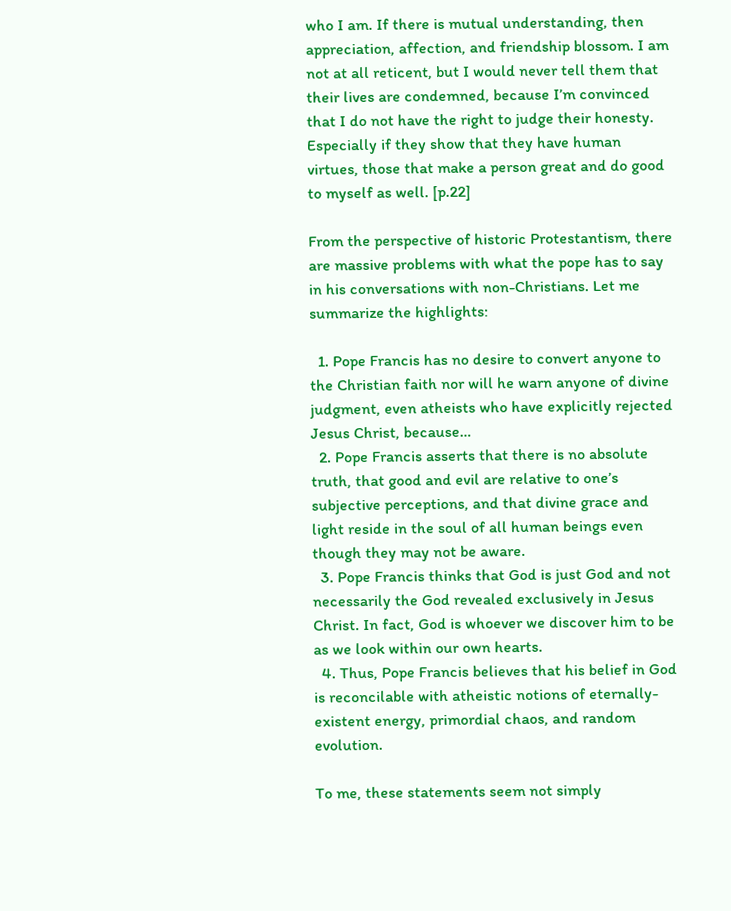who I am. If there is mutual understanding, then appreciation, affection, and friendship blossom. I am not at all reticent, but I would never tell them that their lives are condemned, because I’m convinced that I do not have the right to judge their honesty. Especially if they show that they have human virtues, those that make a person great and do good to myself as well. [p.22]

From the perspective of historic Protestantism, there are massive problems with what the pope has to say in his conversations with non-Christians. Let me summarize the highlights:

  1. Pope Francis has no desire to convert anyone to the Christian faith nor will he warn anyone of divine judgment, even atheists who have explicitly rejected Jesus Christ, because…
  2. Pope Francis asserts that there is no absolute truth, that good and evil are relative to one’s subjective perceptions, and that divine grace and light reside in the soul of all human beings even though they may not be aware.
  3. Pope Francis thinks that God is just God and not necessarily the God revealed exclusively in Jesus Christ. In fact, God is whoever we discover him to be as we look within our own hearts.
  4. Thus, Pope Francis believes that his belief in God is reconcilable with atheistic notions of eternally-existent energy, primordial chaos, and random evolution.

To me, these statements seem not simply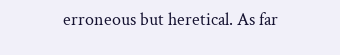erroneous but heretical. As far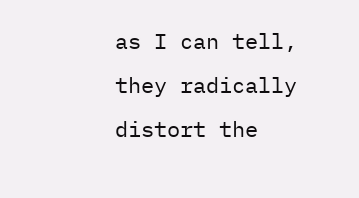as I can tell, they radically distort the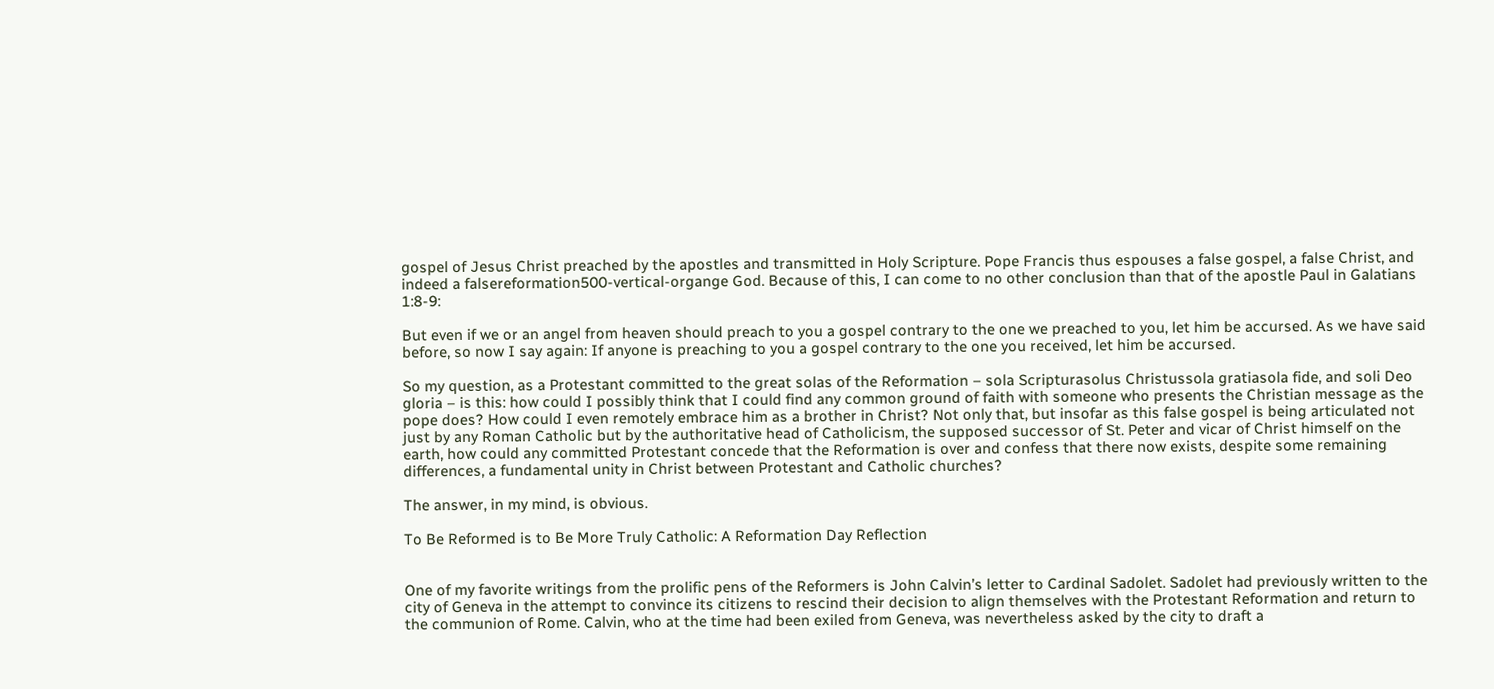gospel of Jesus Christ preached by the apostles and transmitted in Holy Scripture. Pope Francis thus espouses a false gospel, a false Christ, and indeed a falsereformation500-vertical-organge God. Because of this, I can come to no other conclusion than that of the apostle Paul in Galatians 1:8-9:

But even if we or an angel from heaven should preach to you a gospel contrary to the one we preached to you, let him be accursed. As we have said before, so now I say again: If anyone is preaching to you a gospel contrary to the one you received, let him be accursed.

So my question, as a Protestant committed to the great solas of the Reformation – sola Scripturasolus Christussola gratiasola fide, and soli Deo gloria – is this: how could I possibly think that I could find any common ground of faith with someone who presents the Christian message as the pope does? How could I even remotely embrace him as a brother in Christ? Not only that, but insofar as this false gospel is being articulated not just by any Roman Catholic but by the authoritative head of Catholicism, the supposed successor of St. Peter and vicar of Christ himself on the earth, how could any committed Protestant concede that the Reformation is over and confess that there now exists, despite some remaining differences, a fundamental unity in Christ between Protestant and Catholic churches?

The answer, in my mind, is obvious.

To Be Reformed is to Be More Truly Catholic: A Reformation Day Reflection


One of my favorite writings from the prolific pens of the Reformers is John Calvin’s letter to Cardinal Sadolet. Sadolet had previously written to the city of Geneva in the attempt to convince its citizens to rescind their decision to align themselves with the Protestant Reformation and return to the communion of Rome. Calvin, who at the time had been exiled from Geneva, was nevertheless asked by the city to draft a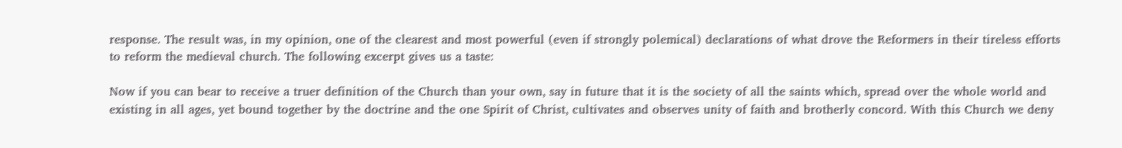response. The result was, in my opinion, one of the clearest and most powerful (even if strongly polemical) declarations of what drove the Reformers in their tireless efforts to reform the medieval church. The following excerpt gives us a taste:

Now if you can bear to receive a truer definition of the Church than your own, say in future that it is the society of all the saints which, spread over the whole world and existing in all ages, yet bound together by the doctrine and the one Spirit of Christ, cultivates and observes unity of faith and brotherly concord. With this Church we deny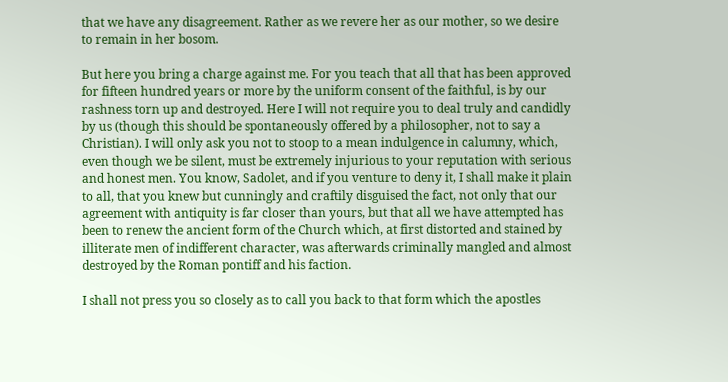that we have any disagreement. Rather as we revere her as our mother, so we desire to remain in her bosom.

But here you bring a charge against me. For you teach that all that has been approved for fifteen hundred years or more by the uniform consent of the faithful, is by our rashness torn up and destroyed. Here I will not require you to deal truly and candidly by us (though this should be spontaneously offered by a philosopher, not to say a Christian). I will only ask you not to stoop to a mean indulgence in calumny, which, even though we be silent, must be extremely injurious to your reputation with serious and honest men. You know, Sadolet, and if you venture to deny it, I shall make it plain to all, that you knew but cunningly and craftily disguised the fact, not only that our agreement with antiquity is far closer than yours, but that all we have attempted has been to renew the ancient form of the Church which, at first distorted and stained by illiterate men of indifferent character, was afterwards criminally mangled and almost destroyed by the Roman pontiff and his faction.

I shall not press you so closely as to call you back to that form which the apostles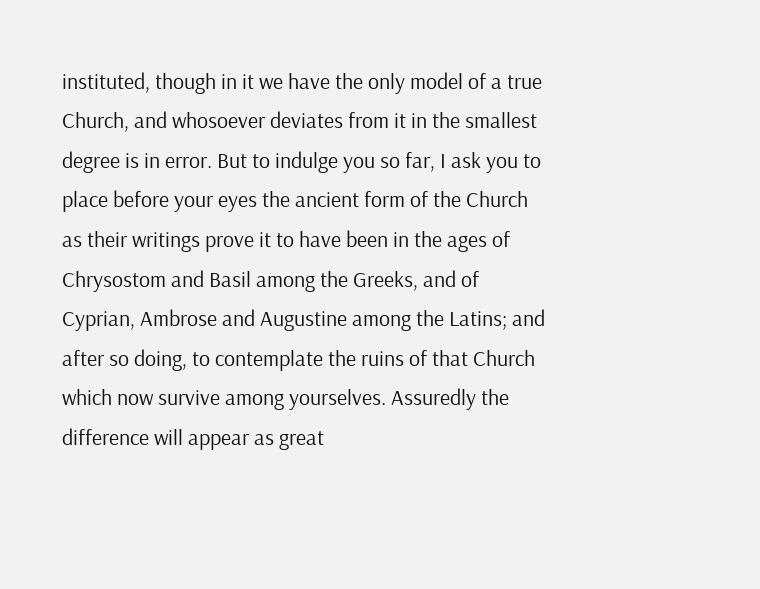instituted, though in it we have the only model of a true Church, and whosoever deviates from it in the smallest degree is in error. But to indulge you so far, I ask you to place before your eyes the ancient form of the Church as their writings prove it to have been in the ages of Chrysostom and Basil among the Greeks, and of Cyprian, Ambrose and Augustine among the Latins; and after so doing, to contemplate the ruins of that Church which now survive among yourselves. Assuredly the difference will appear as great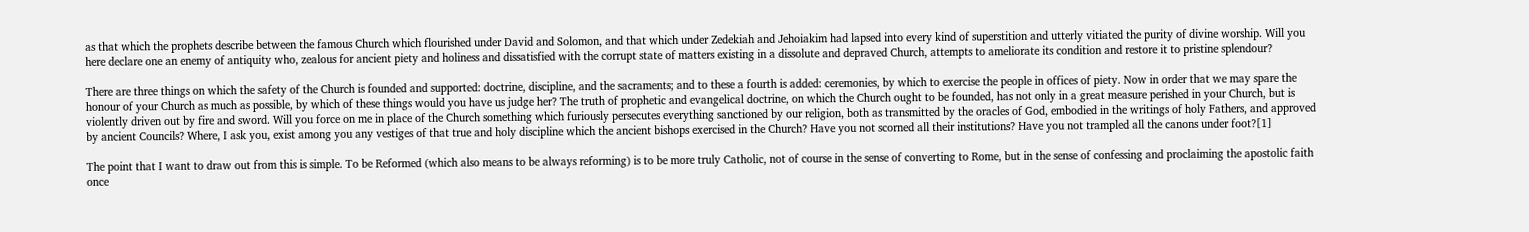as that which the prophets describe between the famous Church which flourished under David and Solomon, and that which under Zedekiah and Jehoiakim had lapsed into every kind of superstition and utterly vitiated the purity of divine worship. Will you here declare one an enemy of antiquity who, zealous for ancient piety and holiness and dissatisfied with the corrupt state of matters existing in a dissolute and depraved Church, attempts to ameliorate its condition and restore it to pristine splendour?

There are three things on which the safety of the Church is founded and supported: doctrine, discipline, and the sacraments; and to these a fourth is added: ceremonies, by which to exercise the people in offices of piety. Now in order that we may spare the honour of your Church as much as possible, by which of these things would you have us judge her? The truth of prophetic and evangelical doctrine, on which the Church ought to be founded, has not only in a great measure perished in your Church, but is violently driven out by fire and sword. Will you force on me in place of the Church something which furiously persecutes everything sanctioned by our religion, both as transmitted by the oracles of God, embodied in the writings of holy Fathers, and approved by ancient Councils? Where, I ask you, exist among you any vestiges of that true and holy discipline which the ancient bishops exercised in the Church? Have you not scorned all their institutions? Have you not trampled all the canons under foot?[1]

The point that I want to draw out from this is simple. To be Reformed (which also means to be always reforming) is to be more truly Catholic, not of course in the sense of converting to Rome, but in the sense of confessing and proclaiming the apostolic faith once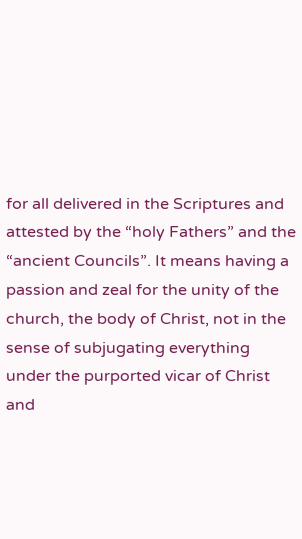for all delivered in the Scriptures and attested by the “holy Fathers” and the “ancient Councils”. It means having a passion and zeal for the unity of the church, the body of Christ, not in the sense of subjugating everything under the purported vicar of Christ and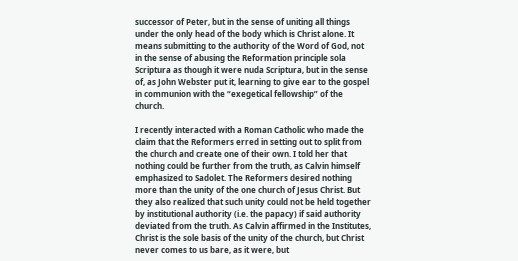successor of Peter, but in the sense of uniting all things under the only head of the body which is Christ alone. It means submitting to the authority of the Word of God, not in the sense of abusing the Reformation principle sola Scriptura as though it were nuda Scriptura, but in the sense of, as John Webster put it, learning to give ear to the gospel in communion with the “exegetical fellowship” of the church.

I recently interacted with a Roman Catholic who made the claim that the Reformers erred in setting out to split from the church and create one of their own. I told her that nothing could be further from the truth, as Calvin himself emphasized to Sadolet. The Reformers desired nothing more than the unity of the one church of Jesus Christ. But they also realized that such unity could not be held together by institutional authority (i.e. the papacy) if said authority deviated from the truth. As Calvin affirmed in the Institutes, Christ is the sole basis of the unity of the church, but Christ never comes to us bare, as it were, but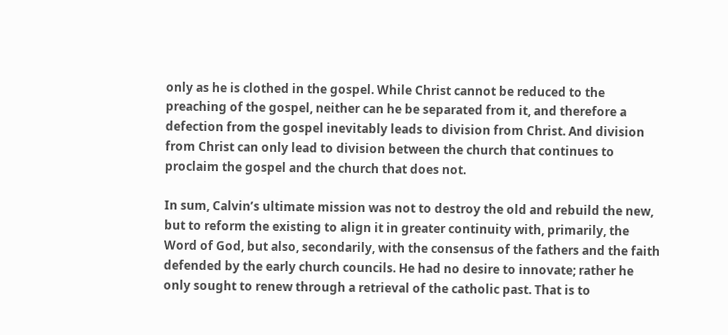only as he is clothed in the gospel. While Christ cannot be reduced to the preaching of the gospel, neither can he be separated from it, and therefore a defection from the gospel inevitably leads to division from Christ. And division from Christ can only lead to division between the church that continues to proclaim the gospel and the church that does not.

In sum, Calvin’s ultimate mission was not to destroy the old and rebuild the new, but to reform the existing to align it in greater continuity with, primarily, the Word of God, but also, secondarily, with the consensus of the fathers and the faith defended by the early church councils. He had no desire to innovate; rather he only sought to renew through a retrieval of the catholic past. That is to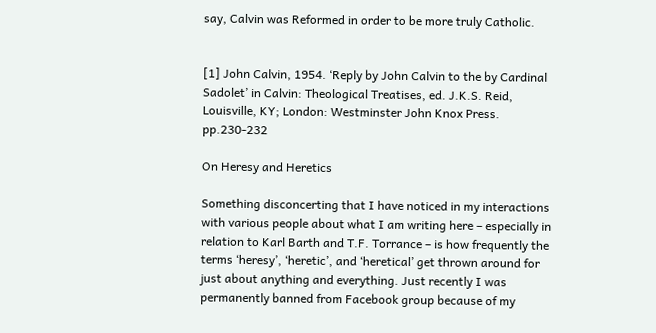say, Calvin was Reformed in order to be more truly Catholic.


[1] John Calvin, 1954. ‘Reply by John Calvin to the by Cardinal Sadolet’ in Calvin: Theological Treatises, ed. J.K.S. Reid, Louisville, KY; London: Westminster John Knox Press. pp.230-232

On Heresy and Heretics

Something disconcerting that I have noticed in my interactions with various people about what I am writing here – especially in relation to Karl Barth and T.F. Torrance – is how frequently the terms ‘heresy’, ‘heretic’, and ‘heretical’ get thrown around for just about anything and everything. Just recently I was permanently banned from Facebook group because of my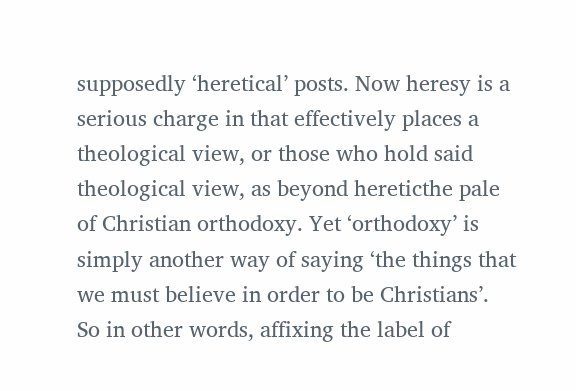supposedly ‘heretical’ posts. Now heresy is a serious charge in that effectively places a theological view, or those who hold said theological view, as beyond hereticthe pale of Christian orthodoxy. Yet ‘orthodoxy’ is simply another way of saying ‘the things that we must believe in order to be Christians’. So in other words, affixing the label of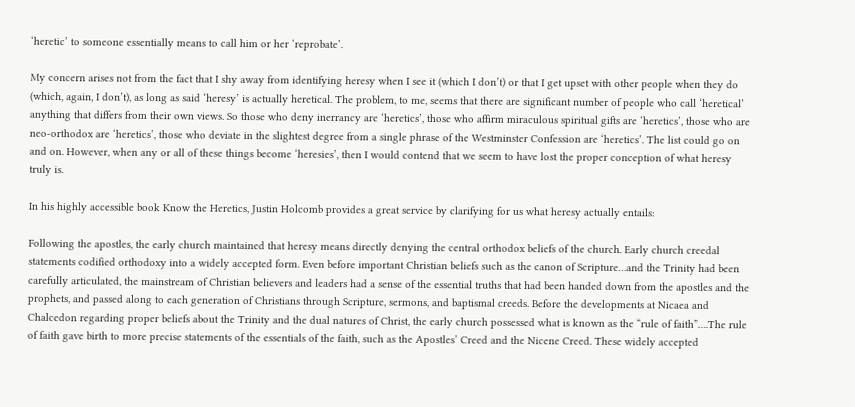‘heretic’ to someone essentially means to call him or her ‘reprobate’.

My concern arises not from the fact that I shy away from identifying heresy when I see it (which I don’t) or that I get upset with other people when they do (which, again, I don’t), as long as said ‘heresy’ is actually heretical. The problem, to me, seems that there are significant number of people who call ‘heretical’ anything that differs from their own views. So those who deny inerrancy are ‘heretics’, those who affirm miraculous spiritual gifts are ‘heretics’, those who are neo-orthodox are ‘heretics’, those who deviate in the slightest degree from a single phrase of the Westminster Confession are ‘heretics’. The list could go on and on. However, when any or all of these things become ‘heresies’, then I would contend that we seem to have lost the proper conception of what heresy truly is.

In his highly accessible book Know the Heretics, Justin Holcomb provides a great service by clarifying for us what heresy actually entails:

Following the apostles, the early church maintained that heresy means directly denying the central orthodox beliefs of the church. Early church creedal statements codified orthodoxy into a widely accepted form. Even before important Christian beliefs such as the canon of Scripture…and the Trinity had been carefully articulated, the mainstream of Christian believers and leaders had a sense of the essential truths that had been handed down from the apostles and the prophets, and passed along to each generation of Christians through Scripture, sermons, and baptismal creeds. Before the developments at Nicaea and Chalcedon regarding proper beliefs about the Trinity and the dual natures of Christ, the early church possessed what is known as the “rule of faith”….The rule of faith gave birth to more precise statements of the essentials of the faith, such as the Apostles’ Creed and the Nicene Creed. These widely accepted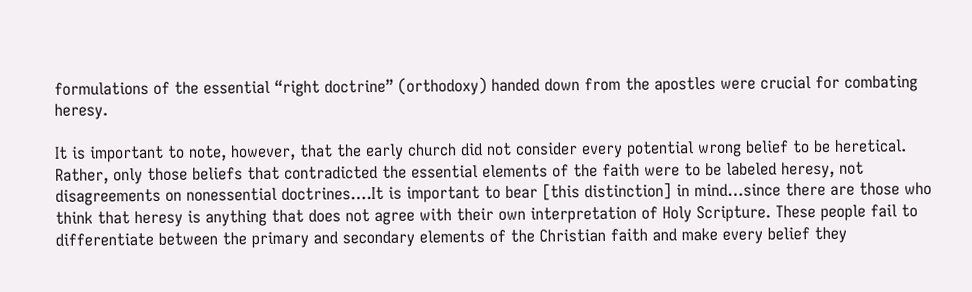formulations of the essential “right doctrine” (orthodoxy) handed down from the apostles were crucial for combating heresy.

It is important to note, however, that the early church did not consider every potential wrong belief to be heretical. Rather, only those beliefs that contradicted the essential elements of the faith were to be labeled heresy, not disagreements on nonessential doctrines….It is important to bear [this distinction] in mind…since there are those who think that heresy is anything that does not agree with their own interpretation of Holy Scripture. These people fail to differentiate between the primary and secondary elements of the Christian faith and make every belief they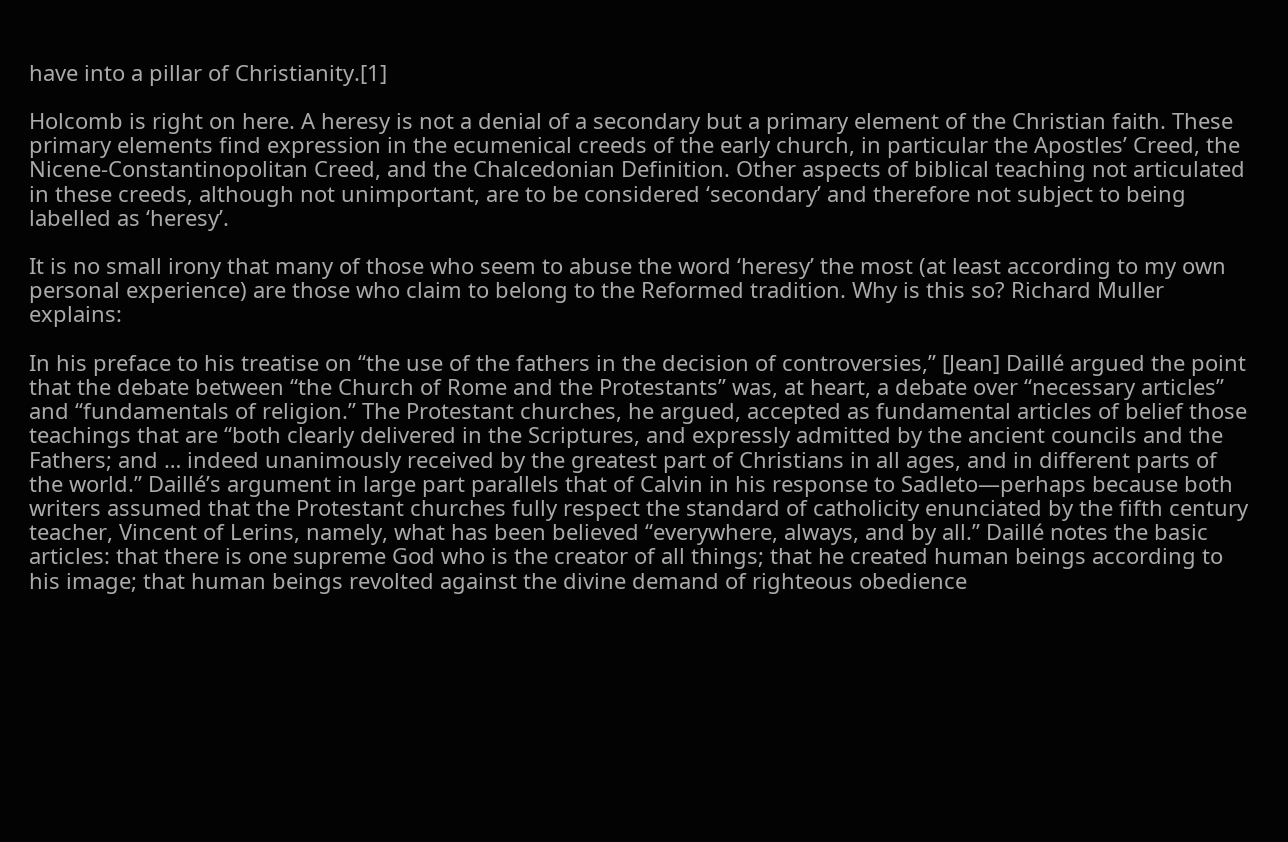have into a pillar of Christianity.[1]

Holcomb is right on here. A heresy is not a denial of a secondary but a primary element of the Christian faith. These primary elements find expression in the ecumenical creeds of the early church, in particular the Apostles’ Creed, the Nicene-Constantinopolitan Creed, and the Chalcedonian Definition. Other aspects of biblical teaching not articulated in these creeds, although not unimportant, are to be considered ‘secondary’ and therefore not subject to being labelled as ‘heresy’.

It is no small irony that many of those who seem to abuse the word ‘heresy’ the most (at least according to my own personal experience) are those who claim to belong to the Reformed tradition. Why is this so? Richard Muller explains:

In his preface to his treatise on “the use of the fathers in the decision of controversies,” [Jean] Daillé argued the point that the debate between “the Church of Rome and the Protestants” was, at heart, a debate over “necessary articles” and “fundamentals of religion.” The Protestant churches, he argued, accepted as fundamental articles of belief those teachings that are “both clearly delivered in the Scriptures, and expressly admitted by the ancient councils and the Fathers; and … indeed unanimously received by the greatest part of Christians in all ages, and in different parts of the world.” Daillé’s argument in large part parallels that of Calvin in his response to Sadleto—perhaps because both writers assumed that the Protestant churches fully respect the standard of catholicity enunciated by the fifth century teacher, Vincent of Lerins, namely, what has been believed “everywhere, always, and by all.” Daillé notes the basic articles: that there is one supreme God who is the creator of all things; that he created human beings according to his image; that human beings revolted against the divine demand of righteous obedience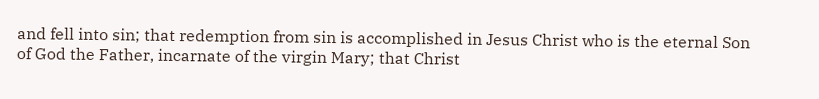and fell into sin; that redemption from sin is accomplished in Jesus Christ who is the eternal Son of God the Father, incarnate of the virgin Mary; that Christ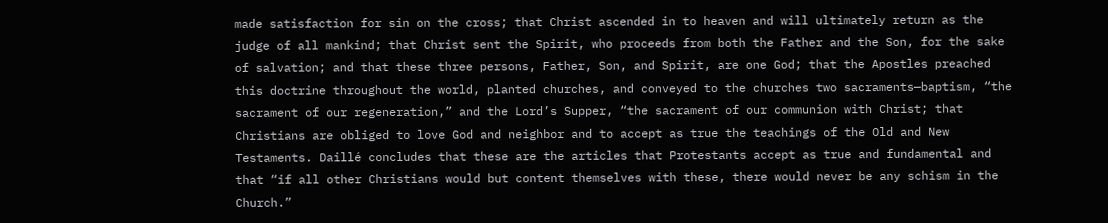made satisfaction for sin on the cross; that Christ ascended in to heaven and will ultimately return as the judge of all mankind; that Christ sent the Spirit, who proceeds from both the Father and the Son, for the sake of salvation; and that these three persons, Father, Son, and Spirit, are one God; that the Apostles preached this doctrine throughout the world, planted churches, and conveyed to the churches two sacraments—baptism, “the sacrament of our regeneration,” and the Lord’s Supper, “the sacrament of our communion with Christ; that Christians are obliged to love God and neighbor and to accept as true the teachings of the Old and New Testaments. Daillé concludes that these are the articles that Protestants accept as true and fundamental and that “if all other Christians would but content themselves with these, there would never be any schism in the Church.”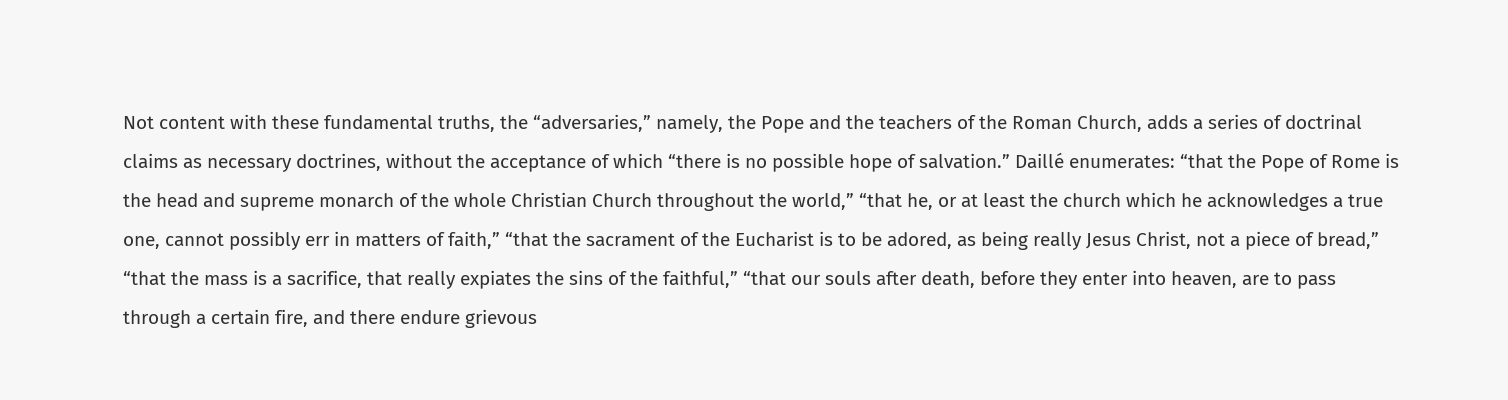Not content with these fundamental truths, the “adversaries,” namely, the Pope and the teachers of the Roman Church, adds a series of doctrinal claims as necessary doctrines, without the acceptance of which “there is no possible hope of salvation.” Daillé enumerates: “that the Pope of Rome is the head and supreme monarch of the whole Christian Church throughout the world,” “that he, or at least the church which he acknowledges a true one, cannot possibly err in matters of faith,” “that the sacrament of the Eucharist is to be adored, as being really Jesus Christ, not a piece of bread,” “that the mass is a sacrifice, that really expiates the sins of the faithful,” “that our souls after death, before they enter into heaven, are to pass through a certain fire, and there endure grievous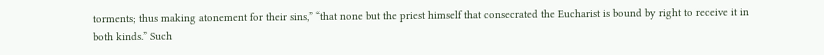torments; thus making atonement for their sins,” “that none but the priest himself that consecrated the Eucharist is bound by right to receive it in both kinds.” Such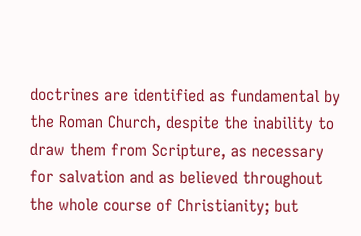doctrines are identified as fundamental by the Roman Church, despite the inability to draw them from Scripture, as necessary for salvation and as believed throughout the whole course of Christianity; but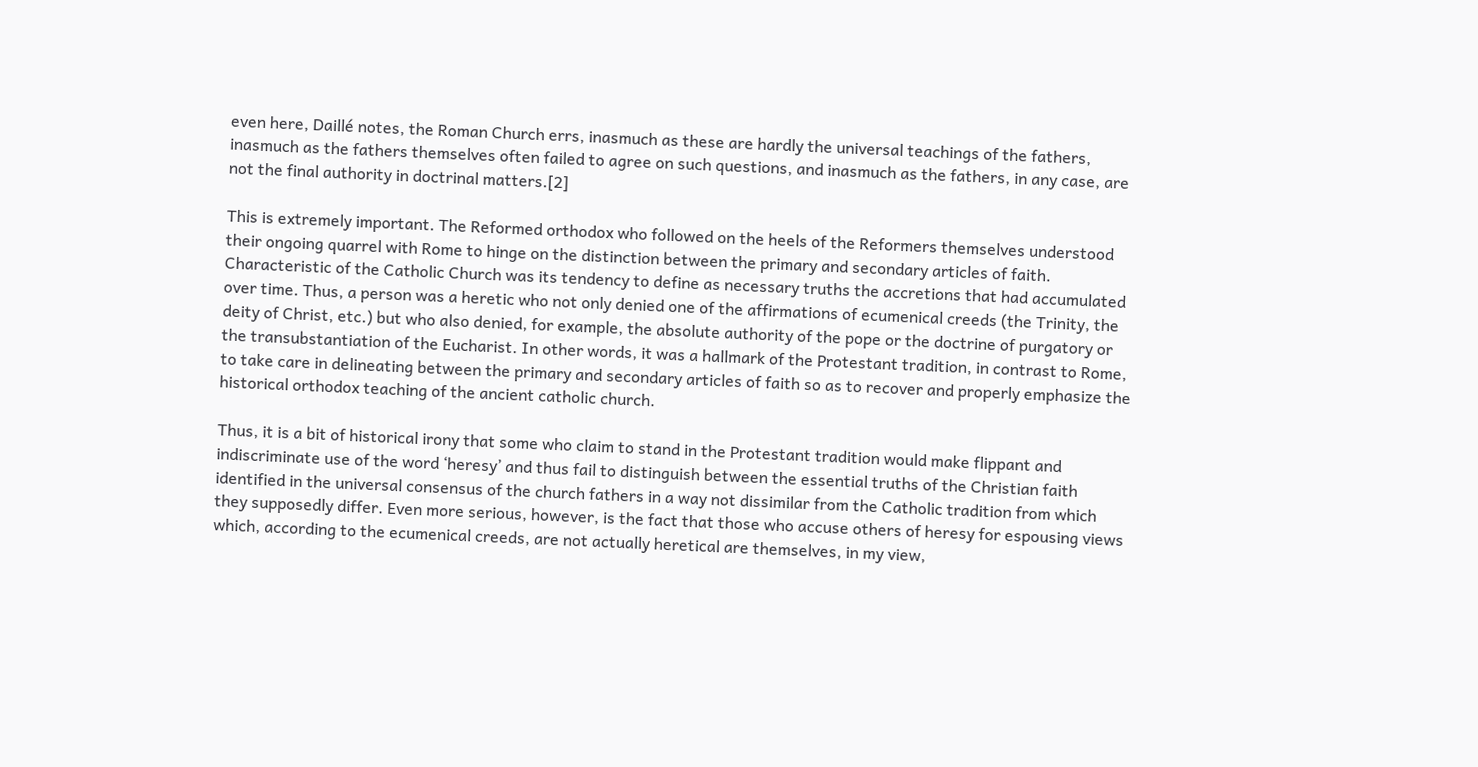even here, Daillé notes, the Roman Church errs, inasmuch as these are hardly the universal teachings of the fathers, inasmuch as the fathers themselves often failed to agree on such questions, and inasmuch as the fathers, in any case, are not the final authority in doctrinal matters.[2]

This is extremely important. The Reformed orthodox who followed on the heels of the Reformers themselves understood their ongoing quarrel with Rome to hinge on the distinction between the primary and secondary articles of faith. Characteristic of the Catholic Church was its tendency to define as necessary truths the accretions that had accumulated over time. Thus, a person was a heretic who not only denied one of the affirmations of ecumenical creeds (the Trinity, the deity of Christ, etc.) but who also denied, for example, the absolute authority of the pope or the doctrine of purgatory or the transubstantiation of the Eucharist. In other words, it was a hallmark of the Protestant tradition, in contrast to Rome, to take care in delineating between the primary and secondary articles of faith so as to recover and properly emphasize the historical orthodox teaching of the ancient catholic church.

Thus, it is a bit of historical irony that some who claim to stand in the Protestant tradition would make flippant and indiscriminate use of the word ‘heresy’ and thus fail to distinguish between the essential truths of the Christian faith identified in the universal consensus of the church fathers in a way not dissimilar from the Catholic tradition from which they supposedly differ. Even more serious, however, is the fact that those who accuse others of heresy for espousing views which, according to the ecumenical creeds, are not actually heretical are themselves, in my view,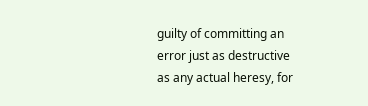guilty of committing an error just as destructive as any actual heresy, for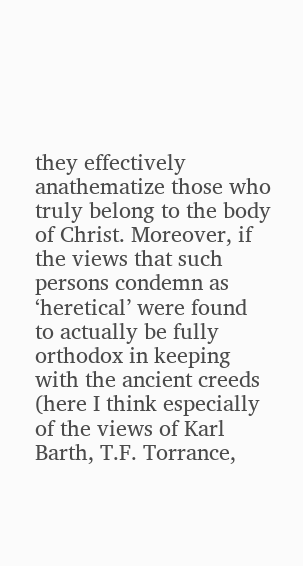they effectively anathematize those who truly belong to the body of Christ. Moreover, if the views that such persons condemn as ‘heretical’ were found to actually be fully orthodox in keeping with the ancient creeds (here I think especially of the views of Karl Barth, T.F. Torrance,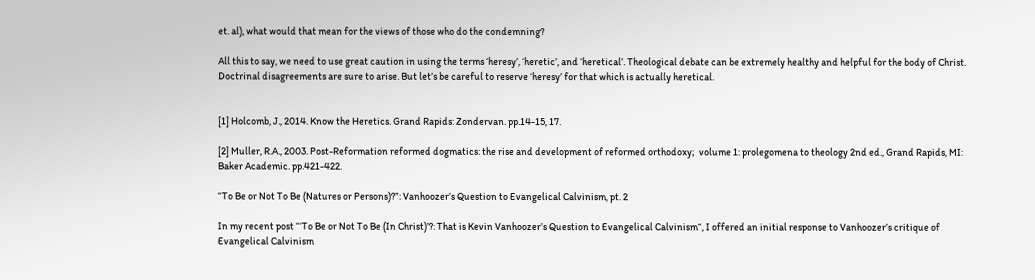et. al), what would that mean for the views of those who do the condemning?

All this to say, we need to use great caution in using the terms ‘heresy’, ‘heretic’, and ‘heretical’. Theological debate can be extremely healthy and helpful for the body of Christ. Doctrinal disagreements are sure to arise. But let’s be careful to reserve ‘heresy’ for that which is actually heretical.


[1] Holcomb, J., 2014. Know the Heretics. Grand Rapids: Zondervan. pp.14-15, 17.

[2] Muller, R.A., 2003. Post-Reformation reformed dogmatics: the rise and development of reformed orthodoxy;  volume 1: prolegomena to theology 2nd ed., Grand Rapids, MI: Baker Academic. pp.421-422.

“To Be or Not To Be (Natures or Persons)?”: Vanhoozer’s Question to Evangelical Calvinism, pt. 2

In my recent post “‘To Be or Not To Be (In Christ)’?: That is Kevin Vanhoozer’s Question to Evangelical Calvinism“, I offered an initial response to Vanhoozer’s critique of Evangelical Calvinism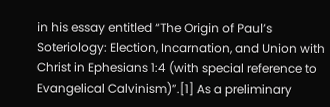in his essay entitled “The Origin of Paul’s Soteriology: Election, Incarnation, and Union with Christ in Ephesians 1:4 (with special reference to Evangelical Calvinism)”.[1] As a preliminary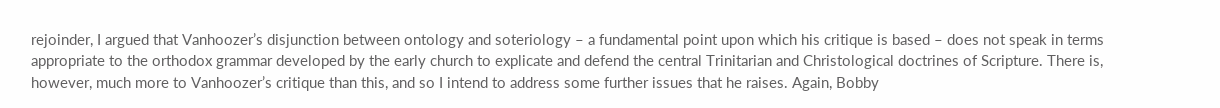rejoinder, I argued that Vanhoozer’s disjunction between ontology and soteriology – a fundamental point upon which his critique is based – does not speak in terms appropriate to the orthodox grammar developed by the early church to explicate and defend the central Trinitarian and Christological doctrines of Scripture. There is, however, much more to Vanhoozer’s critique than this, and so I intend to address some further issues that he raises. Again, Bobby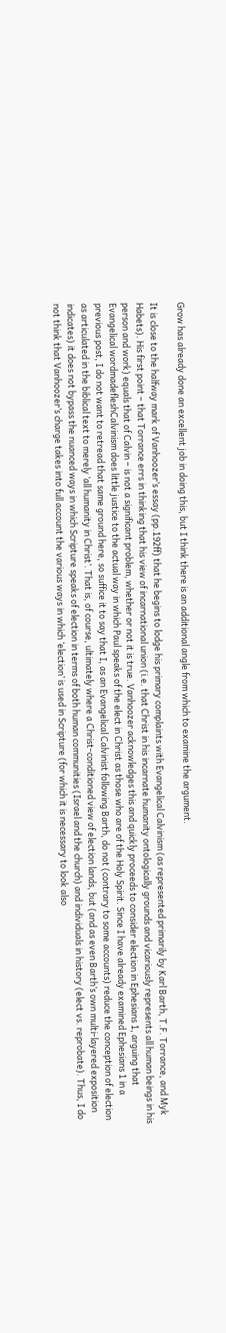Grow has already done an excellent job in doing this, but I think there is an additional angle from which to examine the argument.

It is close to the halfway mark of Vanhoozer’s essay (pp.192ff) that he begins to lodge his primary complaints with Evangelical Calvinism (as represented primarily by Karl Barth, T.F. Torrance, and Myk Habets). His first point – that Torrance errs in thinking that his view of incarnational union (i.e. that Christ in his incarnate humanity ontologically grounds and vicariously represents all human beings in his person and work) equals that of Calvin – is not a significant problem, whether or not it is true. Vanhoozer acknowledges this and quickly proceeds to consider election in Ephesians 1, arguing that Evangelical wordmadefleshCalvinism does little justice to the actual way in which Paul speaks of the elect in Christ as those who are of the Holy Spirit. Since I have already examined Ephesians 1 in a previous post, I do not want to retread that same ground here, so suffice it to say that I, as an Evangelical Calvinist following Barth, do not (contrary to some accounts) reduce the conception of election as articulated in the biblical text to merely ‘all humanity in Christ’. That is, of course, ultimately where a Christ-conditioned view of election lands, but (and as even Barth’s own multi-layered exposition indicates) it does not bypass the nuanced ways in which Scripture speaks of election in terms of both human communities (Israel and the church) and individuals in history (elect vs. reprobate). Thus, I do not think that Vanhoozer’s charge takes into full account the various ways in which ‘election’ is used in Scripture (for which it is necessary to look also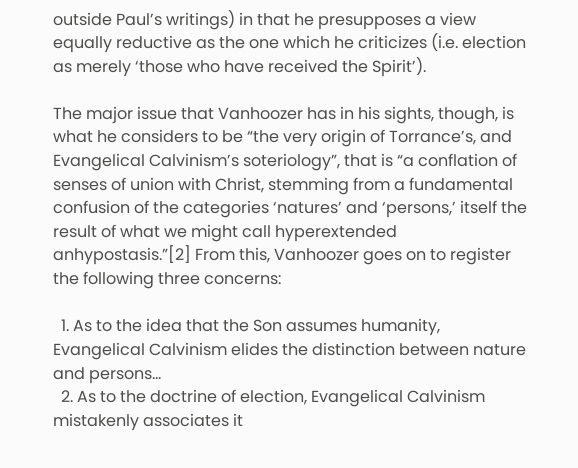outside Paul’s writings) in that he presupposes a view equally reductive as the one which he criticizes (i.e. election as merely ‘those who have received the Spirit’).

The major issue that Vanhoozer has in his sights, though, is what he considers to be “the very origin of Torrance’s, and Evangelical Calvinism’s soteriology”, that is “a conflation of senses of union with Christ, stemming from a fundamental confusion of the categories ‘natures’ and ‘persons,’ itself the result of what we might call hyperextended anhypostasis.”[2] From this, Vanhoozer goes on to register the following three concerns:

  1. As to the idea that the Son assumes humanity, Evangelical Calvinism elides the distinction between nature and persons…
  2. As to the doctrine of election, Evangelical Calvinism mistakenly associates it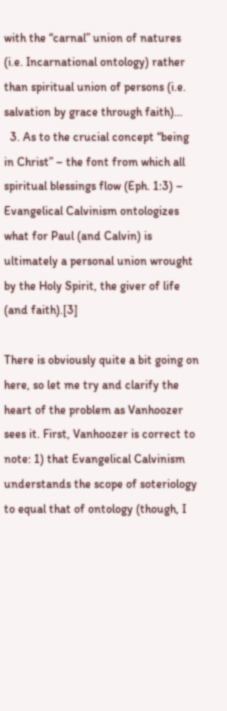with the “carnal” union of natures (i.e. Incarnational ontology) rather than spiritual union of persons (i.e. salvation by grace through faith)…
  3. As to the crucial concept “being in Christ” – the font from which all spiritual blessings flow (Eph. 1:3) – Evangelical Calvinism ontologizes what for Paul (and Calvin) is ultimately a personal union wrought by the Holy Spirit, the giver of life (and faith).[3]

There is obviously quite a bit going on here, so let me try and clarify the heart of the problem as Vanhoozer sees it. First, Vanhoozer is correct to note: 1) that Evangelical Calvinism understands the scope of soteriology to equal that of ontology (though, I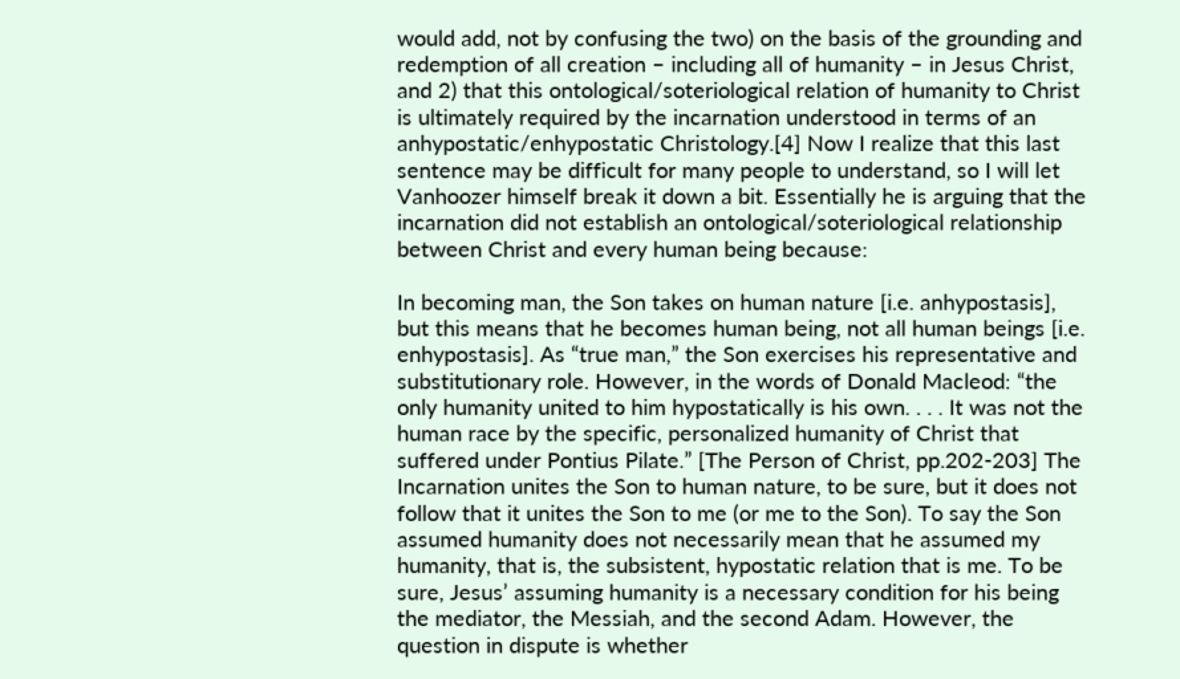would add, not by confusing the two) on the basis of the grounding and redemption of all creation – including all of humanity – in Jesus Christ, and 2) that this ontological/soteriological relation of humanity to Christ is ultimately required by the incarnation understood in terms of an anhypostatic/enhypostatic Christology.[4] Now I realize that this last sentence may be difficult for many people to understand, so I will let Vanhoozer himself break it down a bit. Essentially he is arguing that the incarnation did not establish an ontological/soteriological relationship between Christ and every human being because:

In becoming man, the Son takes on human nature [i.e. anhypostasis], but this means that he becomes human being, not all human beings [i.e. enhypostasis]. As “true man,” the Son exercises his representative and substitutionary role. However, in the words of Donald Macleod: “the only humanity united to him hypostatically is his own. . . . It was not the human race by the specific, personalized humanity of Christ that suffered under Pontius Pilate.” [The Person of Christ, pp.202-203] The Incarnation unites the Son to human nature, to be sure, but it does not follow that it unites the Son to me (or me to the Son). To say the Son assumed humanity does not necessarily mean that he assumed my humanity, that is, the subsistent, hypostatic relation that is me. To be sure, Jesus’ assuming humanity is a necessary condition for his being the mediator, the Messiah, and the second Adam. However, the question in dispute is whether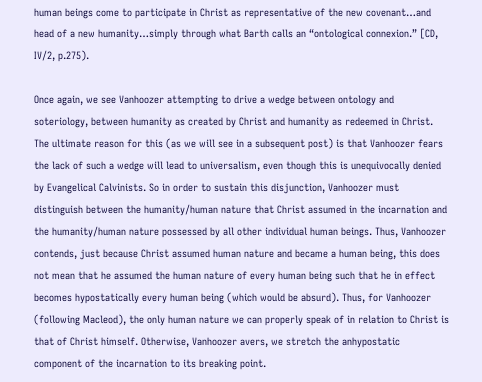human beings come to participate in Christ as representative of the new covenant…and head of a new humanity…simply through what Barth calls an “ontological connexion.” [CD, IV/2, p.275).

Once again, we see Vanhoozer attempting to drive a wedge between ontology and soteriology, between humanity as created by Christ and humanity as redeemed in Christ. The ultimate reason for this (as we will see in a subsequent post) is that Vanhoozer fears the lack of such a wedge will lead to universalism, even though this is unequivocally denied by Evangelical Calvinists. So in order to sustain this disjunction, Vanhoozer must distinguish between the humanity/human nature that Christ assumed in the incarnation and the humanity/human nature possessed by all other individual human beings. Thus, Vanhoozer contends, just because Christ assumed human nature and became a human being, this does not mean that he assumed the human nature of every human being such that he in effect becomes hypostatically every human being (which would be absurd). Thus, for Vanhoozer (following Macleod), the only human nature we can properly speak of in relation to Christ is that of Christ himself. Otherwise, Vanhoozer avers, we stretch the anhypostatic component of the incarnation to its breaking point.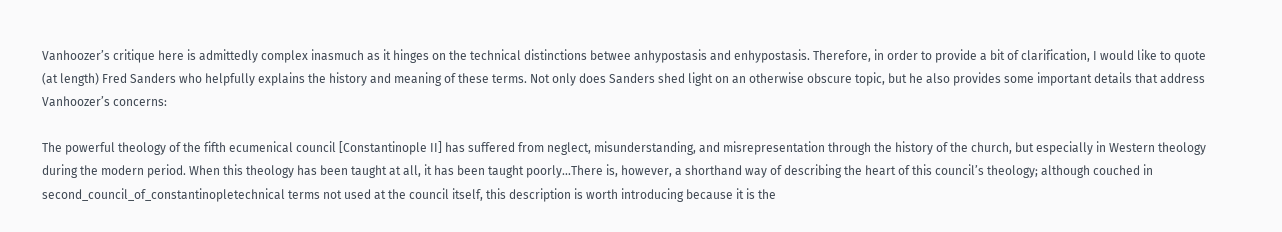Vanhoozer’s critique here is admittedly complex inasmuch as it hinges on the technical distinctions betwee anhypostasis and enhypostasis. Therefore, in order to provide a bit of clarification, I would like to quote (at length) Fred Sanders who helpfully explains the history and meaning of these terms. Not only does Sanders shed light on an otherwise obscure topic, but he also provides some important details that address Vanhoozer’s concerns:

The powerful theology of the fifth ecumenical council [Constantinople II] has suffered from neglect, misunderstanding, and misrepresentation through the history of the church, but especially in Western theology during the modern period. When this theology has been taught at all, it has been taught poorly…There is, however, a shorthand way of describing the heart of this council’s theology; although couched in second_council_of_constantinopletechnical terms not used at the council itself, this description is worth introducing because it is the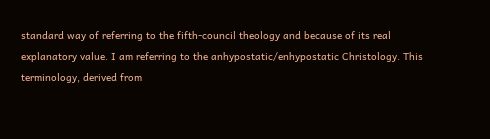standard way of referring to the fifth-council theology and because of its real explanatory value. I am referring to the anhypostatic/enhypostatic Christology. This terminology, derived from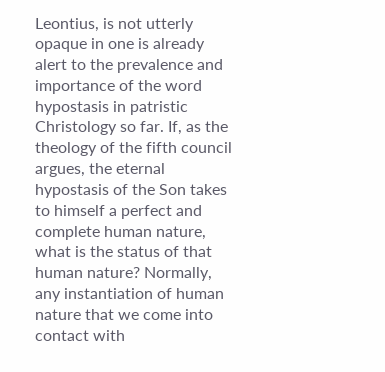Leontius, is not utterly opaque in one is already alert to the prevalence and importance of the word hypostasis in patristic Christology so far. If, as the theology of the fifth council argues, the eternal hypostasis of the Son takes to himself a perfect and complete human nature, what is the status of that human nature? Normally, any instantiation of human nature that we come into contact with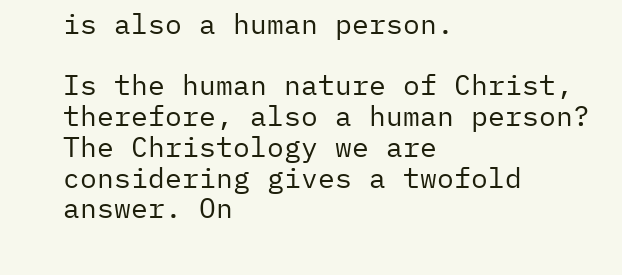is also a human person.

Is the human nature of Christ, therefore, also a human person? The Christology we are considering gives a twofold answer. On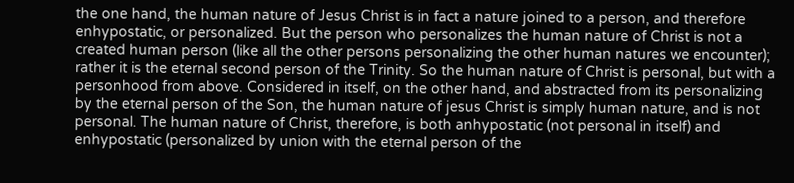the one hand, the human nature of Jesus Christ is in fact a nature joined to a person, and therefore enhypostatic, or personalized. But the person who personalizes the human nature of Christ is not a created human person (like all the other persons personalizing the other human natures we encounter); rather it is the eternal second person of the Trinity. So the human nature of Christ is personal, but with a personhood from above. Considered in itself, on the other hand, and abstracted from its personalizing by the eternal person of the Son, the human nature of jesus Christ is simply human nature, and is not personal. The human nature of Christ, therefore, is both anhypostatic (not personal in itself) and enhypostatic (personalized by union with the eternal person of the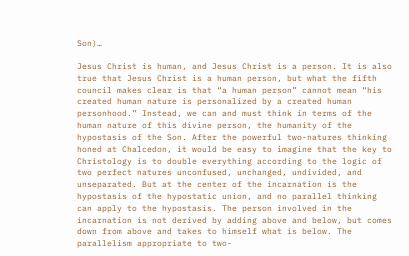Son)…

Jesus Christ is human, and Jesus Christ is a person. It is also true that Jesus Christ is a human person, but what the fifth council makes clear is that “a human person” cannot mean “his created human nature is personalized by a created human personhood.” Instead, we can and must think in terms of the human nature of this divine person, the humanity of the hypostasis of the Son. After the powerful two-natures thinking honed at Chalcedon, it would be easy to imagine that the key to Christology is to double everything according to the logic of two perfect natures unconfused, unchanged, undivided, and unseparated. But at the center of the incarnation is the hypostasis of the hypostatic union, and no parallel thinking can apply to the hypostasis. The person involved in the incarnation is not derived by adding above and below, but comes down from above and takes to himself what is below. The parallelism appropriate to two-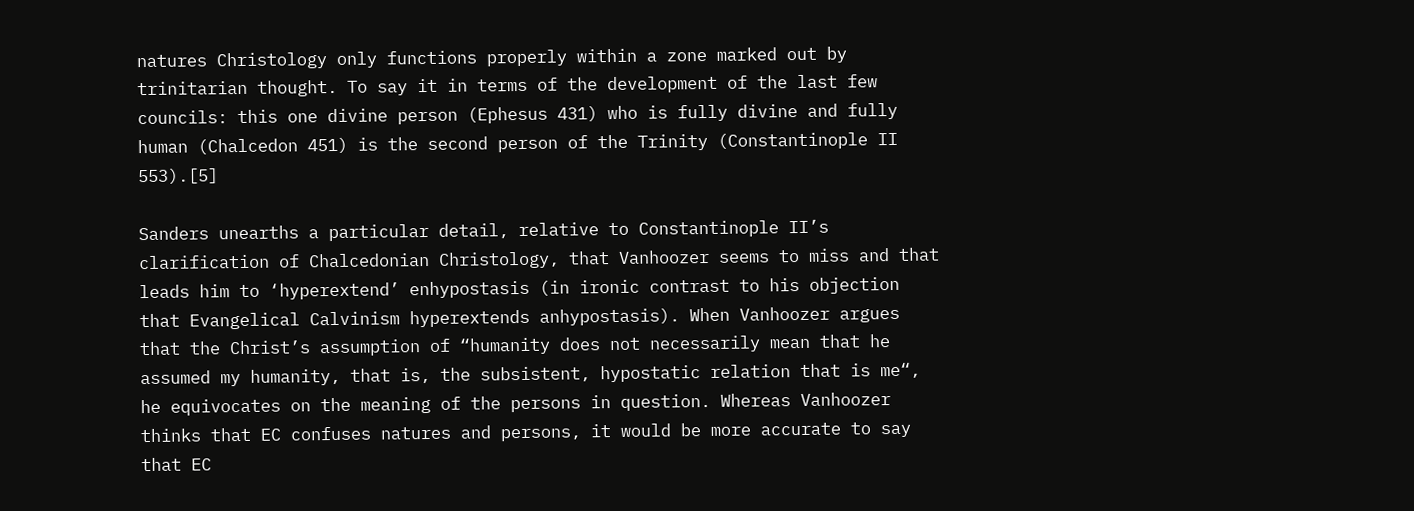natures Christology only functions properly within a zone marked out by trinitarian thought. To say it in terms of the development of the last few councils: this one divine person (Ephesus 431) who is fully divine and fully human (Chalcedon 451) is the second person of the Trinity (Constantinople II 553).[5]

Sanders unearths a particular detail, relative to Constantinople II’s clarification of Chalcedonian Christology, that Vanhoozer seems to miss and that leads him to ‘hyperextend’ enhypostasis (in ironic contrast to his objection that Evangelical Calvinism hyperextends anhypostasis). When Vanhoozer argues that the Christ’s assumption of “humanity does not necessarily mean that he assumed my humanity, that is, the subsistent, hypostatic relation that is me“, he equivocates on the meaning of the persons in question. Whereas Vanhoozer thinks that EC confuses natures and persons, it would be more accurate to say that EC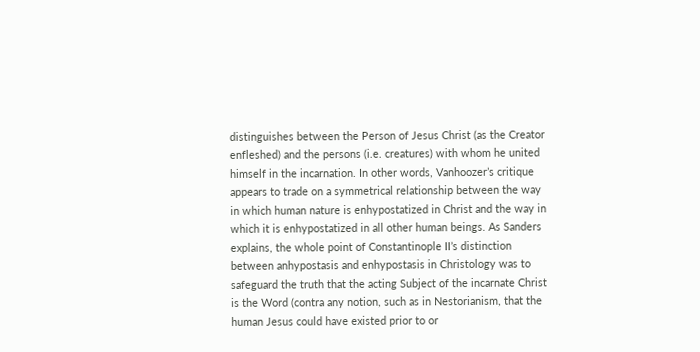distinguishes between the Person of Jesus Christ (as the Creator enfleshed) and the persons (i.e. creatures) with whom he united himself in the incarnation. In other words, Vanhoozer’s critique appears to trade on a symmetrical relationship between the way in which human nature is enhypostatized in Christ and the way in which it is enhypostatized in all other human beings. As Sanders explains, the whole point of Constantinople II’s distinction between anhypostasis and enhypostasis in Christology was to safeguard the truth that the acting Subject of the incarnate Christ is the Word (contra any notion, such as in Nestorianism, that the human Jesus could have existed prior to or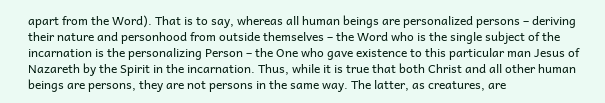apart from the Word). That is to say, whereas all human beings are personalized persons – deriving their nature and personhood from outside themselves – the Word who is the single subject of the incarnation is the personalizing Person – the One who gave existence to this particular man Jesus of Nazareth by the Spirit in the incarnation. Thus, while it is true that both Christ and all other human beings are persons, they are not persons in the same way. The latter, as creatures, are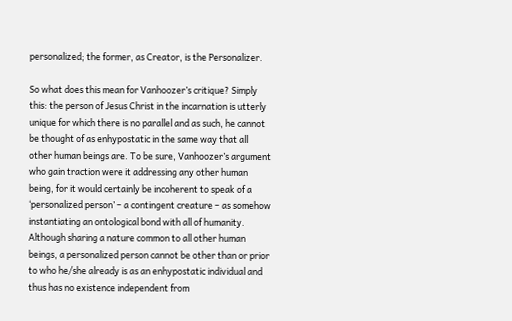personalized; the former, as Creator, is the Personalizer.

So what does this mean for Vanhoozer’s critique? Simply this: the person of Jesus Christ in the incarnation is utterly unique for which there is no parallel and as such, he cannot be thought of as enhypostatic in the same way that all other human beings are. To be sure, Vanhoozer’s argument who gain traction were it addressing any other human being, for it would certainly be incoherent to speak of a ‘personalized person’ – a contingent creature – as somehow instantiating an ontological bond with all of humanity. Although sharing a nature common to all other human beings, a personalized person cannot be other than or prior to who he/she already is as an enhypostatic individual and thus has no existence independent from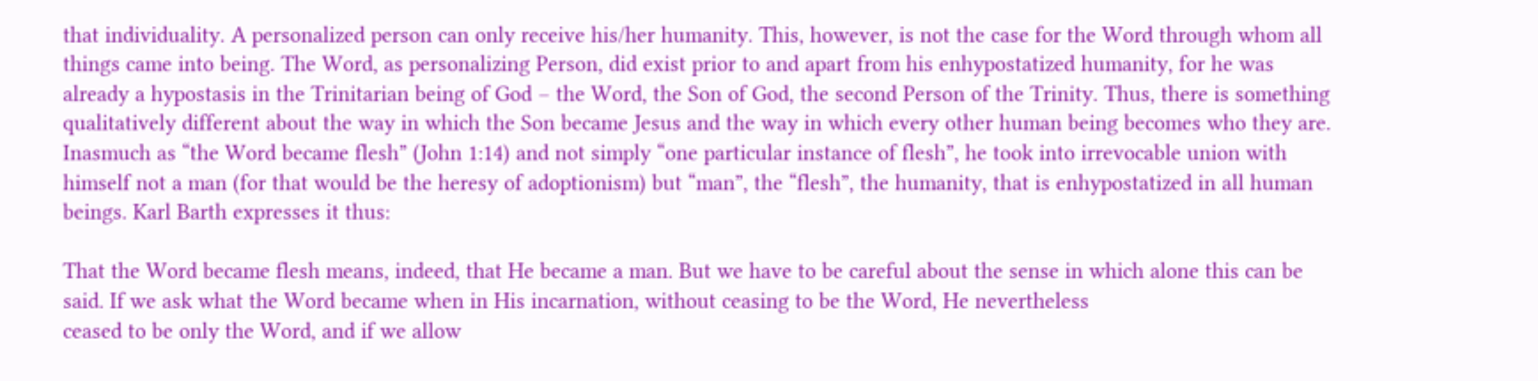that individuality. A personalized person can only receive his/her humanity. This, however, is not the case for the Word through whom all things came into being. The Word, as personalizing Person, did exist prior to and apart from his enhypostatized humanity, for he was already a hypostasis in the Trinitarian being of God – the Word, the Son of God, the second Person of the Trinity. Thus, there is something qualitatively different about the way in which the Son became Jesus and the way in which every other human being becomes who they are. Inasmuch as “the Word became flesh” (John 1:14) and not simply “one particular instance of flesh”, he took into irrevocable union with himself not a man (for that would be the heresy of adoptionism) but “man”, the “flesh”, the humanity, that is enhypostatized in all human beings. Karl Barth expresses it thus:

That the Word became flesh means, indeed, that He became a man. But we have to be careful about the sense in which alone this can be said. If we ask what the Word became when in His incarnation, without ceasing to be the Word, He nevertheless
ceased to be only the Word, and if we allow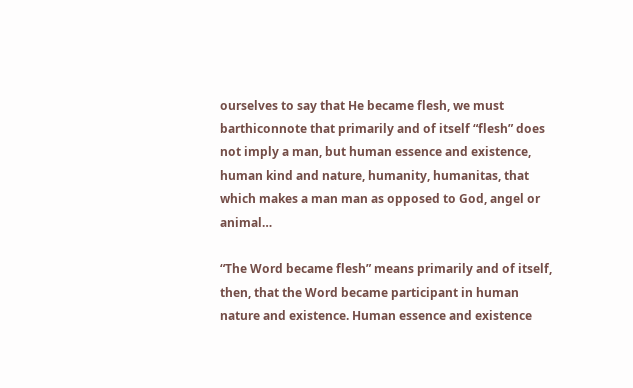ourselves to say that He became flesh, we must barthiconnote that primarily and of itself “flesh” does not imply a man, but human essence and existence, human kind and nature, humanity, humanitas, that which makes a man man as opposed to God, angel or animal…

“The Word became flesh” means primarily and of itself, then, that the Word became participant in human nature and existence. Human essence and existence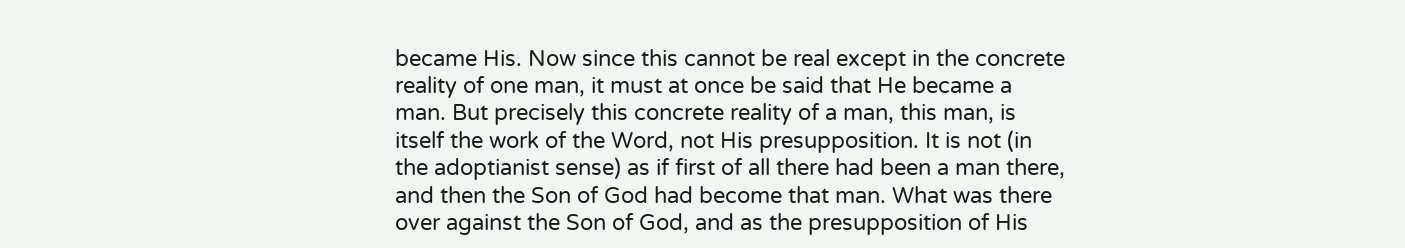became His. Now since this cannot be real except in the concrete reality of one man, it must at once be said that He became a man. But precisely this concrete reality of a man, this man, is itself the work of the Word, not His presupposition. It is not (in the adoptianist sense) as if first of all there had been a man there, and then the Son of God had become that man. What was there over against the Son of God, and as the presupposition of His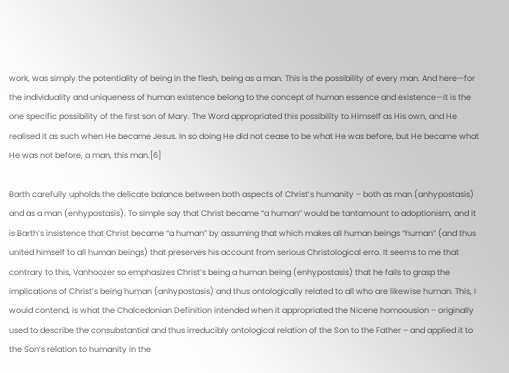work, was simply the potentiality of being in the flesh, being as a man. This is the possibility of every man. And here—for the individuality and uniqueness of human existence belong to the concept of human essence and existence—it is the one specific possibility of the first son of Mary. The Word appropriated this possibility to Himself as His own, and He realised it as such when He became Jesus. In so doing He did not cease to be what He was before, but He became what He was not before, a man, this man.[6]

Barth carefully upholds the delicate balance between both aspects of Christ’s humanity – both as man (anhypostasis) and as a man (enhypostasis). To simple say that Christ became “a human” would be tantamount to adoptionism, and it is Barth’s insistence that Christ became “a human” by assuming that which makes all human beings “human” (and thus united himself to all human beings) that preserves his account from serious Christological erro. It seems to me that contrary to this, Vanhoozer so emphasizes Christ’s being a human being (enhypostasis) that he fails to grasp the implications of Christ’s being human (anhypostasis) and thus ontologically related to all who are likewise human. This, I would contend, is what the Chalcedonian Definition intended when it appropriated the Nicene homoousion – originally used to describe the consubstantial and thus irreducibly ontological relation of the Son to the Father – and applied it to the Son’s relation to humanity in the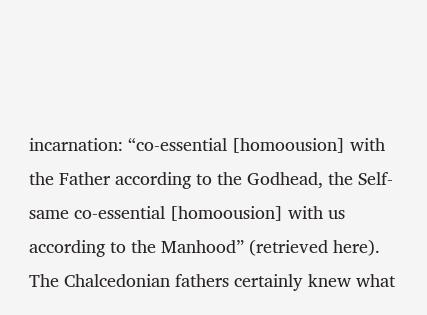incarnation: “co-essential [homoousion] with the Father according to the Godhead, the Self-same co-essential [homoousion] with us according to the Manhood” (retrieved here). The Chalcedonian fathers certainly knew what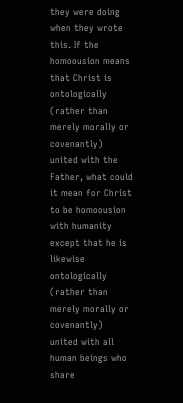they were doing when they wrote this. If the homoousion means that Christ is ontologically (rather than merely morally or covenantly) united with the Father, what could it mean for Christ to be homoousion with humanity except that he is likewise ontologically (rather than merely morally or covenantly) united with all human beings who share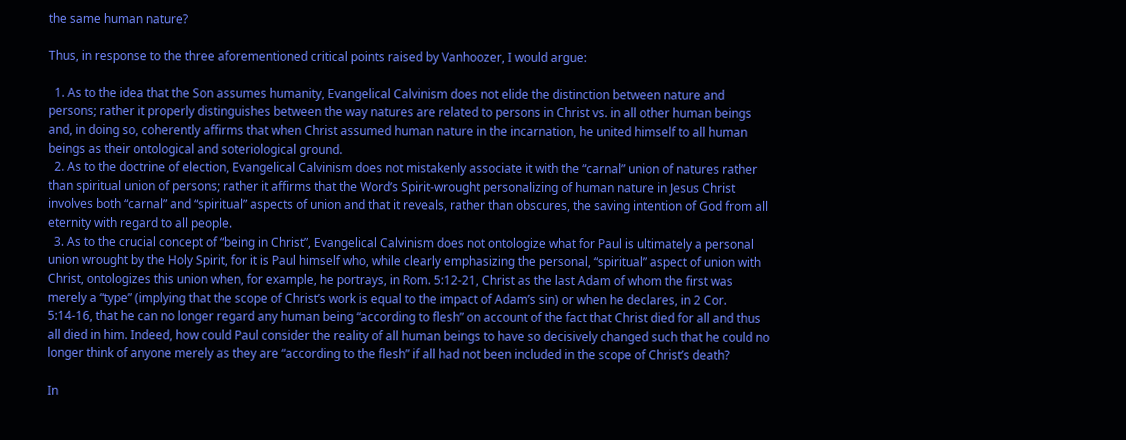the same human nature?

Thus, in response to the three aforementioned critical points raised by Vanhoozer, I would argue:

  1. As to the idea that the Son assumes humanity, Evangelical Calvinism does not elide the distinction between nature and persons; rather it properly distinguishes between the way natures are related to persons in Christ vs. in all other human beings and, in doing so, coherently affirms that when Christ assumed human nature in the incarnation, he united himself to all human beings as their ontological and soteriological ground.
  2. As to the doctrine of election, Evangelical Calvinism does not mistakenly associate it with the “carnal” union of natures rather than spiritual union of persons; rather it affirms that the Word’s Spirit-wrought personalizing of human nature in Jesus Christ involves both “carnal” and “spiritual” aspects of union and that it reveals, rather than obscures, the saving intention of God from all eternity with regard to all people.
  3. As to the crucial concept of “being in Christ”, Evangelical Calvinism does not ontologize what for Paul is ultimately a personal union wrought by the Holy Spirit, for it is Paul himself who, while clearly emphasizing the personal, “spiritual” aspect of union with Christ, ontologizes this union when, for example, he portrays, in Rom. 5:12-21, Christ as the last Adam of whom the first was merely a “type” (implying that the scope of Christ’s work is equal to the impact of Adam’s sin) or when he declares, in 2 Cor. 5:14-16, that he can no longer regard any human being “according to flesh” on account of the fact that Christ died for all and thus all died in him. Indeed, how could Paul consider the reality of all human beings to have so decisively changed such that he could no longer think of anyone merely as they are “according to the flesh” if all had not been included in the scope of Christ’s death?

In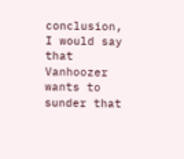conclusion, I would say that Vanhoozer wants to sunder that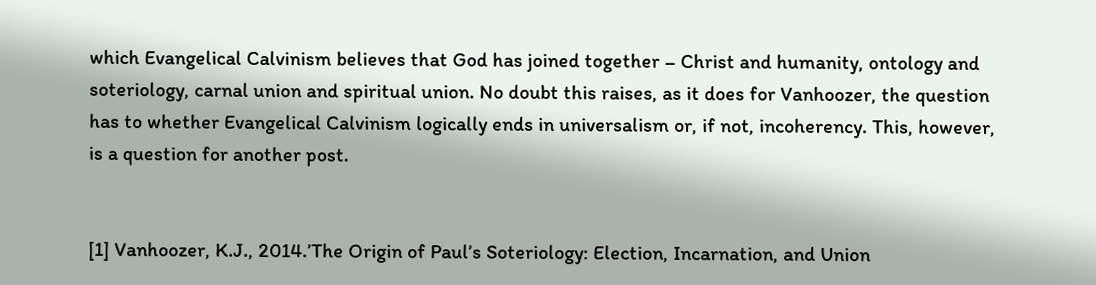which Evangelical Calvinism believes that God has joined together – Christ and humanity, ontology and soteriology, carnal union and spiritual union. No doubt this raises, as it does for Vanhoozer, the question has to whether Evangelical Calvinism logically ends in universalism or, if not, incoherency. This, however, is a question for another post.


[1] Vanhoozer, K.J., 2014.’The Origin of Paul’s Soteriology: Election, Incarnation, and Union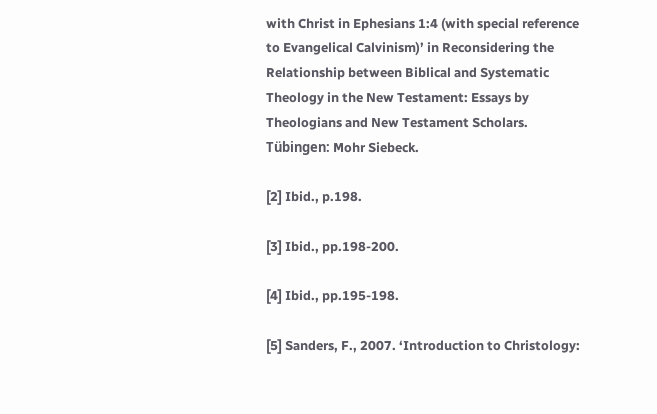with Christ in Ephesians 1:4 (with special reference to Evangelical Calvinism)’ in Reconsidering the Relationship between Biblical and Systematic Theology in the New Testament: Essays by Theologians and New Testament Scholars. Tübingen: Mohr Siebeck.

[2] Ibid., p.198.

[3] Ibid., pp.198-200.

[4] Ibid., pp.195-198.

[5] Sanders, F., 2007. ‘Introduction to Christology: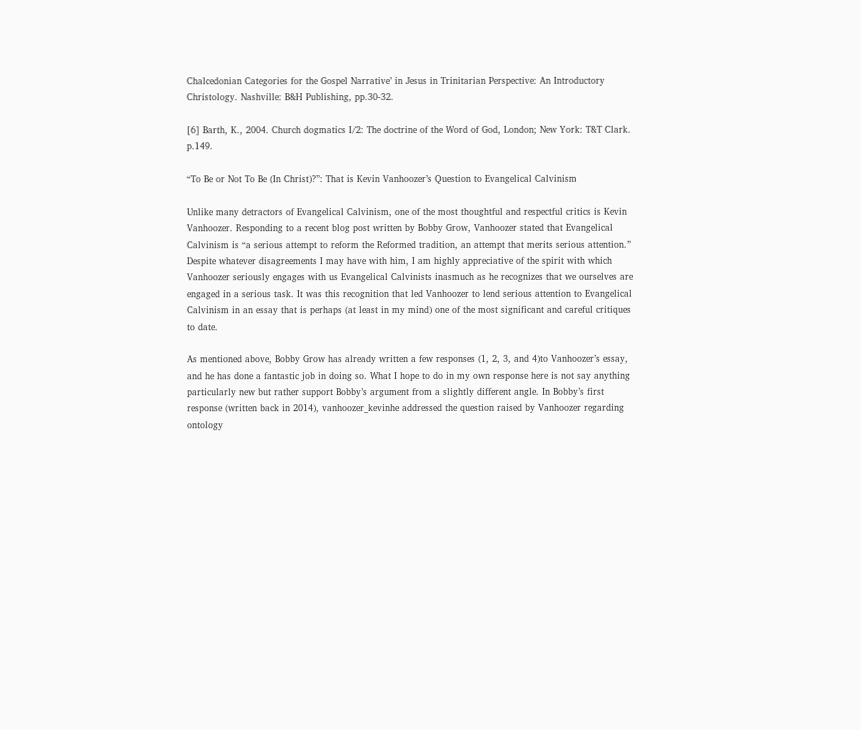Chalcedonian Categories for the Gospel Narrative’ in Jesus in Trinitarian Perspective: An Introductory Christology. Nashville: B&H Publishing, pp.30-32.

[6] Barth, K., 2004. Church dogmatics I/2: The doctrine of the Word of God, London; New York: T&T Clark. p.149.

“To Be or Not To Be (In Christ)?”: That is Kevin Vanhoozer’s Question to Evangelical Calvinism

Unlike many detractors of Evangelical Calvinism, one of the most thoughtful and respectful critics is Kevin Vanhoozer. Responding to a recent blog post written by Bobby Grow, Vanhoozer stated that Evangelical Calvinism is “a serious attempt to reform the Reformed tradition, an attempt that merits serious attention.” Despite whatever disagreements I may have with him, I am highly appreciative of the spirit with which Vanhoozer seriously engages with us Evangelical Calvinists inasmuch as he recognizes that we ourselves are engaged in a serious task. It was this recognition that led Vanhoozer to lend serious attention to Evangelical Calvinism in an essay that is perhaps (at least in my mind) one of the most significant and careful critiques to date.

As mentioned above, Bobby Grow has already written a few responses (1, 2, 3, and 4)to Vanhoozer’s essay, and he has done a fantastic job in doing so. What I hope to do in my own response here is not say anything particularly new but rather support Bobby’s argument from a slightly different angle. In Bobby’s first response (written back in 2014), vanhoozer_kevinhe addressed the question raised by Vanhoozer regarding ontology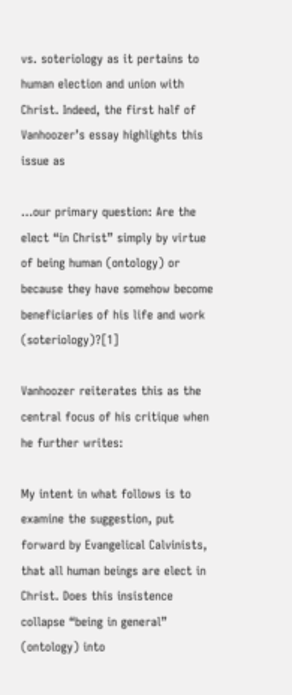vs. soteriology as it pertains to human election and union with Christ. Indeed, the first half of Vanhoozer’s essay highlights this issue as

…our primary question: Are the elect “in Christ” simply by virtue of being human (ontology) or because they have somehow become beneficiaries of his life and work (soteriology)?[1]

Vanhoozer reiterates this as the central focus of his critique when he further writes:

My intent in what follows is to examine the suggestion, put forward by Evangelical Calvinists, that all human beings are elect in Christ. Does this insistence collapse “being in general” (ontology) into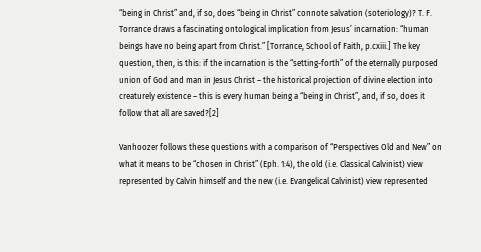“being in Christ” and, if so, does “being in Christ” connote salvation (soteriology)? T. F. Torrance draws a fascinating ontological implication from Jesus’ incarnation: “human beings have no being apart from Christ.” [Torrance, School of Faith, p.cxiii.] The key question, then, is this: if the incarnation is the “setting-forth” of the eternally purposed union of God and man in Jesus Christ – the historical projection of divine election into creaturely existence – this is every human being a “being in Christ”, and, if so, does it follow that all are saved?[2]

Vanhoozer follows these questions with a comparison of “Perspectives Old and New” on what it means to be “chosen in Christ” (Eph. 1:4), the old (i.e. Classical Calvinist) view represented by Calvin himself and the new (i.e. Evangelical Calvinist) view represented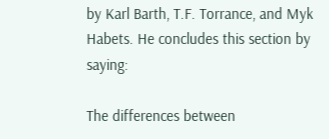by Karl Barth, T.F. Torrance, and Myk Habets. He concludes this section by saying:

The differences between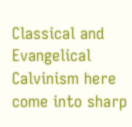Classical and Evangelical Calvinism here come into sharp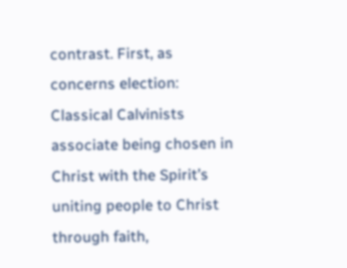contrast. First, as concerns election: Classical Calvinists associate being chosen in Christ with the Spirit’s uniting people to Christ through faith,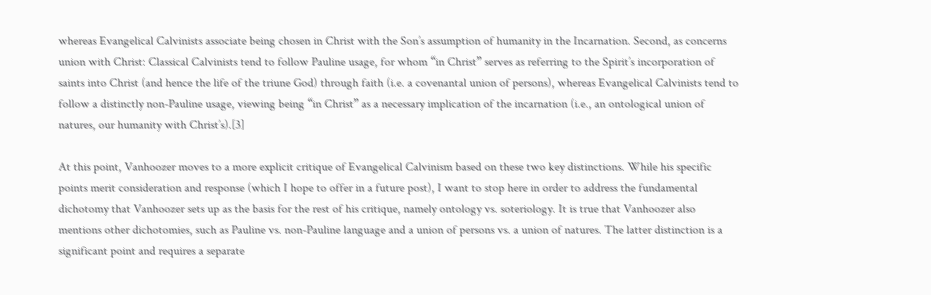whereas Evangelical Calvinists associate being chosen in Christ with the Son’s assumption of humanity in the Incarnation. Second, as concerns union with Christ: Classical Calvinists tend to follow Pauline usage, for whom “in Christ” serves as referring to the Spirit’s incorporation of saints into Christ (and hence the life of the triune God) through faith (i.e. a covenantal union of persons), whereas Evangelical Calvinists tend to follow a distinctly non-Pauline usage, viewing being “in Christ” as a necessary implication of the incarnation (i.e., an ontological union of natures, our humanity with Christ’s).[3]

At this point, Vanhoozer moves to a more explicit critique of Evangelical Calvinism based on these two key distinctions. While his specific points merit consideration and response (which I hope to offer in a future post), I want to stop here in order to address the fundamental dichotomy that Vanhoozer sets up as the basis for the rest of his critique, namely ontology vs. soteriology. It is true that Vanhoozer also mentions other dichotomies, such as Pauline vs. non-Pauline language and a union of persons vs. a union of natures. The latter distinction is a significant point and requires a separate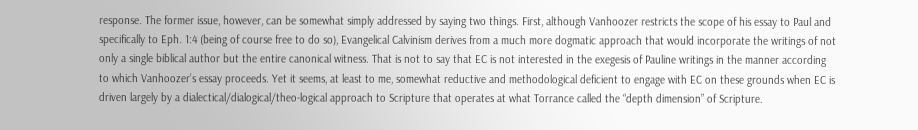response. The former issue, however, can be somewhat simply addressed by saying two things. First, although Vanhoozer restricts the scope of his essay to Paul and specifically to Eph. 1:4 (being of course free to do so), Evangelical Calvinism derives from a much more dogmatic approach that would incorporate the writings of not only a single biblical author but the entire canonical witness. That is not to say that EC is not interested in the exegesis of Pauline writings in the manner according to which Vanhoozer’s essay proceeds. Yet it seems, at least to me, somewhat reductive and methodological deficient to engage with EC on these grounds when EC is driven largely by a dialectical/dialogical/theo-logical approach to Scripture that operates at what Torrance called the “depth dimension” of Scripture.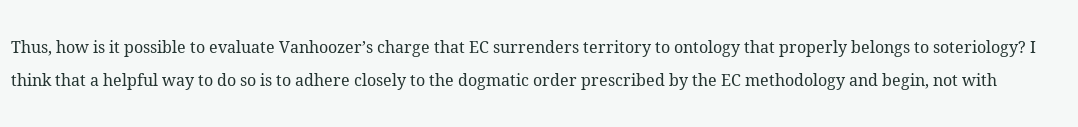Thus, how is it possible to evaluate Vanhoozer’s charge that EC surrenders territory to ontology that properly belongs to soteriology? I think that a helpful way to do so is to adhere closely to the dogmatic order prescribed by the EC methodology and begin, not with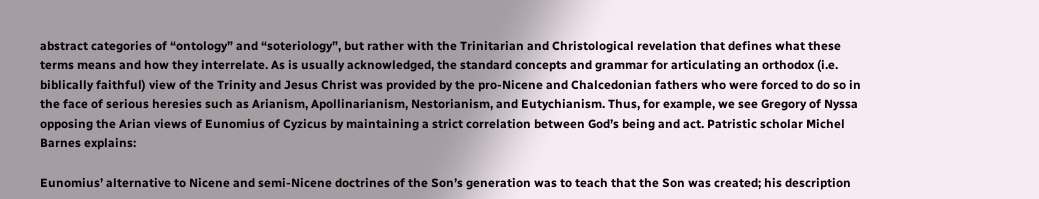abstract categories of “ontology” and “soteriology”, but rather with the Trinitarian and Christological revelation that defines what these terms means and how they interrelate. As is usually acknowledged, the standard concepts and grammar for articulating an orthodox (i.e. biblically faithful) view of the Trinity and Jesus Christ was provided by the pro-Nicene and Chalcedonian fathers who were forced to do so in the face of serious heresies such as Arianism, Apollinarianism, Nestorianism, and Eutychianism. Thus, for example, we see Gregory of Nyssa opposing the Arian views of Eunomius of Cyzicus by maintaining a strict correlation between God’s being and act. Patristic scholar Michel Barnes explains:

Eunomius’ alternative to Nicene and semi-Nicene doctrines of the Son’s generation was to teach that the Son was created; his description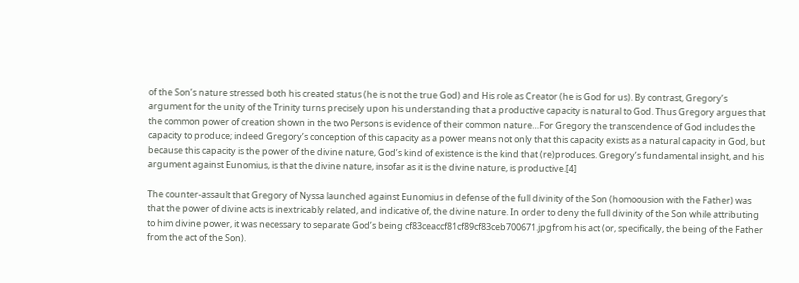of the Son’s nature stressed both his created status (he is not the true God) and His role as Creator (he is God for us). By contrast, Gregory’s argument for the unity of the Trinity turns precisely upon his understanding that a productive capacity is natural to God. Thus Gregory argues that the common power of creation shown in the two Persons is evidence of their common nature…For Gregory the transcendence of God includes the capacity to produce; indeed Gregory’s conception of this capacity as a power means not only that this capacity exists as a natural capacity in God, but because this capacity is the power of the divine nature, God’s kind of existence is the kind that (re)produces. Gregory’s fundamental insight, and his argument against Eunomius, is that the divine nature, insofar as it is the divine nature, is productive.[4]

The counter-assault that Gregory of Nyssa launched against Eunomius in defense of the full divinity of the Son (homoousion with the Father) was that the power of divine acts is inextricably related, and indicative of, the divine nature. In order to deny the full divinity of the Son while attributing to him divine power, it was necessary to separate God’s being cf83ceaccf81cf89cf83ceb700671.jpgfrom his act (or, specifically, the being of the Father from the act of the Son).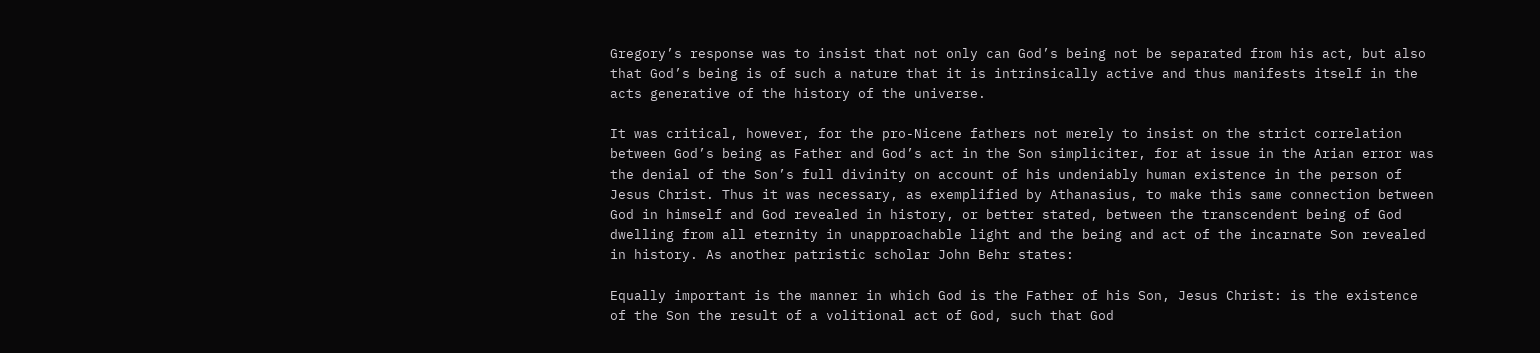Gregory’s response was to insist that not only can God’s being not be separated from his act, but also that God’s being is of such a nature that it is intrinsically active and thus manifests itself in the acts generative of the history of the universe.

It was critical, however, for the pro-Nicene fathers not merely to insist on the strict correlation between God’s being as Father and God’s act in the Son simpliciter, for at issue in the Arian error was the denial of the Son’s full divinity on account of his undeniably human existence in the person of Jesus Christ. Thus it was necessary, as exemplified by Athanasius, to make this same connection between God in himself and God revealed in history, or better stated, between the transcendent being of God dwelling from all eternity in unapproachable light and the being and act of the incarnate Son revealed in history. As another patristic scholar John Behr states:

Equally important is the manner in which God is the Father of his Son, Jesus Christ: is the existence of the Son the result of a volitional act of God, such that God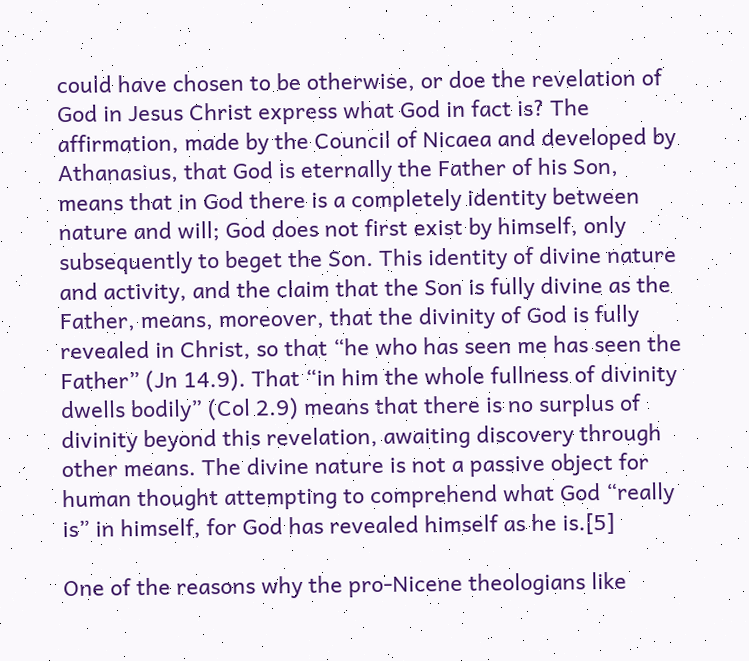could have chosen to be otherwise, or doe the revelation of God in Jesus Christ express what God in fact is? The affirmation, made by the Council of Nicaea and developed by Athanasius, that God is eternally the Father of his Son, means that in God there is a completely identity between nature and will; God does not first exist by himself, only subsequently to beget the Son. This identity of divine nature and activity, and the claim that the Son is fully divine as the Father, means, moreover, that the divinity of God is fully revealed in Christ, so that “he who has seen me has seen the Father” (Jn 14.9). That “in him the whole fullness of divinity dwells bodily” (Col 2.9) means that there is no surplus of divinity beyond this revelation, awaiting discovery through other means. The divine nature is not a passive object for human thought attempting to comprehend what God “really is” in himself, for God has revealed himself as he is.[5]

One of the reasons why the pro-Nicene theologians like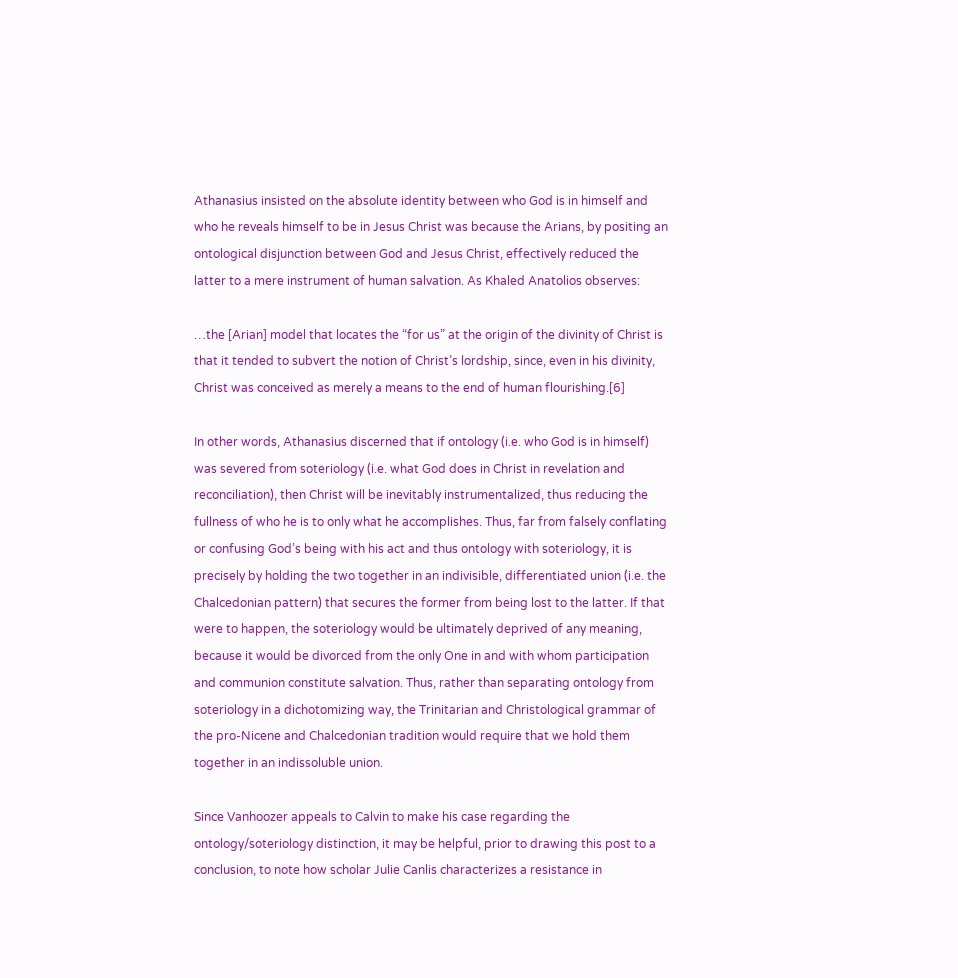Athanasius insisted on the absolute identity between who God is in himself and who he reveals himself to be in Jesus Christ was because the Arians, by positing an ontological disjunction between God and Jesus Christ, effectively reduced the latter to a mere instrument of human salvation. As Khaled Anatolios observes:

…the [Arian] model that locates the “for us” at the origin of the divinity of Christ is that it tended to subvert the notion of Christ’s lordship, since, even in his divinity, Christ was conceived as merely a means to the end of human flourishing.[6]

In other words, Athanasius discerned that if ontology (i.e. who God is in himself) was severed from soteriology (i.e. what God does in Christ in revelation and reconciliation), then Christ will be inevitably instrumentalized, thus reducing the fullness of who he is to only what he accomplishes. Thus, far from falsely conflating or confusing God’s being with his act and thus ontology with soteriology, it is precisely by holding the two together in an indivisible, differentiated union (i.e. the Chalcedonian pattern) that secures the former from being lost to the latter. If that were to happen, the soteriology would be ultimately deprived of any meaning, because it would be divorced from the only One in and with whom participation and communion constitute salvation. Thus, rather than separating ontology from soteriology in a dichotomizing way, the Trinitarian and Christological grammar of the pro-Nicene and Chalcedonian tradition would require that we hold them together in an indissoluble union.

Since Vanhoozer appeals to Calvin to make his case regarding the ontology/soteriology distinction, it may be helpful, prior to drawing this post to a conclusion, to note how scholar Julie Canlis characterizes a resistance in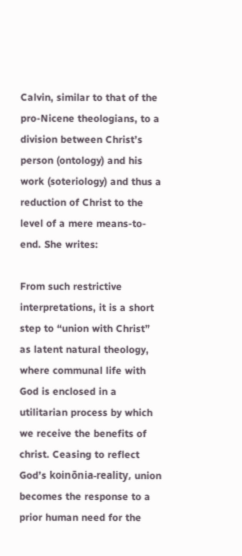Calvin, similar to that of the pro-Nicene theologians, to a division between Christ’s person (ontology) and his work (soteriology) and thus a reduction of Christ to the level of a mere means-to-end. She writes:

From such restrictive interpretations, it is a short step to “union with Christ” as latent natural theology, where communal life with God is enclosed in a utilitarian process by which we receive the benefits of christ. Ceasing to reflect God’s koinōnia-reality, union becomes the response to a prior human need for the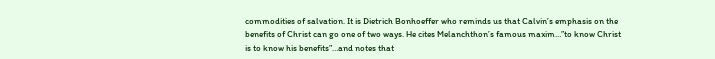commodities of salvation. It is Dietrich Bonhoeffer who reminds us that Calvin’s emphasis on the benefits of Christ can go one of two ways. He cites Melanchthon’s famous maxim…”to know Christ is to know his benefits”…and notes that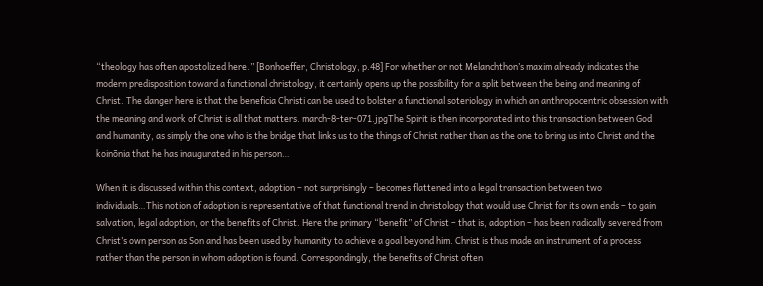“theology has often apostolized here.” [Bonhoeffer, Christology, p.48] For whether or not Melanchthon’s maxim already indicates the modern predisposition toward a functional christology, it certainly opens up the possibility for a split between the being and meaning of Christ. The danger here is that the beneficia Christi can be used to bolster a functional soteriology in which an anthropocentric obsession with the meaning and work of Christ is all that matters. march-8-ter-071.jpgThe Spirit is then incorporated into this transaction between God and humanity, as simply the one who is the bridge that links us to the things of Christ rather than as the one to bring us into Christ and the koinōnia that he has inaugurated in his person…

When it is discussed within this context, adoption – not surprisingly – becomes flattened into a legal transaction between two individuals…This notion of adoption is representative of that functional trend in christology that would use Christ for its own ends – to gain salvation, legal adoption, or the benefits of Christ. Here the primary “benefit” of Christ – that is, adoption – has been radically severed from Christ’s own person as Son and has been used by humanity to achieve a goal beyond him. Christ is thus made an instrument of a process rather than the person in whom adoption is found. Correspondingly, the benefits of Christ often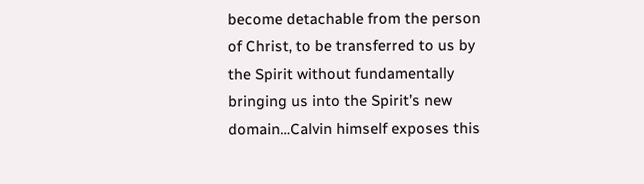become detachable from the person of Christ, to be transferred to us by the Spirit without fundamentally bringing us into the Spirit’s new domain…Calvin himself exposes this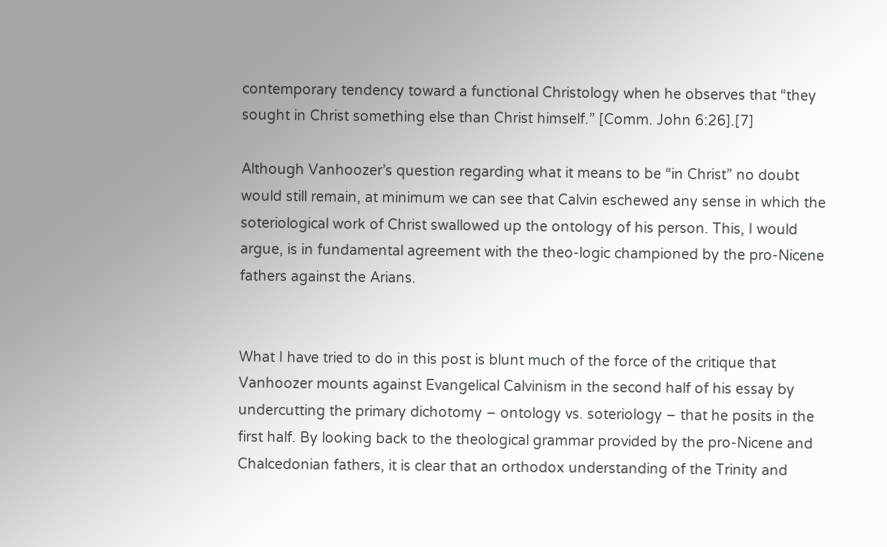contemporary tendency toward a functional Christology when he observes that “they sought in Christ something else than Christ himself.” [Comm. John 6:26].[7]

Although Vanhoozer’s question regarding what it means to be “in Christ” no doubt would still remain, at minimum we can see that Calvin eschewed any sense in which the soteriological work of Christ swallowed up the ontology of his person. This, I would argue, is in fundamental agreement with the theo-logic championed by the pro-Nicene fathers against the Arians.


What I have tried to do in this post is blunt much of the force of the critique that Vanhoozer mounts against Evangelical Calvinism in the second half of his essay by undercutting the primary dichotomy – ontology vs. soteriology – that he posits in the first half. By looking back to the theological grammar provided by the pro-Nicene and Chalcedonian fathers, it is clear that an orthodox understanding of the Trinity and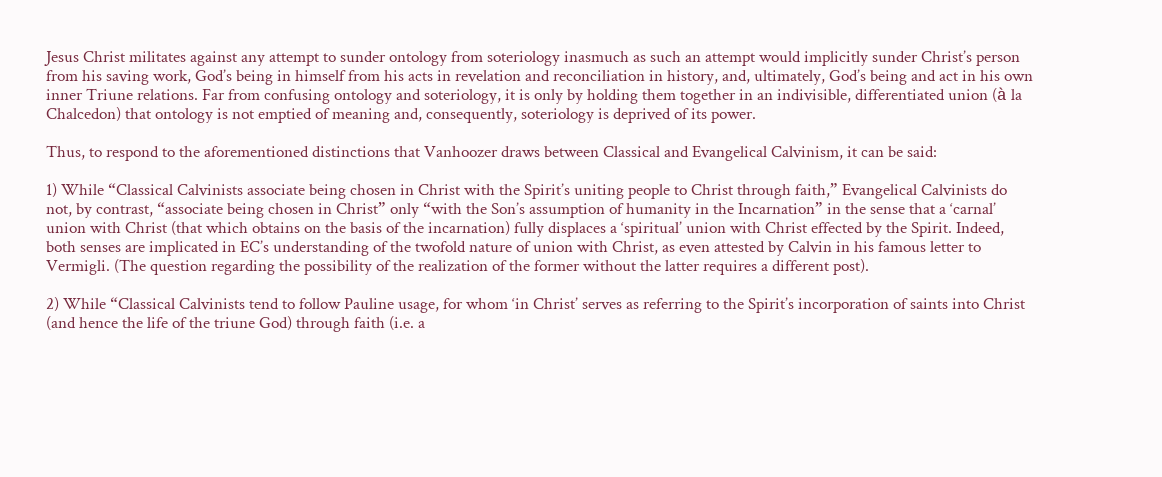Jesus Christ militates against any attempt to sunder ontology from soteriology inasmuch as such an attempt would implicitly sunder Christ’s person from his saving work, God’s being in himself from his acts in revelation and reconciliation in history, and, ultimately, God’s being and act in his own inner Triune relations. Far from confusing ontology and soteriology, it is only by holding them together in an indivisible, differentiated union (à la Chalcedon) that ontology is not emptied of meaning and, consequently, soteriology is deprived of its power.

Thus, to respond to the aforementioned distinctions that Vanhoozer draws between Classical and Evangelical Calvinism, it can be said:

1) While “Classical Calvinists associate being chosen in Christ with the Spirit’s uniting people to Christ through faith,” Evangelical Calvinists do not, by contrast, “associate being chosen in Christ” only “with the Son’s assumption of humanity in the Incarnation” in the sense that a ‘carnal’ union with Christ (that which obtains on the basis of the incarnation) fully displaces a ‘spiritual’ union with Christ effected by the Spirit. Indeed, both senses are implicated in EC’s understanding of the twofold nature of union with Christ, as even attested by Calvin in his famous letter to Vermigli. (The question regarding the possibility of the realization of the former without the latter requires a different post).

2) While “Classical Calvinists tend to follow Pauline usage, for whom ‘in Christ’ serves as referring to the Spirit’s incorporation of saints into Christ (and hence the life of the triune God) through faith (i.e. a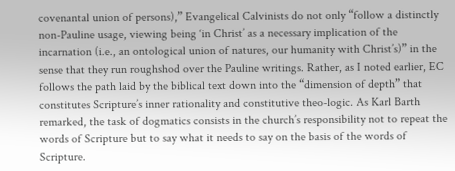covenantal union of persons),” Evangelical Calvinists do not only “follow a distinctly non-Pauline usage, viewing being ‘in Christ’ as a necessary implication of the incarnation (i.e., an ontological union of natures, our humanity with Christ’s)” in the sense that they run roughshod over the Pauline writings. Rather, as I noted earlier, EC follows the path laid by the biblical text down into the “dimension of depth” that constitutes Scripture’s inner rationality and constitutive theo-logic. As Karl Barth remarked, the task of dogmatics consists in the church’s responsibility not to repeat the words of Scripture but to say what it needs to say on the basis of the words of Scripture.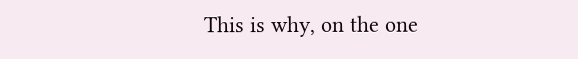This is why, on the one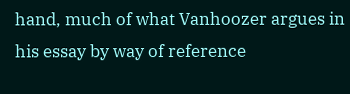hand, much of what Vanhoozer argues in his essay by way of reference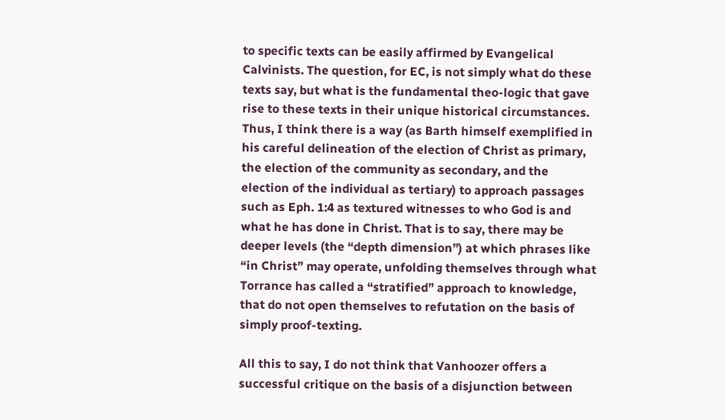to specific texts can be easily affirmed by Evangelical Calvinists. The question, for EC, is not simply what do these texts say, but what is the fundamental theo-logic that gave rise to these texts in their unique historical circumstances. Thus, I think there is a way (as Barth himself exemplified in his careful delineation of the election of Christ as primary, the election of the community as secondary, and the election of the individual as tertiary) to approach passages such as Eph. 1:4 as textured witnesses to who God is and what he has done in Christ. That is to say, there may be deeper levels (the “depth dimension”) at which phrases like “in Christ” may operate, unfolding themselves through what Torrance has called a “stratified” approach to knowledge, that do not open themselves to refutation on the basis of simply proof-texting.

All this to say, I do not think that Vanhoozer offers a successful critique on the basis of a disjunction between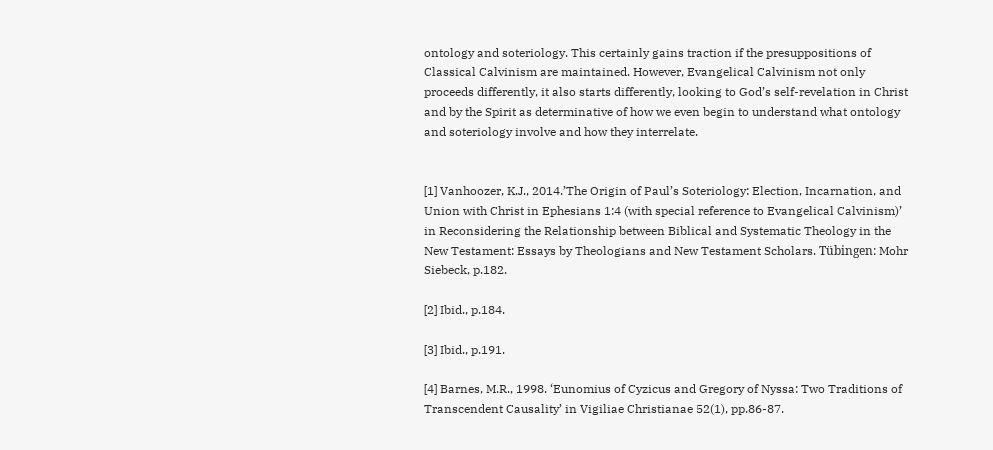ontology and soteriology. This certainly gains traction if the presuppositions of Classical Calvinism are maintained. However, Evangelical Calvinism not only proceeds differently, it also starts differently, looking to God’s self-revelation in Christ and by the Spirit as determinative of how we even begin to understand what ontology and soteriology involve and how they interrelate.


[1] Vanhoozer, K.J., 2014.’The Origin of Paul’s Soteriology: Election, Incarnation, and Union with Christ in Ephesians 1:4 (with special reference to Evangelical Calvinism)’ in Reconsidering the Relationship between Biblical and Systematic Theology in the New Testament: Essays by Theologians and New Testament Scholars. Tübingen: Mohr Siebeck, p.182.

[2] Ibid., p.184.

[3] Ibid., p.191.

[4] Barnes, M.R., 1998. ‘Eunomius of Cyzicus and Gregory of Nyssa: Two Traditions of Transcendent Causality’ in Vigiliae Christianae 52(1), pp.86-87.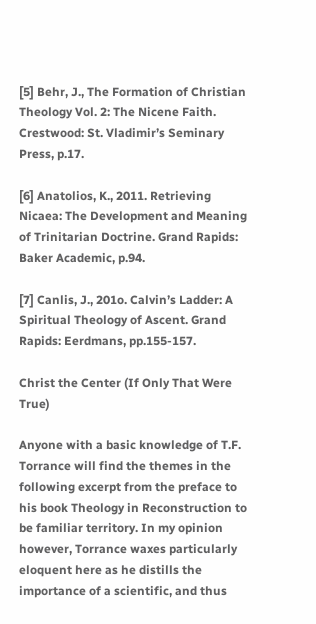[5] Behr, J., The Formation of Christian Theology Vol. 2: The Nicene Faith. Crestwood: St. Vladimir’s Seminary Press, p.17.

[6] Anatolios, K., 2011. Retrieving Nicaea: The Development and Meaning of Trinitarian Doctrine. Grand Rapids: Baker Academic, p.94.

[7] Canlis, J., 201o. Calvin’s Ladder: A Spiritual Theology of Ascent. Grand Rapids: Eerdmans, pp.155-157.

Christ the Center (If Only That Were True)

Anyone with a basic knowledge of T.F. Torrance will find the themes in the following excerpt from the preface to his book Theology in Reconstruction to be familiar territory. In my opinion however, Torrance waxes particularly eloquent here as he distills the importance of a scientific, and thus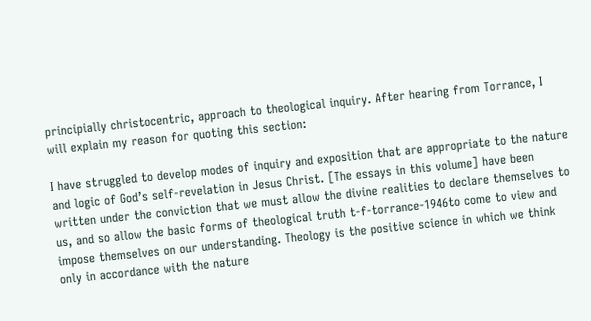principially christocentric, approach to theological inquiry. After hearing from Torrance, I will explain my reason for quoting this section:

I have struggled to develop modes of inquiry and exposition that are appropriate to the nature and logic of God’s self-revelation in Jesus Christ. [The essays in this volume] have been written under the conviction that we must allow the divine realities to declare themselves to us, and so allow the basic forms of theological truth t-f-torrance-1946to come to view and impose themselves on our understanding. Theology is the positive science in which we think only in accordance with the nature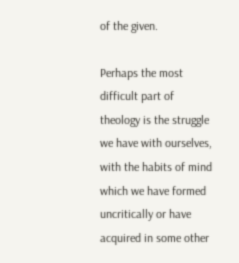of the given.

Perhaps the most difficult part of theology is the struggle we have with ourselves, with the habits of mind which we have formed uncritically or have acquired in some other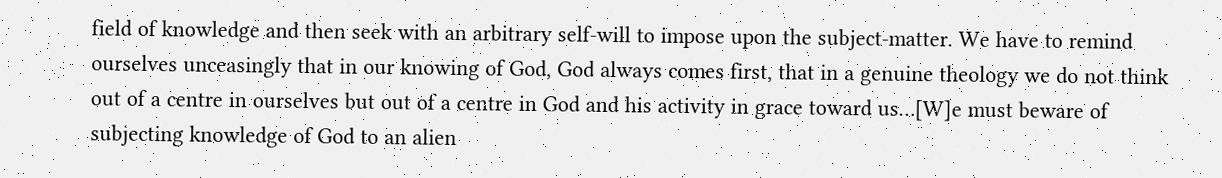field of knowledge and then seek with an arbitrary self-will to impose upon the subject-matter. We have to remind ourselves unceasingly that in our knowing of God, God always comes first, that in a genuine theology we do not think out of a centre in ourselves but out of a centre in God and his activity in grace toward us…[W]e must beware of subjecting knowledge of God to an alien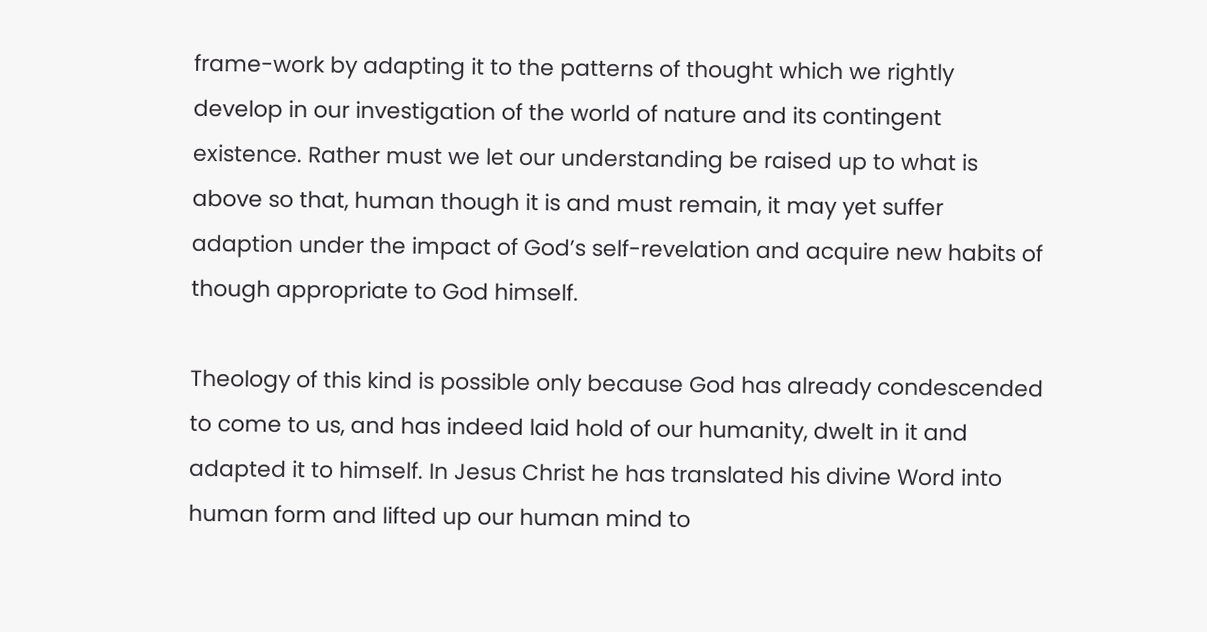frame-work by adapting it to the patterns of thought which we rightly develop in our investigation of the world of nature and its contingent existence. Rather must we let our understanding be raised up to what is above so that, human though it is and must remain, it may yet suffer adaption under the impact of God’s self-revelation and acquire new habits of though appropriate to God himself.

Theology of this kind is possible only because God has already condescended to come to us, and has indeed laid hold of our humanity, dwelt in it and adapted it to himself. In Jesus Christ he has translated his divine Word into human form and lifted up our human mind to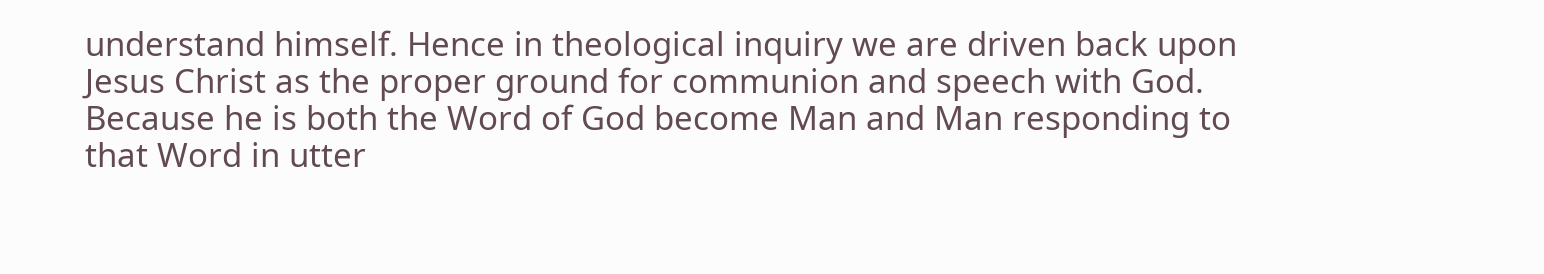understand himself. Hence in theological inquiry we are driven back upon Jesus Christ as the proper ground for communion and speech with God. Because he is both the Word of God become Man and Man responding to that Word in utter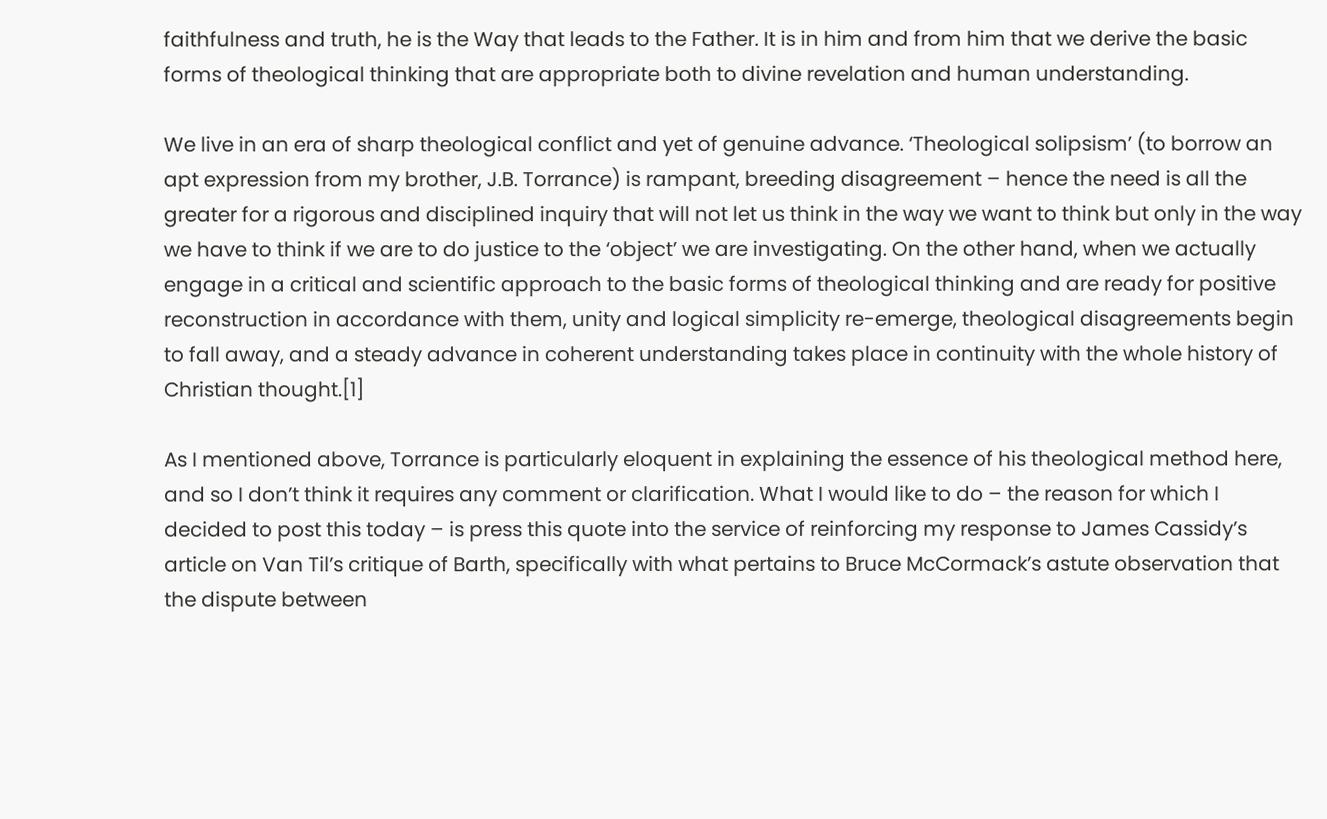faithfulness and truth, he is the Way that leads to the Father. It is in him and from him that we derive the basic forms of theological thinking that are appropriate both to divine revelation and human understanding.

We live in an era of sharp theological conflict and yet of genuine advance. ‘Theological solipsism’ (to borrow an apt expression from my brother, J.B. Torrance) is rampant, breeding disagreement – hence the need is all the greater for a rigorous and disciplined inquiry that will not let us think in the way we want to think but only in the way we have to think if we are to do justice to the ‘object’ we are investigating. On the other hand, when we actually engage in a critical and scientific approach to the basic forms of theological thinking and are ready for positive reconstruction in accordance with them, unity and logical simplicity re-emerge, theological disagreements begin to fall away, and a steady advance in coherent understanding takes place in continuity with the whole history of Christian thought.[1]

As I mentioned above, Torrance is particularly eloquent in explaining the essence of his theological method here, and so I don’t think it requires any comment or clarification. What I would like to do – the reason for which I decided to post this today – is press this quote into the service of reinforcing my response to James Cassidy’s article on Van Til’s critique of Barth, specifically with what pertains to Bruce McCormack’s astute observation that the dispute between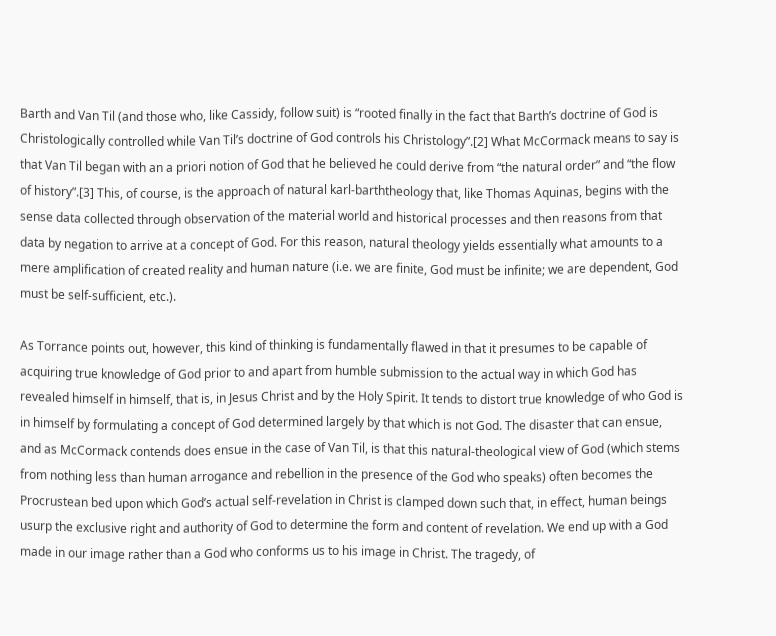Barth and Van Til (and those who, like Cassidy, follow suit) is “rooted finally in the fact that Barth’s doctrine of God is Christologically controlled while Van Til’s doctrine of God controls his Christology”.[2] What McCormack means to say is that Van Til began with an a priori notion of God that he believed he could derive from “the natural order” and “the flow of history”.[3] This, of course, is the approach of natural karl-barththeology that, like Thomas Aquinas, begins with the sense data collected through observation of the material world and historical processes and then reasons from that data by negation to arrive at a concept of God. For this reason, natural theology yields essentially what amounts to a mere amplification of created reality and human nature (i.e. we are finite, God must be infinite; we are dependent, God must be self-sufficient, etc.).

As Torrance points out, however, this kind of thinking is fundamentally flawed in that it presumes to be capable of acquiring true knowledge of God prior to and apart from humble submission to the actual way in which God has revealed himself in himself, that is, in Jesus Christ and by the Holy Spirit. It tends to distort true knowledge of who God is in himself by formulating a concept of God determined largely by that which is not God. The disaster that can ensue, and as McCormack contends does ensue in the case of Van Til, is that this natural-theological view of God (which stems from nothing less than human arrogance and rebellion in the presence of the God who speaks) often becomes the Procrustean bed upon which God’s actual self-revelation in Christ is clamped down such that, in effect, human beings usurp the exclusive right and authority of God to determine the form and content of revelation. We end up with a God made in our image rather than a God who conforms us to his image in Christ. The tragedy, of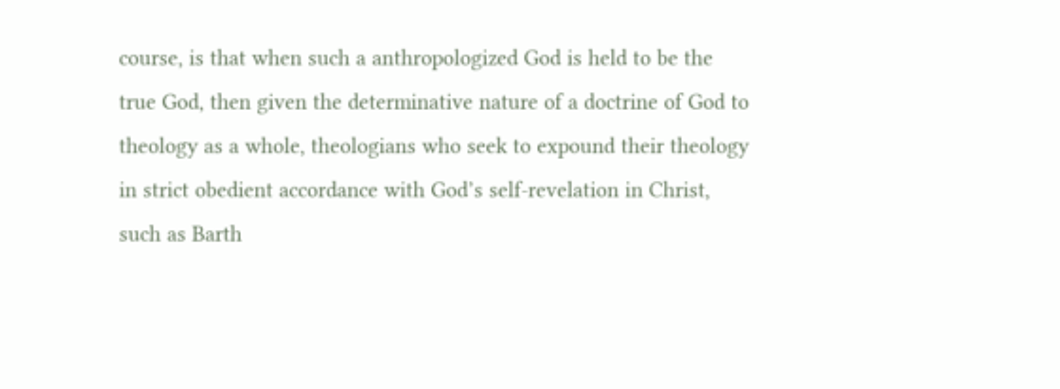course, is that when such a anthropologized God is held to be the true God, then given the determinative nature of a doctrine of God to theology as a whole, theologians who seek to expound their theology in strict obedient accordance with God’s self-revelation in Christ, such as Barth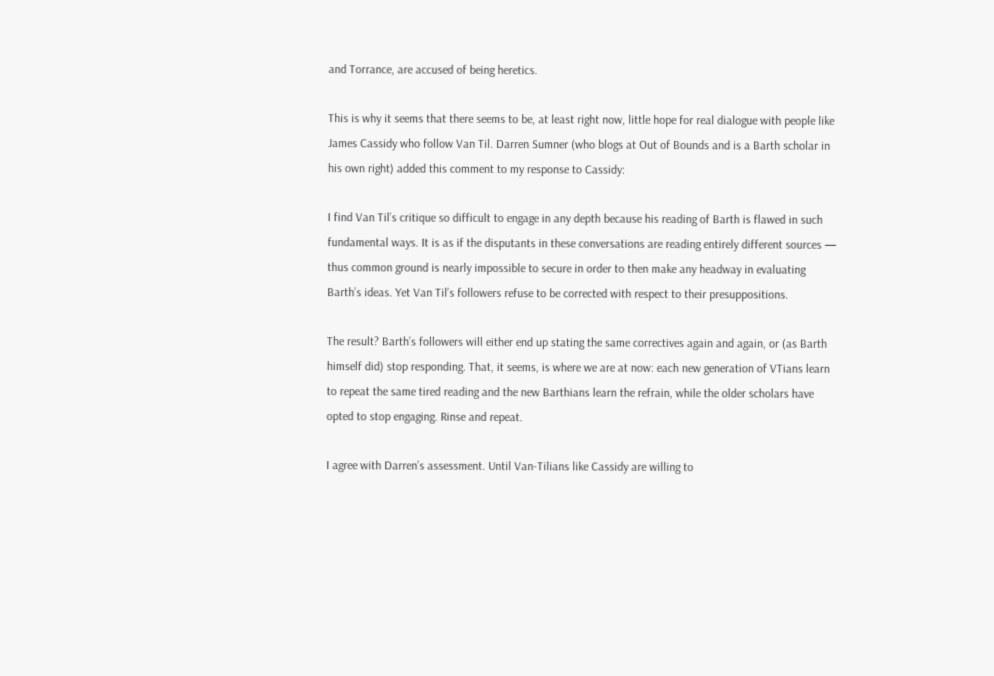and Torrance, are accused of being heretics.

This is why it seems that there seems to be, at least right now, little hope for real dialogue with people like James Cassidy who follow Van Til. Darren Sumner (who blogs at Out of Bounds and is a Barth scholar in his own right) added this comment to my response to Cassidy:

I find Van Til’s critique so difficult to engage in any depth because his reading of Barth is flawed in such fundamental ways. It is as if the disputants in these conversations are reading entirely different sources — thus common ground is nearly impossible to secure in order to then make any headway in evaluating Barth’s ideas. Yet Van Til’s followers refuse to be corrected with respect to their presuppositions.

The result? Barth’s followers will either end up stating the same correctives again and again, or (as Barth himself did) stop responding. That, it seems, is where we are at now: each new generation of VTians learn to repeat the same tired reading and the new Barthians learn the refrain, while the older scholars have opted to stop engaging. Rinse and repeat.

I agree with Darren’s assessment. Until Van-Tilians like Cassidy are willing to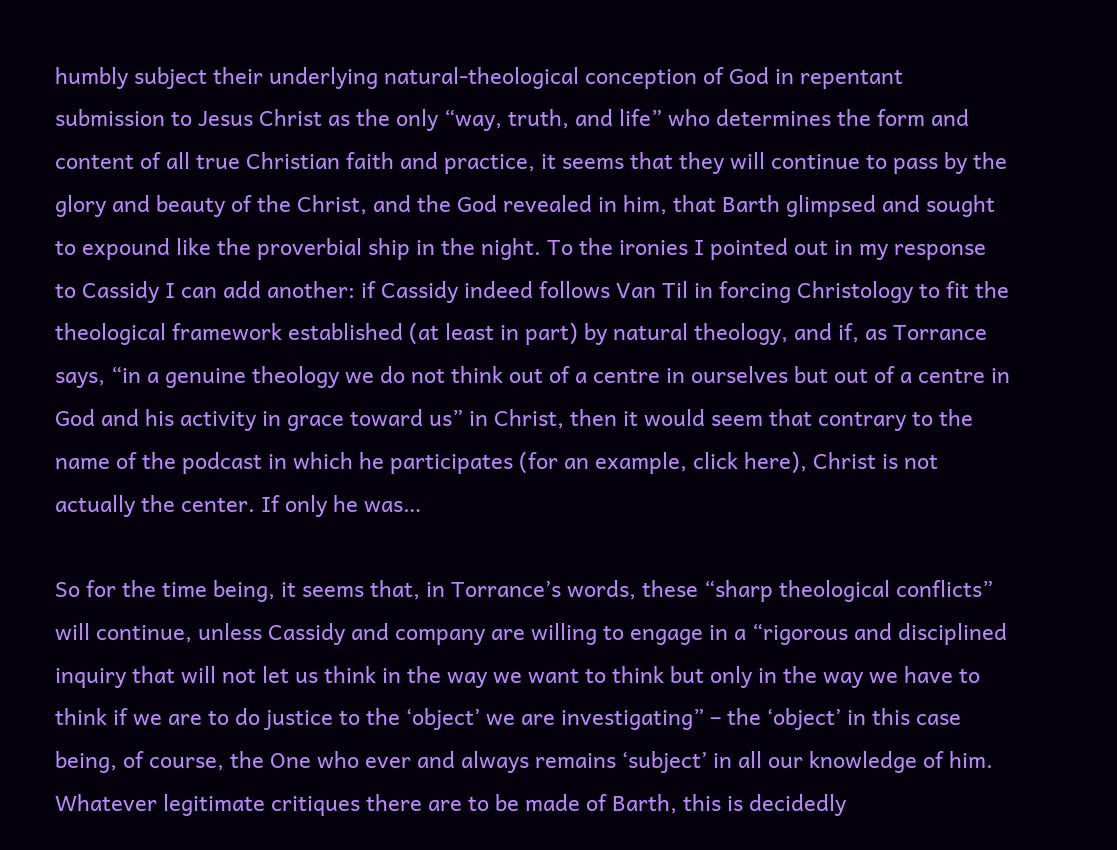humbly subject their underlying natural-theological conception of God in repentant submission to Jesus Christ as the only “way, truth, and life” who determines the form and content of all true Christian faith and practice, it seems that they will continue to pass by the glory and beauty of the Christ, and the God revealed in him, that Barth glimpsed and sought to expound like the proverbial ship in the night. To the ironies I pointed out in my response to Cassidy I can add another: if Cassidy indeed follows Van Til in forcing Christology to fit the theological framework established (at least in part) by natural theology, and if, as Torrance says, “in a genuine theology we do not think out of a centre in ourselves but out of a centre in God and his activity in grace toward us” in Christ, then it would seem that contrary to the name of the podcast in which he participates (for an example, click here), Christ is not actually the center. If only he was…

So for the time being, it seems that, in Torrance’s words, these “sharp theological conflicts” will continue, unless Cassidy and company are willing to engage in a “rigorous and disciplined inquiry that will not let us think in the way we want to think but only in the way we have to think if we are to do justice to the ‘object’ we are investigating” – the ‘object’ in this case being, of course, the One who ever and always remains ‘subject’ in all our knowledge of him. Whatever legitimate critiques there are to be made of Barth, this is decidedly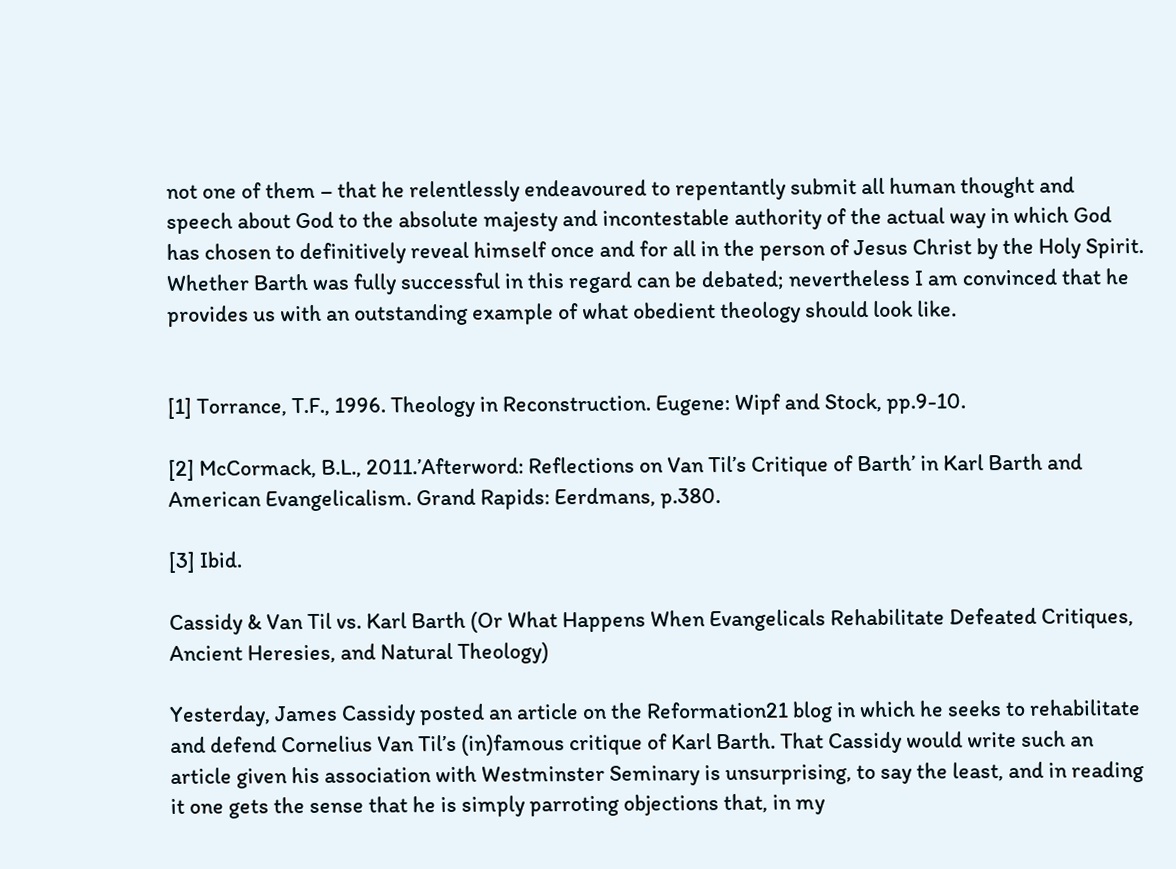not one of them – that he relentlessly endeavoured to repentantly submit all human thought and speech about God to the absolute majesty and incontestable authority of the actual way in which God has chosen to definitively reveal himself once and for all in the person of Jesus Christ by the Holy Spirit. Whether Barth was fully successful in this regard can be debated; nevertheless I am convinced that he provides us with an outstanding example of what obedient theology should look like.


[1] Torrance, T.F., 1996. Theology in Reconstruction. Eugene: Wipf and Stock, pp.9-10.

[2] McCormack, B.L., 2011.’Afterword: Reflections on Van Til’s Critique of Barth’ in Karl Barth and American Evangelicalism. Grand Rapids: Eerdmans, p.380.

[3] Ibid.

Cassidy & Van Til vs. Karl Barth (Or What Happens When Evangelicals Rehabilitate Defeated Critiques, Ancient Heresies, and Natural Theology)

Yesterday, James Cassidy posted an article on the Reformation21 blog in which he seeks to rehabilitate and defend Cornelius Van Til’s (in)famous critique of Karl Barth. That Cassidy would write such an article given his association with Westminster Seminary is unsurprising, to say the least, and in reading it one gets the sense that he is simply parroting objections that, in my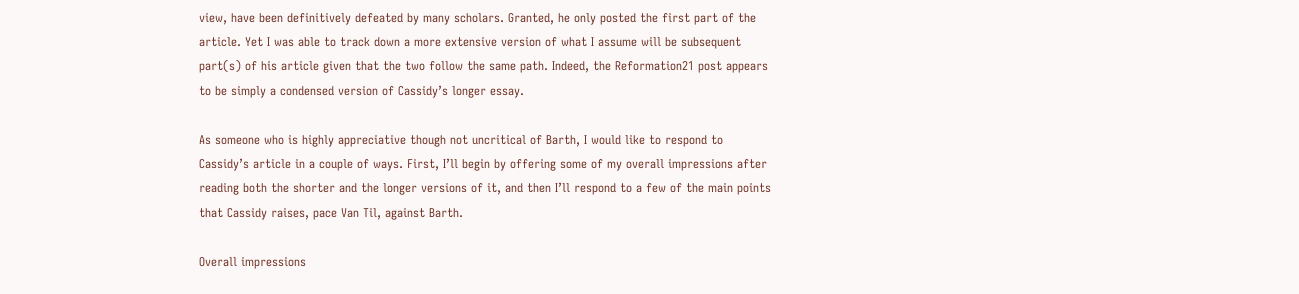view, have been definitively defeated by many scholars. Granted, he only posted the first part of the article. Yet I was able to track down a more extensive version of what I assume will be subsequent part(s) of his article given that the two follow the same path. Indeed, the Reformation21 post appears to be simply a condensed version of Cassidy’s longer essay.

As someone who is highly appreciative though not uncritical of Barth, I would like to respond to Cassidy’s article in a couple of ways. First, I’ll begin by offering some of my overall impressions after reading both the shorter and the longer versions of it, and then I’ll respond to a few of the main points that Cassidy raises, pace Van Til, against Barth.

Overall impressions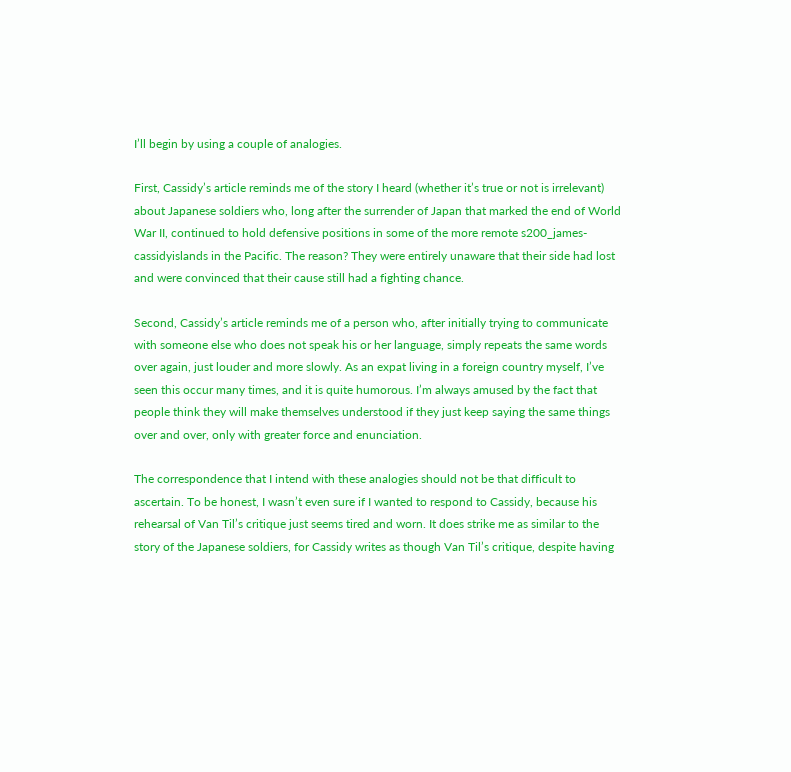I’ll begin by using a couple of analogies.

First, Cassidy’s article reminds me of the story I heard (whether it’s true or not is irrelevant) about Japanese soldiers who, long after the surrender of Japan that marked the end of World War II, continued to hold defensive positions in some of the more remote s200_james-cassidyislands in the Pacific. The reason? They were entirely unaware that their side had lost and were convinced that their cause still had a fighting chance.

Second, Cassidy’s article reminds me of a person who, after initially trying to communicate with someone else who does not speak his or her language, simply repeats the same words over again, just louder and more slowly. As an expat living in a foreign country myself, I’ve seen this occur many times, and it is quite humorous. I’m always amused by the fact that people think they will make themselves understood if they just keep saying the same things over and over, only with greater force and enunciation.

The correspondence that I intend with these analogies should not be that difficult to ascertain. To be honest, I wasn’t even sure if I wanted to respond to Cassidy, because his rehearsal of Van Til’s critique just seems tired and worn. It does strike me as similar to the story of the Japanese soldiers, for Cassidy writes as though Van Til’s critique, despite having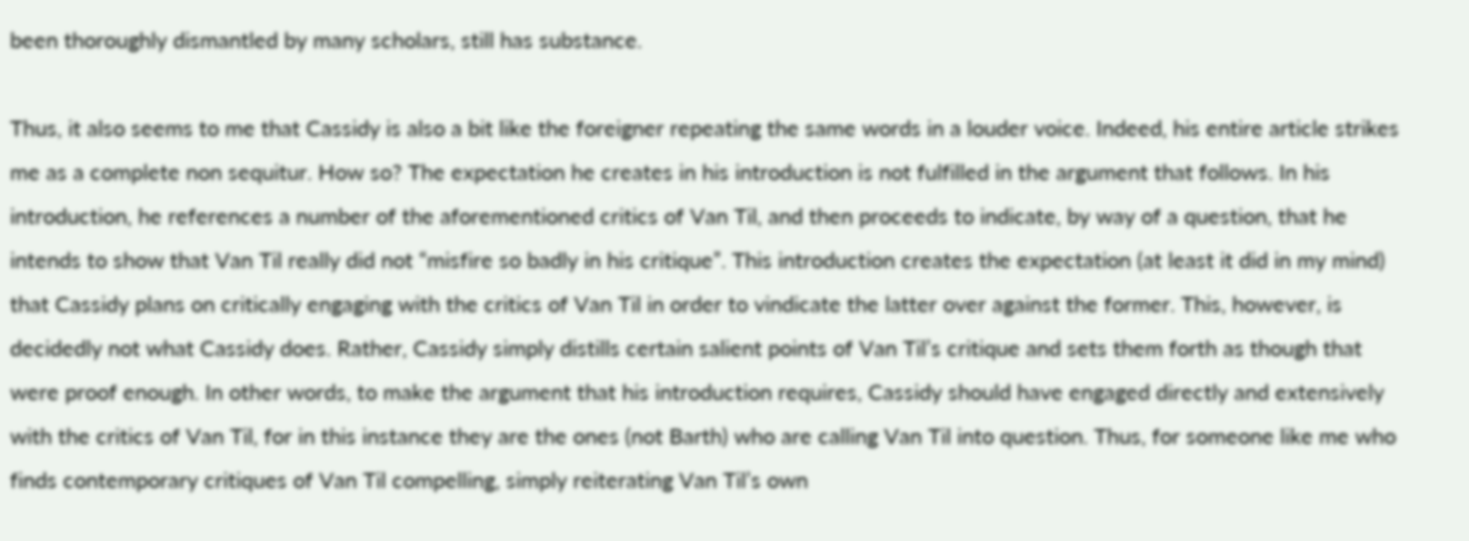been thoroughly dismantled by many scholars, still has substance.

Thus, it also seems to me that Cassidy is also a bit like the foreigner repeating the same words in a louder voice. Indeed, his entire article strikes me as a complete non sequitur. How so? The expectation he creates in his introduction is not fulfilled in the argument that follows. In his introduction, he references a number of the aforementioned critics of Van Til, and then proceeds to indicate, by way of a question, that he intends to show that Van Til really did not “misfire so badly in his critique”. This introduction creates the expectation (at least it did in my mind) that Cassidy plans on critically engaging with the critics of Van Til in order to vindicate the latter over against the former. This, however, is decidedly not what Cassidy does. Rather, Cassidy simply distills certain salient points of Van Til’s critique and sets them forth as though that were proof enough. In other words, to make the argument that his introduction requires, Cassidy should have engaged directly and extensively with the critics of Van Til, for in this instance they are the ones (not Barth) who are calling Van Til into question. Thus, for someone like me who finds contemporary critiques of Van Til compelling, simply reiterating Van Til’s own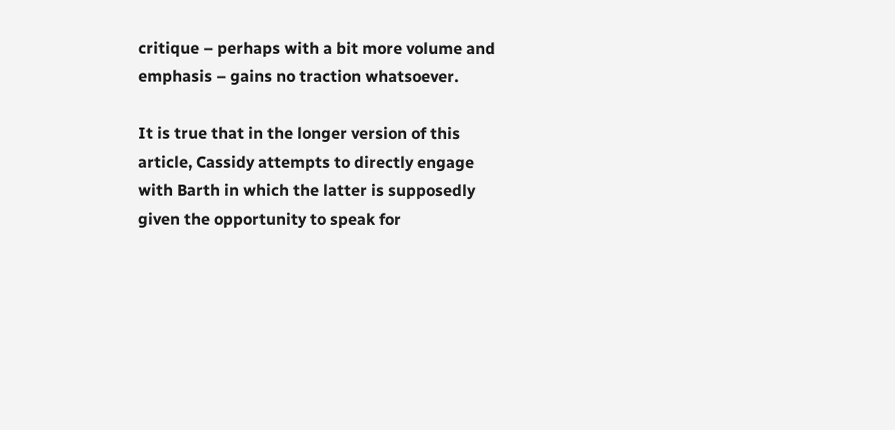critique – perhaps with a bit more volume and emphasis – gains no traction whatsoever.

It is true that in the longer version of this article, Cassidy attempts to directly engage with Barth in which the latter is supposedly given the opportunity to speak for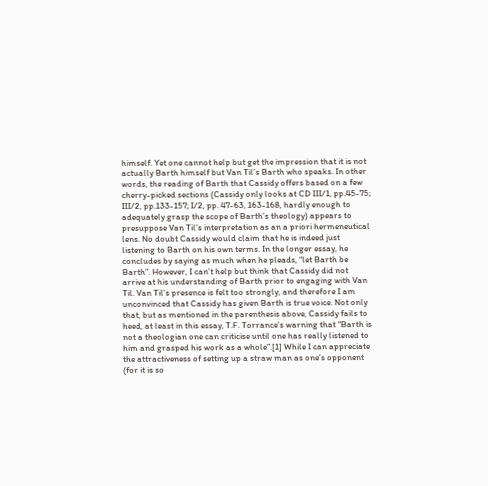himself. Yet one cannot help but get the impression that it is not actually Barth himself but Van Til’s Barth who speaks. In other words, the reading of Barth that Cassidy offers based on a few cherry-picked sections (Cassidy only looks at CD III/1, pp.45-75; III/2, pp.133-157; I/2, pp. 47-63, 163-168, hardly enough to adequately grasp the scope of Barth’s theology) appears to presuppose Van Til’s interpretation as an a priori hermeneutical lens. No doubt Cassidy would claim that he is indeed just listening to Barth on his own terms. In the longer essay, he concludes by saying as much when he pleads, “let Barth be Barth”. However, I can’t help but think that Cassidy did not arrive at his understanding of Barth prior to engaging with Van Til. Van Til’s presence is felt too strongly, and therefore I am unconvinced that Cassidy has given Barth is true voice. Not only that, but as mentioned in the parenthesis above, Cassidy fails to heed, at least in this essay, T.F. Torrance’s warning that “Barth is not a theologian one can criticise until one has really listened to him and grasped his work as a whole”.[1] While I can appreciate the attractiveness of setting up a straw man as one’s opponent (for it is so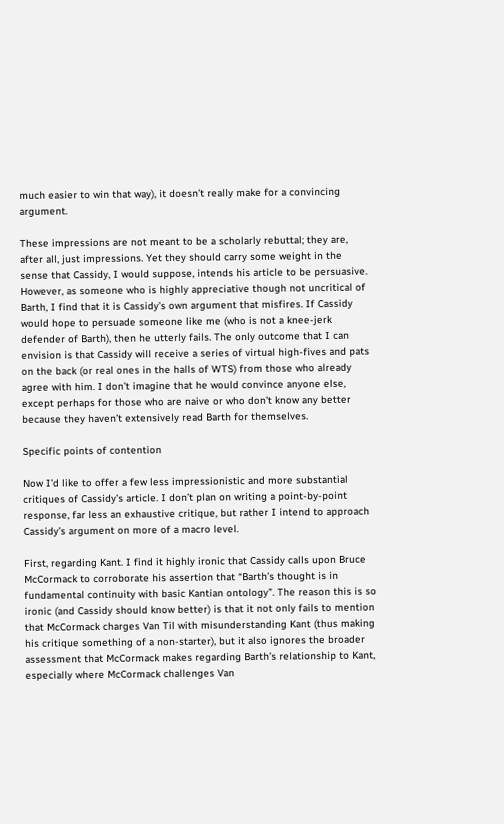much easier to win that way), it doesn’t really make for a convincing argument.

These impressions are not meant to be a scholarly rebuttal; they are, after all, just impressions. Yet they should carry some weight in the sense that Cassidy, I would suppose, intends his article to be persuasive. However, as someone who is highly appreciative though not uncritical of Barth, I find that it is Cassidy’s own argument that misfires. If Cassidy would hope to persuade someone like me (who is not a knee-jerk defender of Barth), then he utterly fails. The only outcome that I can envision is that Cassidy will receive a series of virtual high-fives and pats on the back (or real ones in the halls of WTS) from those who already agree with him. I don’t imagine that he would convince anyone else, except perhaps for those who are naive or who don’t know any better because they haven’t extensively read Barth for themselves.

Specific points of contention

Now I’d like to offer a few less impressionistic and more substantial critiques of Cassidy’s article. I don’t plan on writing a point-by-point response, far less an exhaustive critique, but rather I intend to approach Cassidy’s argument on more of a macro level.

First, regarding Kant. I find it highly ironic that Cassidy calls upon Bruce McCormack to corroborate his assertion that “Barth’s thought is in fundamental continuity with basic Kantian ontology”. The reason this is so ironic (and Cassidy should know better) is that it not only fails to mention that McCormack charges Van Til with misunderstanding Kant (thus making his critique something of a non-starter), but it also ignores the broader assessment that McCormack makes regarding Barth’s relationship to Kant, especially where McCormack challenges Van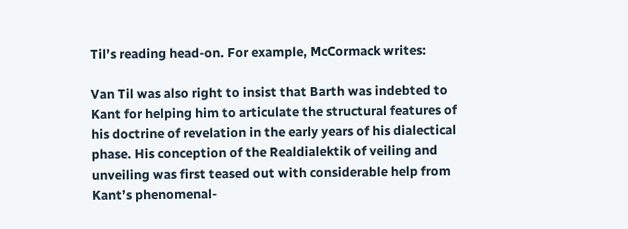Til’s reading head-on. For example, McCormack writes:

Van Til was also right to insist that Barth was indebted to Kant for helping him to articulate the structural features of his doctrine of revelation in the early years of his dialectical phase. His conception of the Realdialektik of veiling and unveiling was first teased out with considerable help from Kant’s phenomenal-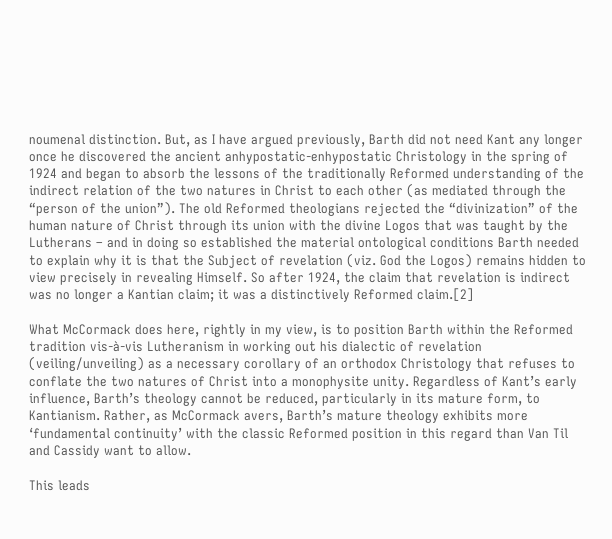noumenal distinction. But, as I have argued previously, Barth did not need Kant any longer once he discovered the ancient anhypostatic-enhypostatic Christology in the spring of 1924 and began to absorb the lessons of the traditionally Reformed understanding of the indirect relation of the two natures in Christ to each other (as mediated through the “person of the union”). The old Reformed theologians rejected the “divinization” of the human nature of Christ through its union with the divine Logos that was taught by the Lutherans – and in doing so established the material ontological conditions Barth needed to explain why it is that the Subject of revelation (viz. God the Logos) remains hidden to view precisely in revealing Himself. So after 1924, the claim that revelation is indirect was no longer a Kantian claim; it was a distinctively Reformed claim.[2]

What McCormack does here, rightly in my view, is to position Barth within the Reformed tradition vis-à-vis Lutheranism in working out his dialectic of revelation (veiling/unveiling) as a necessary corollary of an orthodox Christology that refuses to conflate the two natures of Christ into a monophysite unity. Regardless of Kant’s early influence, Barth’s theology cannot be reduced, particularly in its mature form, to Kantianism. Rather, as McCormack avers, Barth’s mature theology exhibits more ‘fundamental continuity’ with the classic Reformed position in this regard than Van Til and Cassidy want to allow.

This leads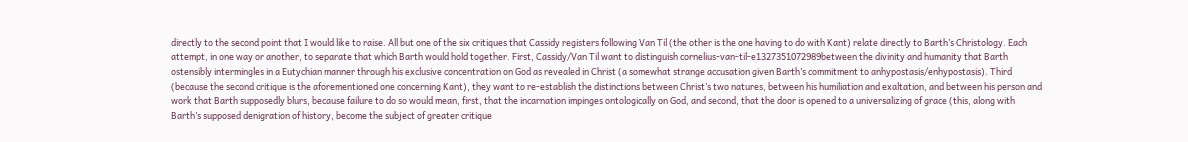directly to the second point that I would like to raise. All but one of the six critiques that Cassidy registers following Van Til (the other is the one having to do with Kant) relate directly to Barth’s Christology. Each attempt, in one way or another, to separate that which Barth would hold together. First, Cassidy/Van Til want to distinguish cornelius-van-til-e1327351072989between the divinity and humanity that Barth ostensibly intermingles in a Eutychian manner through his exclusive concentration on God as revealed in Christ (a somewhat strange accusation given Barth’s commitment to anhypostasis/enhypostasis). Third (because the second critique is the aforementioned one concerning Kant), they want to re-establish the distinctions between Christ’s two natures, between his humiliation and exaltation, and between his person and work that Barth supposedly blurs, because failure to do so would mean, first, that the incarnation impinges ontologically on God, and second, that the door is opened to a universalizing of grace (this, along with Barth’s supposed denigration of history, become the subject of greater critique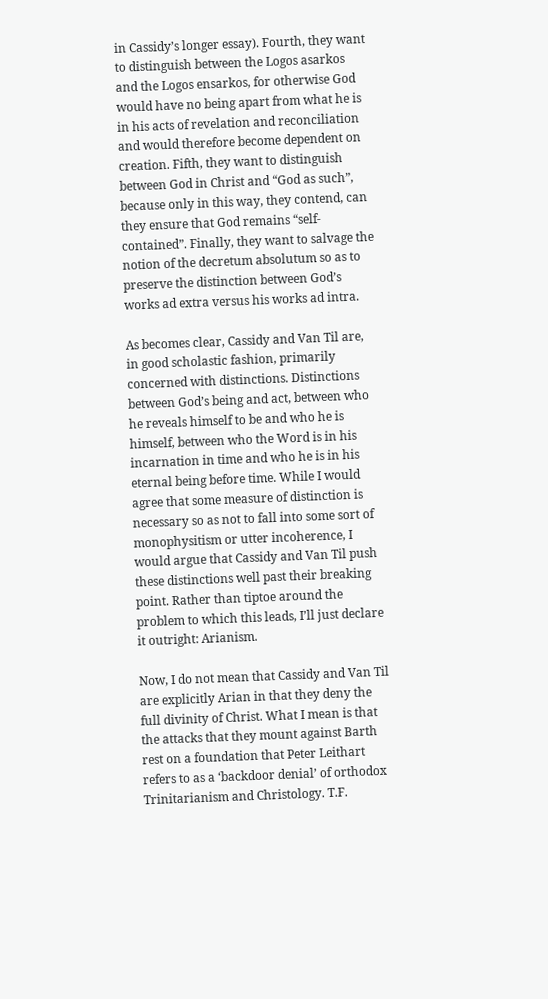in Cassidy’s longer essay). Fourth, they want to distinguish between the Logos asarkos and the Logos ensarkos, for otherwise God would have no being apart from what he is in his acts of revelation and reconciliation and would therefore become dependent on creation. Fifth, they want to distinguish between God in Christ and “God as such”, because only in this way, they contend, can they ensure that God remains “self-contained”. Finally, they want to salvage the notion of the decretum absolutum so as to preserve the distinction between God’s works ad extra versus his works ad intra.

As becomes clear, Cassidy and Van Til are, in good scholastic fashion, primarily concerned with distinctions. Distinctions between God’s being and act, between who he reveals himself to be and who he is himself, between who the Word is in his incarnation in time and who he is in his eternal being before time. While I would agree that some measure of distinction is necessary so as not to fall into some sort of monophysitism or utter incoherence, I would argue that Cassidy and Van Til push these distinctions well past their breaking point. Rather than tiptoe around the problem to which this leads, I’ll just declare it outright: Arianism.

Now, I do not mean that Cassidy and Van Til are explicitly Arian in that they deny the full divinity of Christ. What I mean is that the attacks that they mount against Barth rest on a foundation that Peter Leithart refers to as a ‘backdoor denial’ of orthodox Trinitarianism and Christology. T.F.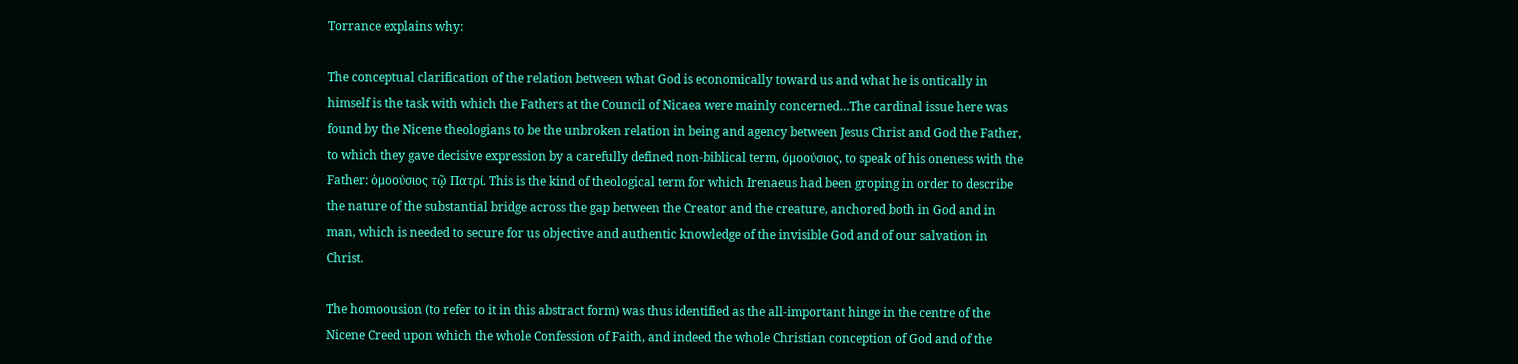Torrance explains why:

The conceptual clarification of the relation between what God is economically toward us and what he is ontically in himself is the task with which the Fathers at the Council of Nicaea were mainly concerned…The cardinal issue here was found by the Nicene theologians to be the unbroken relation in being and agency between Jesus Christ and God the Father, to which they gave decisive expression by a carefully defined non-biblical term, όμοούσιος, to speak of his oneness with the Father: ὁμοούσιος τῷ Πατρί. This is the kind of theological term for which Irenaeus had been groping in order to describe the nature of the substantial bridge across the gap between the Creator and the creature, anchored both in God and in man, which is needed to secure for us objective and authentic knowledge of the invisible God and of our salvation in Christ.

The homoousion (to refer to it in this abstract form) was thus identified as the all-important hinge in the centre of the Nicene Creed upon which the whole Confession of Faith, and indeed the whole Christian conception of God and of the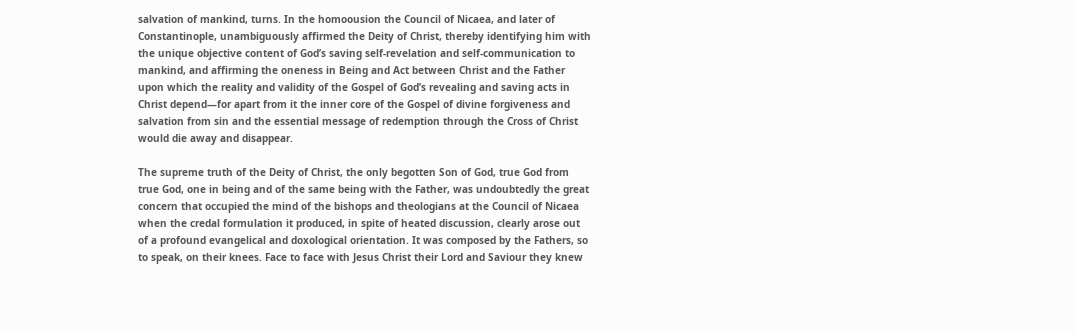salvation of mankind, turns. In the homoousion the Council of Nicaea, and later of Constantinople, unambiguously affirmed the Deity of Christ, thereby identifying him with the unique objective content of God’s saving self-revelation and self-communication to mankind, and affirming the oneness in Being and Act between Christ and the Father upon which the reality and validity of the Gospel of God’s revealing and saving acts in Christ depend—for apart from it the inner core of the Gospel of divine forgiveness and salvation from sin and the essential message of redemption through the Cross of Christ would die away and disappear.

The supreme truth of the Deity of Christ, the only begotten Son of God, true God from true God, one in being and of the same being with the Father, was undoubtedly the great concern that occupied the mind of the bishops and theologians at the Council of Nicaea when the credal formulation it produced, in spite of heated discussion, clearly arose out of a profound evangelical and doxological orientation. It was composed by the Fathers, so to speak, on their knees. Face to face with Jesus Christ their Lord and Saviour they knew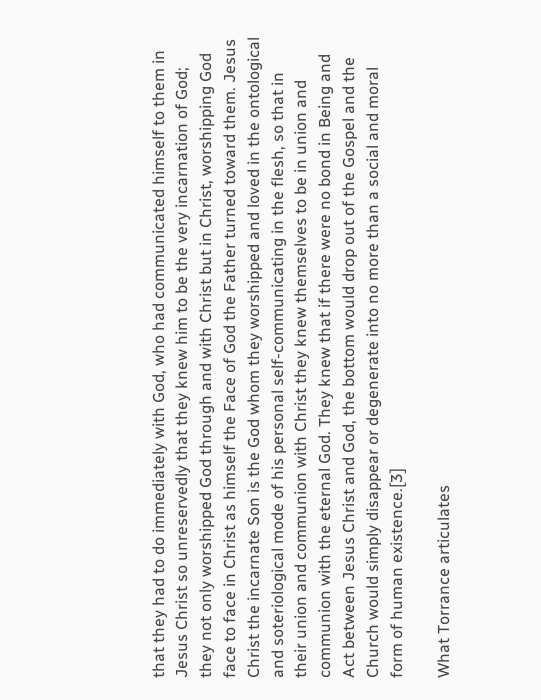that they had to do immediately with God, who had communicated himself to them in Jesus Christ so unreservedly that they knew him to be the very incarnation of God; they not only worshipped God through and with Christ but in Christ, worshipping God face to face in Christ as himself the Face of God the Father turned toward them. Jesus Christ the incarnate Son is the God whom they worshipped and loved in the ontological and soteriological mode of his personal self-communicating in the flesh, so that in their union and communion with Christ they knew themselves to be in union and communion with the eternal God. They knew that if there were no bond in Being and Act between Jesus Christ and God, the bottom would drop out of the Gospel and the Church would simply disappear or degenerate into no more than a social and moral form of human existence.[3]

What Torrance articulates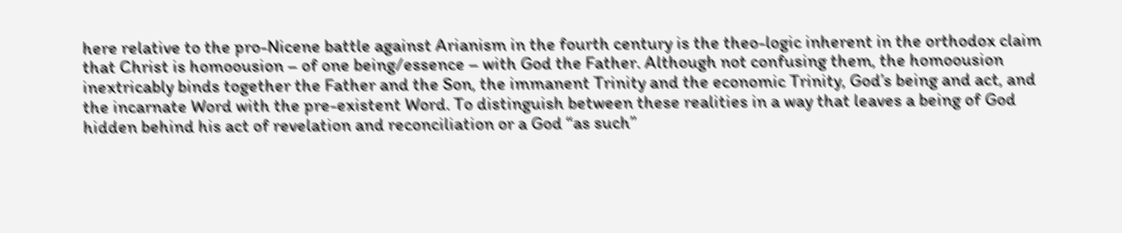here relative to the pro-Nicene battle against Arianism in the fourth century is the theo-logic inherent in the orthodox claim that Christ is homoousion – of one being/essence – with God the Father. Although not confusing them, the homoousion inextricably binds together the Father and the Son, the immanent Trinity and the economic Trinity, God’s being and act, and the incarnate Word with the pre-existent Word. To distinguish between these realities in a way that leaves a being of God hidden behind his act of revelation and reconciliation or a God “as such”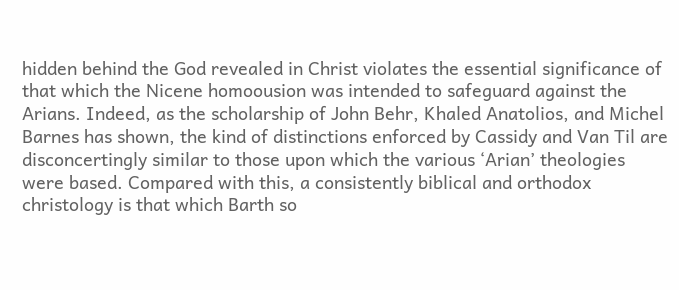hidden behind the God revealed in Christ violates the essential significance of that which the Nicene homoousion was intended to safeguard against the Arians. Indeed, as the scholarship of John Behr, Khaled Anatolios, and Michel Barnes has shown, the kind of distinctions enforced by Cassidy and Van Til are disconcertingly similar to those upon which the various ‘Arian’ theologies were based. Compared with this, a consistently biblical and orthodox christology is that which Barth so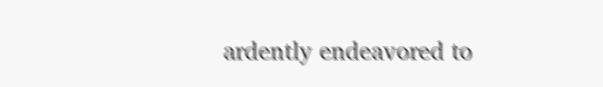ardently endeavored to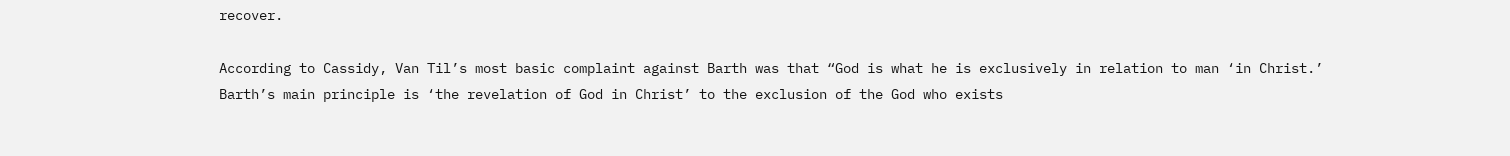recover.

According to Cassidy, Van Til’s most basic complaint against Barth was that “God is what he is exclusively in relation to man ‘in Christ.’ Barth’s main principle is ‘the revelation of God in Christ’ to the exclusion of the God who exists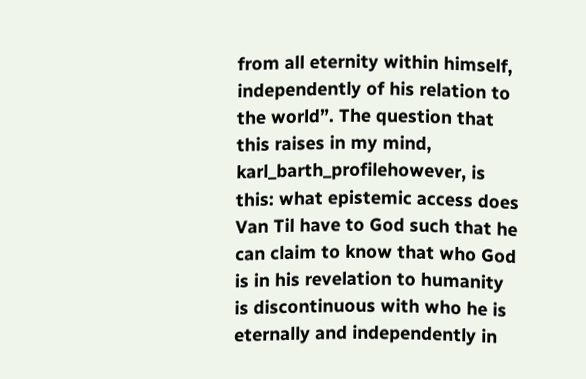from all eternity within himself, independently of his relation to the world”. The question that this raises in my mind, karl_barth_profilehowever, is this: what epistemic access does Van Til have to God such that he can claim to know that who God is in his revelation to humanity is discontinuous with who he is eternally and independently in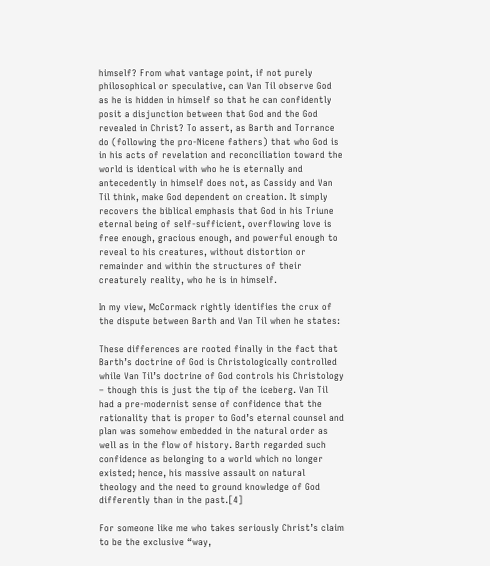himself? From what vantage point, if not purely philosophical or speculative, can Van Til observe God as he is hidden in himself so that he can confidently posit a disjunction between that God and the God revealed in Christ? To assert, as Barth and Torrance do (following the pro-Nicene fathers) that who God is in his acts of revelation and reconciliation toward the world is identical with who he is eternally and antecedently in himself does not, as Cassidy and Van Til think, make God dependent on creation. It simply recovers the biblical emphasis that God in his Triune eternal being of self-sufficient, overflowing love is free enough, gracious enough, and powerful enough to reveal to his creatures, without distortion or remainder and within the structures of their creaturely reality, who he is in himself.

In my view, McCormack rightly identifies the crux of the dispute between Barth and Van Til when he states:

These differences are rooted finally in the fact that Barth’s doctrine of God is Christologically controlled while Van Til’s doctrine of God controls his Christology – though this is just the tip of the iceberg. Van Til had a pre-modernist sense of confidence that the rationality that is proper to God’s eternal counsel and plan was somehow embedded in the natural order as well as in the flow of history. Barth regarded such confidence as belonging to a world which no longer existed; hence, his massive assault on natural theology and the need to ground knowledge of God differently than in the past.[4]

For someone like me who takes seriously Christ’s claim to be the exclusive “way,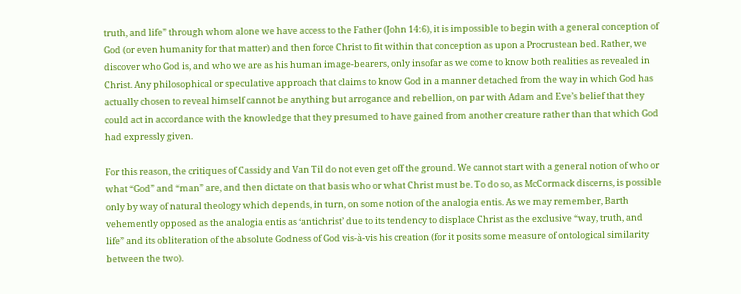truth, and life” through whom alone we have access to the Father (John 14:6), it is impossible to begin with a general conception of God (or even humanity for that matter) and then force Christ to fit within that conception as upon a Procrustean bed. Rather, we discover who God is, and who we are as his human image-bearers, only insofar as we come to know both realities as revealed in Christ. Any philosophical or speculative approach that claims to know God in a manner detached from the way in which God has actually chosen to reveal himself cannot be anything but arrogance and rebellion, on par with Adam and Eve’s belief that they could act in accordance with the knowledge that they presumed to have gained from another creature rather than that which God had expressly given.

For this reason, the critiques of Cassidy and Van Til do not even get off the ground. We cannot start with a general notion of who or what “God” and “man” are, and then dictate on that basis who or what Christ must be. To do so, as McCormack discerns, is possible only by way of natural theology which depends, in turn, on some notion of the analogia entis. As we may remember, Barth vehemently opposed as the analogia entis as ‘antichrist’ due to its tendency to displace Christ as the exclusive “way, truth, and life” and its obliteration of the absolute Godness of God vis-à-vis his creation (for it posits some measure of ontological similarity between the two).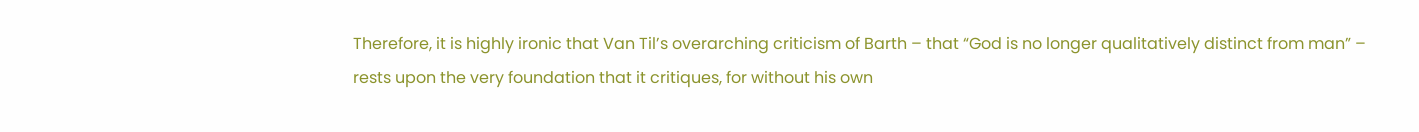Therefore, it is highly ironic that Van Til’s overarching criticism of Barth – that “God is no longer qualitatively distinct from man” – rests upon the very foundation that it critiques, for without his own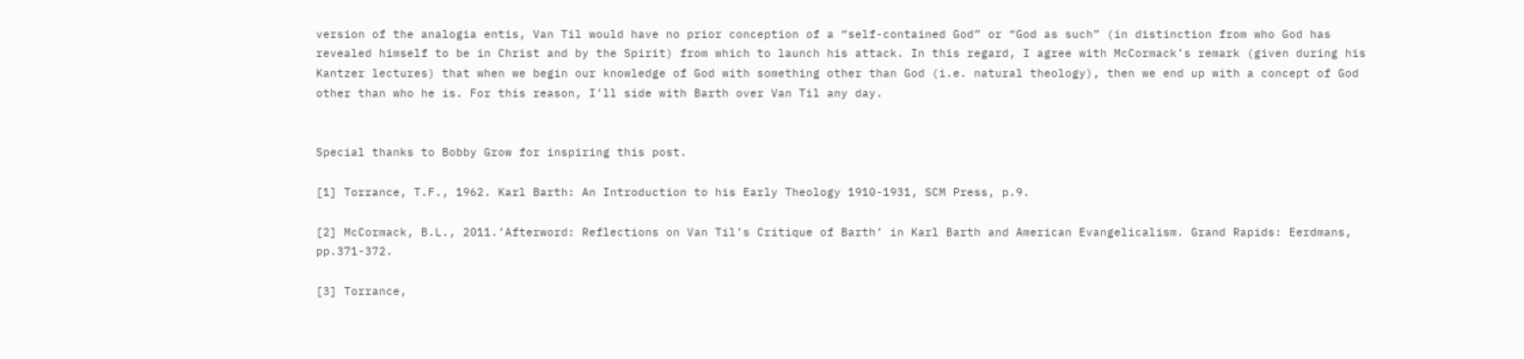version of the analogia entis, Van Til would have no prior conception of a “self-contained God” or “God as such” (in distinction from who God has revealed himself to be in Christ and by the Spirit) from which to launch his attack. In this regard, I agree with McCormack’s remark (given during his Kantzer lectures) that when we begin our knowledge of God with something other than God (i.e. natural theology), then we end up with a concept of God other than who he is. For this reason, I’ll side with Barth over Van Til any day.


Special thanks to Bobby Grow for inspiring this post.

[1] Torrance, T.F., 1962. Karl Barth: An Introduction to his Early Theology 1910-1931, SCM Press, p.9.

[2] McCormack, B.L., 2011.’Afterword: Reflections on Van Til’s Critique of Barth’ in Karl Barth and American Evangelicalism. Grand Rapids: Eerdmans, pp.371-372.

[3] Torrance,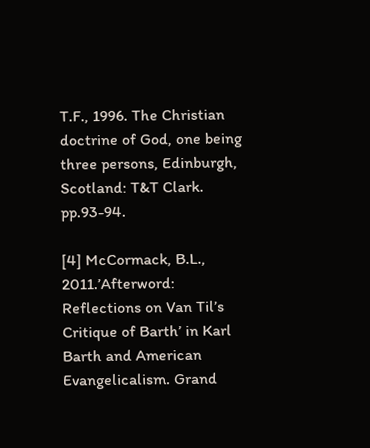T.F., 1996. The Christian doctrine of God, one being three persons, Edinburgh, Scotland: T&T Clark. pp.93-94.

[4] McCormack, B.L., 2011.’Afterword: Reflections on Van Til’s Critique of Barth’ in Karl Barth and American Evangelicalism. Grand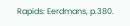Rapids: Eerdmans, p.380.